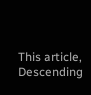This article, Descending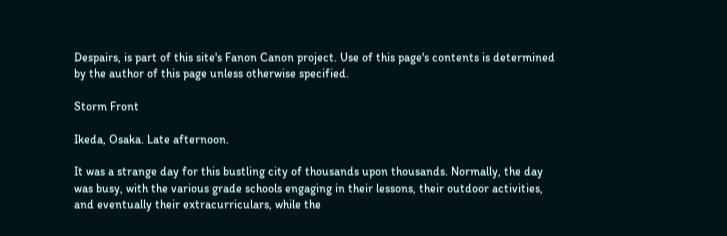Despairs, is part of this site's Fanon Canon project. Use of this page's contents is determined by the author of this page unless otherwise specified.

Storm Front

Ikeda, Osaka. Late afternoon.

It was a strange day for this bustling city of thousands upon thousands. Normally, the day was busy, with the various grade schools engaging in their lessons, their outdoor activities, and eventually their extracurriculars, while the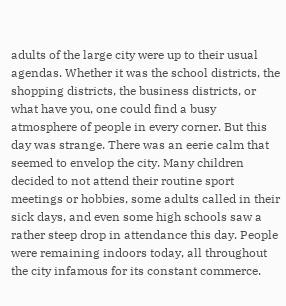adults of the large city were up to their usual agendas. Whether it was the school districts, the shopping districts, the business districts, or what have you, one could find a busy atmosphere of people in every corner. But this day was strange. There was an eerie calm that seemed to envelop the city. Many children decided to not attend their routine sport meetings or hobbies, some adults called in their sick days, and even some high schools saw a rather steep drop in attendance this day. People were remaining indoors today, all throughout the city infamous for its constant commerce.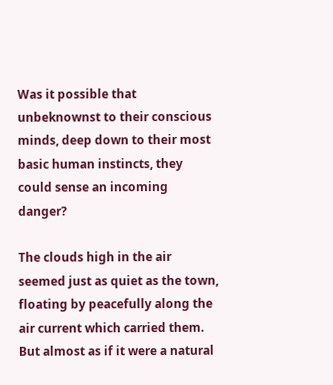Was it possible that unbeknownst to their conscious minds, deep down to their most basic human instincts, they could sense an incoming danger?

The clouds high in the air seemed just as quiet as the town, floating by peacefully along the air current which carried them. But almost as if it were a natural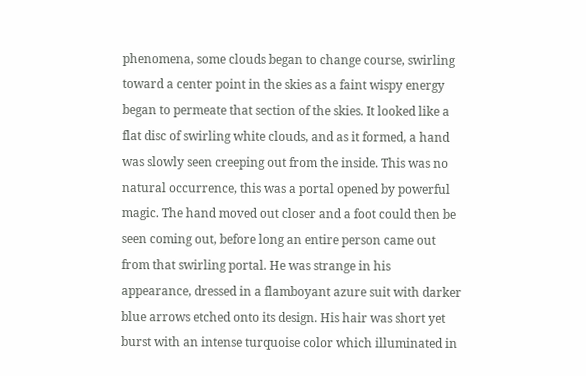phenomena, some clouds began to change course, swirling toward a center point in the skies as a faint wispy energy began to permeate that section of the skies. It looked like a flat disc of swirling white clouds, and as it formed, a hand was slowly seen creeping out from the inside. This was no natural occurrence, this was a portal opened by powerful magic. The hand moved out closer and a foot could then be seen coming out, before long an entire person came out from that swirling portal. He was strange in his appearance, dressed in a flamboyant azure suit with darker blue arrows etched onto its design. His hair was short yet burst with an intense turquoise color which illuminated in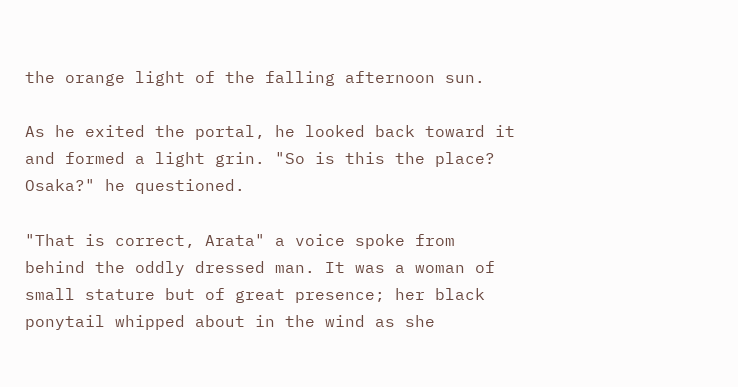the orange light of the falling afternoon sun.

As he exited the portal, he looked back toward it and formed a light grin. "So is this the place? Osaka?" he questioned.

"That is correct, Arata" a voice spoke from behind the oddly dressed man. It was a woman of small stature but of great presence; her black ponytail whipped about in the wind as she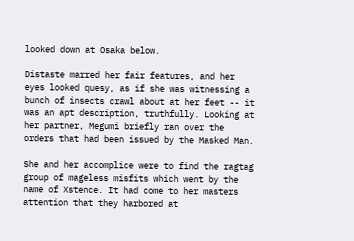looked down at Osaka below.

Distaste marred her fair features, and her eyes looked quesy, as if she was witnessing a bunch of insects crawl about at her feet -- it was an apt description, truthfully. Looking at her partner, Megumi briefly ran over the orders that had been issued by the Masked Man.

She and her accomplice were to find the ragtag group of mageless misfits which went by the name of Xstence. It had come to her masters attention that they harbored at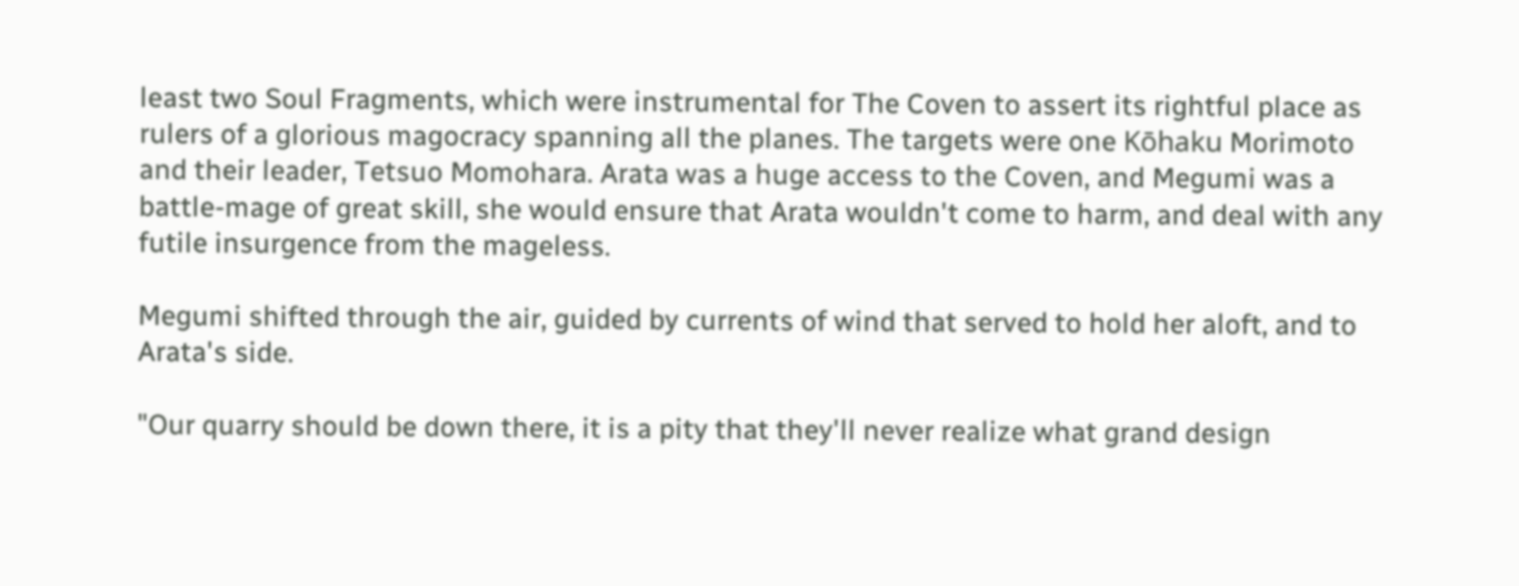least two Soul Fragments, which were instrumental for The Coven to assert its rightful place as rulers of a glorious magocracy spanning all the planes. The targets were one Kōhaku Morimoto and their leader, Tetsuo Momohara. Arata was a huge access to the Coven, and Megumi was a battle-mage of great skill, she would ensure that Arata wouldn't come to harm, and deal with any futile insurgence from the mageless.

Megumi shifted through the air, guided by currents of wind that served to hold her aloft, and to Arata's side.

"Our quarry should be down there, it is a pity that they'll never realize what grand design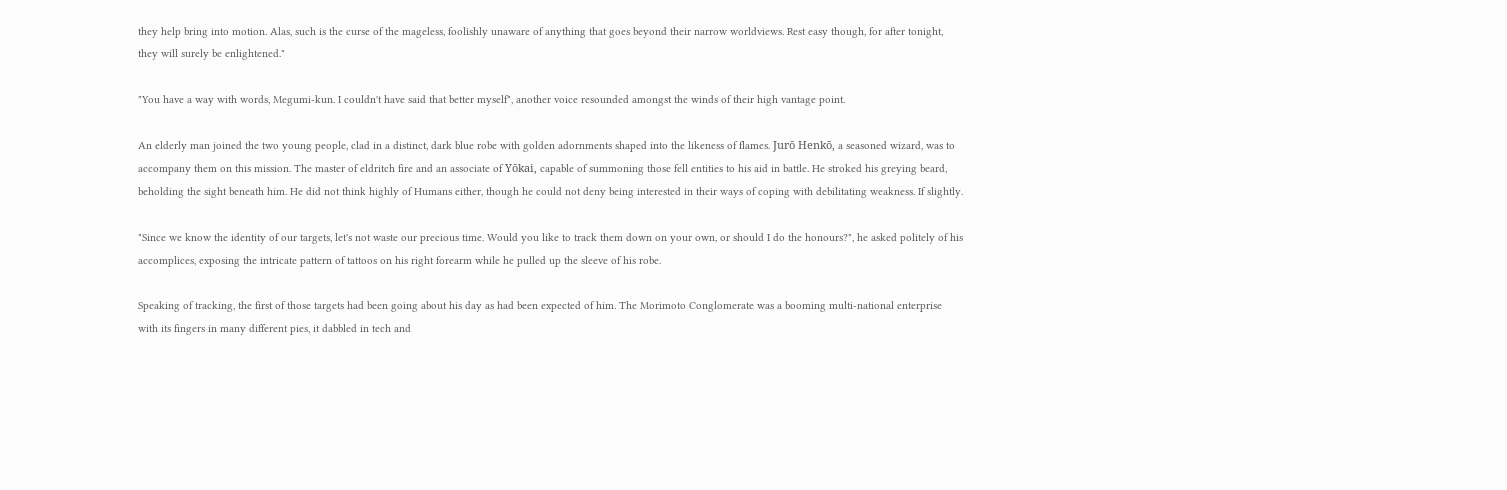they help bring into motion. Alas, such is the curse of the mageless, foolishly unaware of anything that goes beyond their narrow worldviews. Rest easy though, for after tonight, they will surely be enlightened."

"You have a way with words, Megumi-kun. I couldn't have said that better myself", another voice resounded amongst the winds of their high vantage point.

An elderly man joined the two young people, clad in a distinct, dark blue robe with golden adornments shaped into the likeness of flames. Jurō Henkō, a seasoned wizard, was to accompany them on this mission. The master of eldritch fire and an associate of Yōkai, capable of summoning those fell entities to his aid in battle. He stroked his greying beard, beholding the sight beneath him. He did not think highly of Humans either, though he could not deny being interested in their ways of coping with debilitating weakness. If slightly.

"Since we know the identity of our targets, let's not waste our precious time. Would you like to track them down on your own, or should I do the honours?", he asked politely of his accomplices, exposing the intricate pattern of tattoos on his right forearm while he pulled up the sleeve of his robe.

Speaking of tracking, the first of those targets had been going about his day as had been expected of him. The Morimoto Conglomerate was a booming multi-national enterprise with its fingers in many different pies, it dabbled in tech and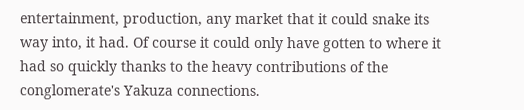entertainment, production, any market that it could snake its way into, it had. Of course it could only have gotten to where it had so quickly thanks to the heavy contributions of the conglomerate's Yakuza connections.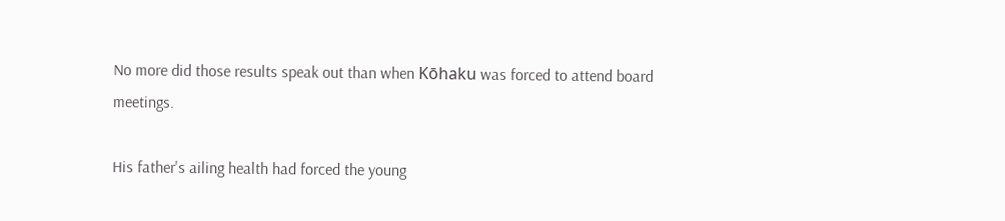No more did those results speak out than when Kōhaku was forced to attend board meetings.

His father's ailing health had forced the young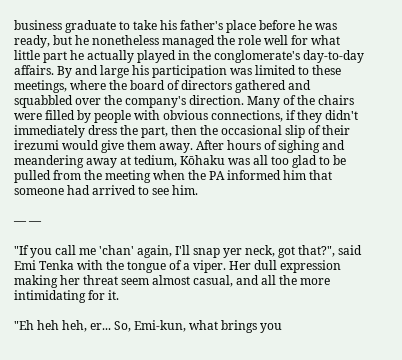business graduate to take his father's place before he was ready, but he nonetheless managed the role well for what little part he actually played in the conglomerate's day-to-day affairs. By and large his participation was limited to these meetings, where the board of directors gathered and squabbled over the company's direction. Many of the chairs were filled by people with obvious connections, if they didn't immediately dress the part, then the occasional slip of their irezumi would give them away. After hours of sighing and meandering away at tedium, Kōhaku was all too glad to be pulled from the meeting when the PA informed him that someone had arrived to see him.

— —

"If you call me 'chan' again, I'll snap yer neck, got that?", said Emi Tenka with the tongue of a viper. Her dull expression making her threat seem almost casual, and all the more intimidating for it.

"Eh heh heh, er... So, Emi-kun, what brings you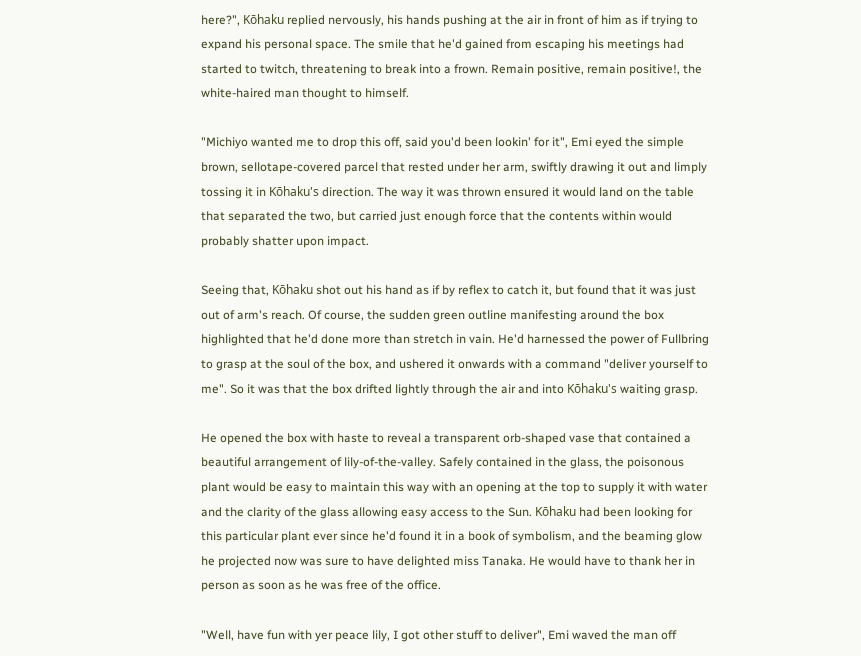here?", Kōhaku replied nervously, his hands pushing at the air in front of him as if trying to expand his personal space. The smile that he'd gained from escaping his meetings had started to twitch, threatening to break into a frown. Remain positive, remain positive!, the white-haired man thought to himself.

"Michiyo wanted me to drop this off, said you'd been lookin' for it", Emi eyed the simple brown, sellotape-covered parcel that rested under her arm, swiftly drawing it out and limply tossing it in Kōhaku's direction. The way it was thrown ensured it would land on the table that separated the two, but carried just enough force that the contents within would probably shatter upon impact.

Seeing that, Kōhaku shot out his hand as if by reflex to catch it, but found that it was just out of arm's reach. Of course, the sudden green outline manifesting around the box highlighted that he'd done more than stretch in vain. He'd harnessed the power of Fullbring to grasp at the soul of the box, and ushered it onwards with a command "deliver yourself to me". So it was that the box drifted lightly through the air and into Kōhaku's waiting grasp.

He opened the box with haste to reveal a transparent orb-shaped vase that contained a beautiful arrangement of lily-of-the-valley. Safely contained in the glass, the poisonous plant would be easy to maintain this way with an opening at the top to supply it with water and the clarity of the glass allowing easy access to the Sun. Kōhaku had been looking for this particular plant ever since he'd found it in a book of symbolism, and the beaming glow he projected now was sure to have delighted miss Tanaka. He would have to thank her in person as soon as he was free of the office.

"Well, have fun with yer peace lily, I got other stuff to deliver", Emi waved the man off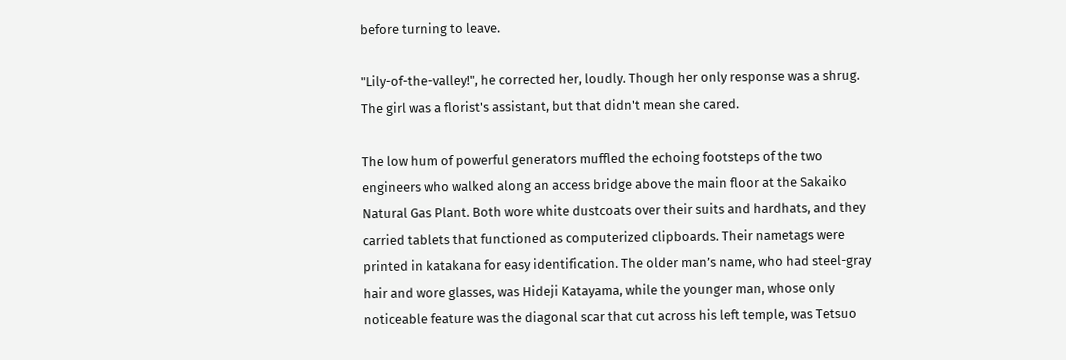before turning to leave.

"Lily-of-the-valley!", he corrected her, loudly. Though her only response was a shrug. The girl was a florist's assistant, but that didn't mean she cared.

The low hum of powerful generators muffled the echoing footsteps of the two engineers who walked along an access bridge above the main floor at the Sakaiko Natural Gas Plant. Both wore white dustcoats over their suits and hardhats, and they carried tablets that functioned as computerized clipboards. Their nametags were printed in katakana for easy identification. The older man’s name, who had steel-gray hair and wore glasses, was Hideji Katayama, while the younger man, whose only noticeable feature was the diagonal scar that cut across his left temple, was Tetsuo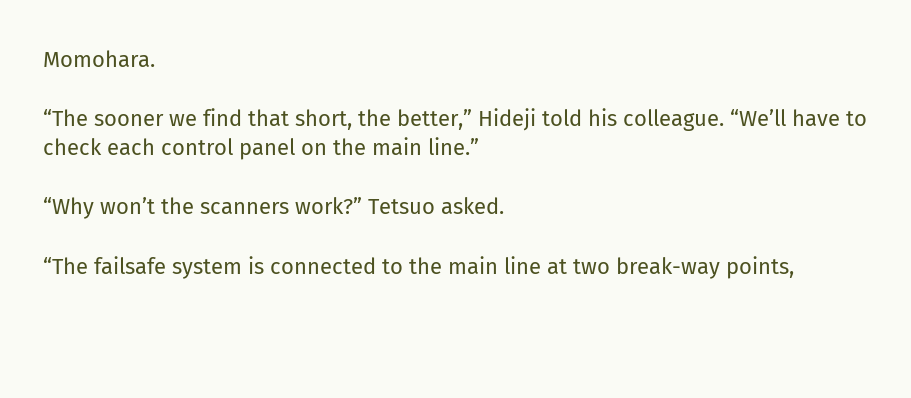Momohara.

“The sooner we find that short, the better,” Hideji told his colleague. “We’ll have to check each control panel on the main line.”

“Why won’t the scanners work?” Tetsuo asked.

“The failsafe system is connected to the main line at two break-way points,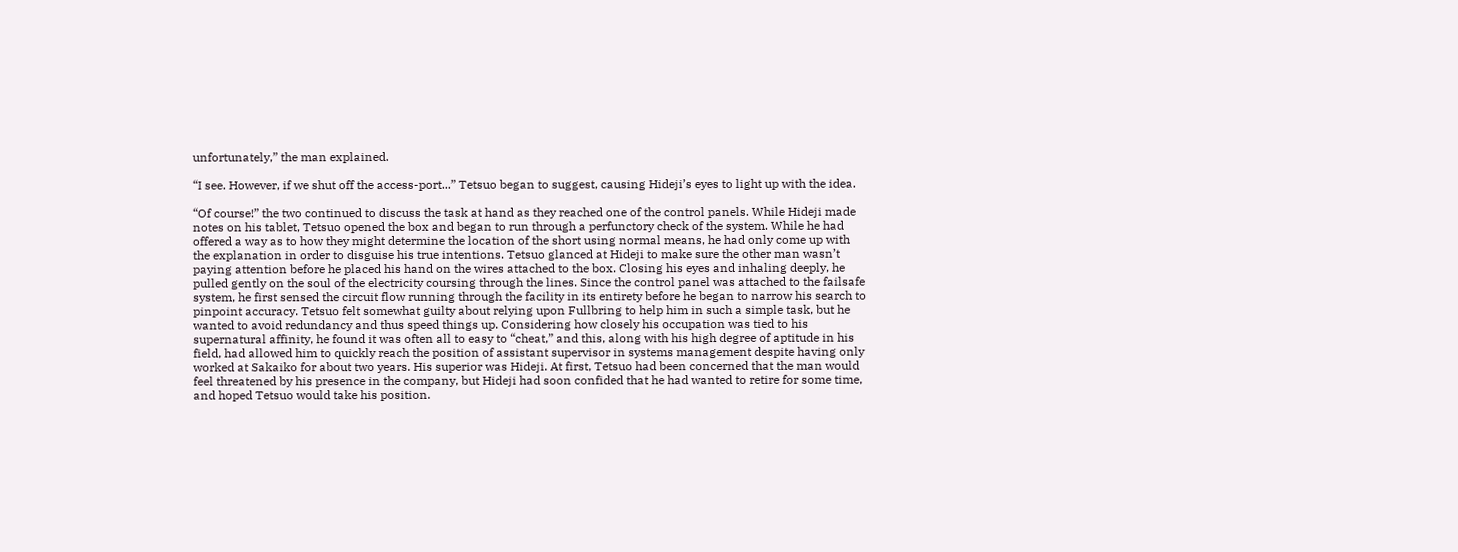unfortunately,” the man explained.

“I see. However, if we shut off the access-port...” Tetsuo began to suggest, causing Hideji’s eyes to light up with the idea.

“Of course!” the two continued to discuss the task at hand as they reached one of the control panels. While Hideji made notes on his tablet, Tetsuo opened the box and began to run through a perfunctory check of the system. While he had offered a way as to how they might determine the location of the short using normal means, he had only come up with the explanation in order to disguise his true intentions. Tetsuo glanced at Hideji to make sure the other man wasn’t paying attention before he placed his hand on the wires attached to the box. Closing his eyes and inhaling deeply, he pulled gently on the soul of the electricity coursing through the lines. Since the control panel was attached to the failsafe system, he first sensed the circuit flow running through the facility in its entirety before he began to narrow his search to pinpoint accuracy. Tetsuo felt somewhat guilty about relying upon Fullbring to help him in such a simple task, but he wanted to avoid redundancy and thus speed things up. Considering how closely his occupation was tied to his supernatural affinity, he found it was often all to easy to “cheat,” and this, along with his high degree of aptitude in his field, had allowed him to quickly reach the position of assistant supervisor in systems management despite having only worked at Sakaiko for about two years. His superior was Hideji. At first, Tetsuo had been concerned that the man would feel threatened by his presence in the company, but Hideji had soon confided that he had wanted to retire for some time, and hoped Tetsuo would take his position.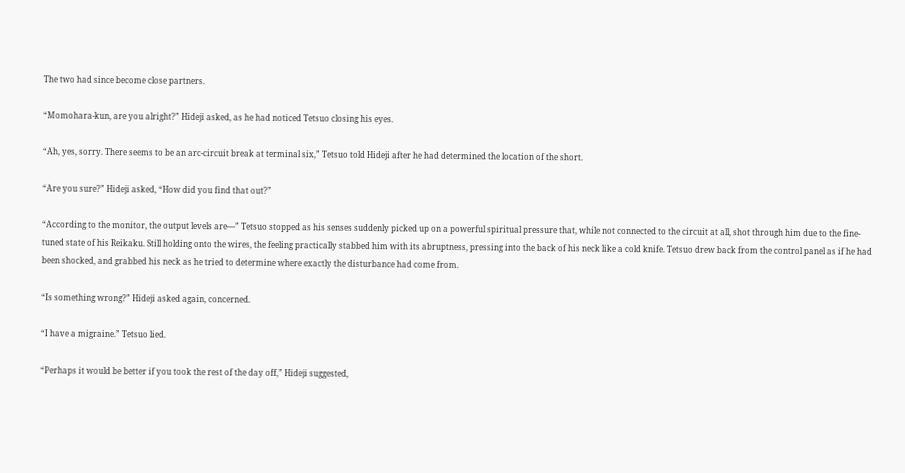The two had since become close partners.

“Momohara-kun, are you alright?” Hideji asked, as he had noticed Tetsuo closing his eyes.

“Ah, yes, sorry. There seems to be an arc-circuit break at terminal six,” Tetsuo told Hideji after he had determined the location of the short.

“Are you sure?” Hideji asked, “How did you find that out?”

“According to the monitor, the output levels are—” Tetsuo stopped as his senses suddenly picked up on a powerful spiritual pressure that, while not connected to the circuit at all, shot through him due to the fine-tuned state of his Reikaku. Still holding onto the wires, the feeling practically stabbed him with its abruptness, pressing into the back of his neck like a cold knife. Tetsuo drew back from the control panel as if he had been shocked, and grabbed his neck as he tried to determine where exactly the disturbance had come from.

“Is something wrong?” Hideji asked again, concerned.

“I have a migraine.” Tetsuo lied.

“Perhaps it would be better if you took the rest of the day off,” Hideji suggested,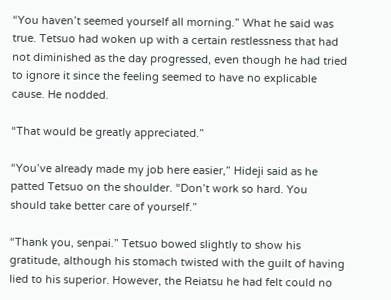“You haven’t seemed yourself all morning.” What he said was true. Tetsuo had woken up with a certain restlessness that had not diminished as the day progressed, even though he had tried to ignore it since the feeling seemed to have no explicable cause. He nodded.

“That would be greatly appreciated.”

“You’ve already made my job here easier,” Hideji said as he patted Tetsuo on the shoulder. “Don’t work so hard. You should take better care of yourself.”

“Thank you, senpai.” Tetsuo bowed slightly to show his gratitude, although his stomach twisted with the guilt of having lied to his superior. However, the Reiatsu he had felt could no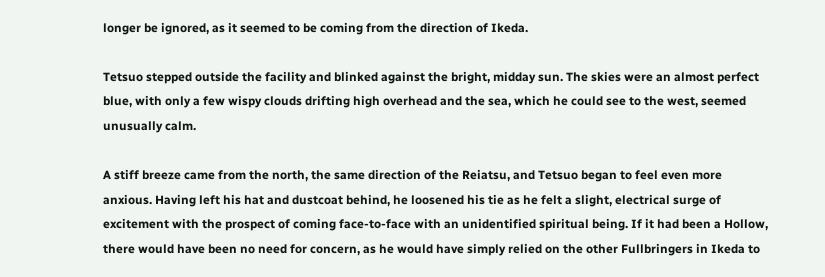longer be ignored, as it seemed to be coming from the direction of Ikeda.

Tetsuo stepped outside the facility and blinked against the bright, midday sun. The skies were an almost perfect blue, with only a few wispy clouds drifting high overhead and the sea, which he could see to the west, seemed unusually calm.

A stiff breeze came from the north, the same direction of the Reiatsu, and Tetsuo began to feel even more anxious. Having left his hat and dustcoat behind, he loosened his tie as he felt a slight, electrical surge of excitement with the prospect of coming face-to-face with an unidentified spiritual being. If it had been a Hollow, there would have been no need for concern, as he would have simply relied on the other Fullbringers in Ikeda to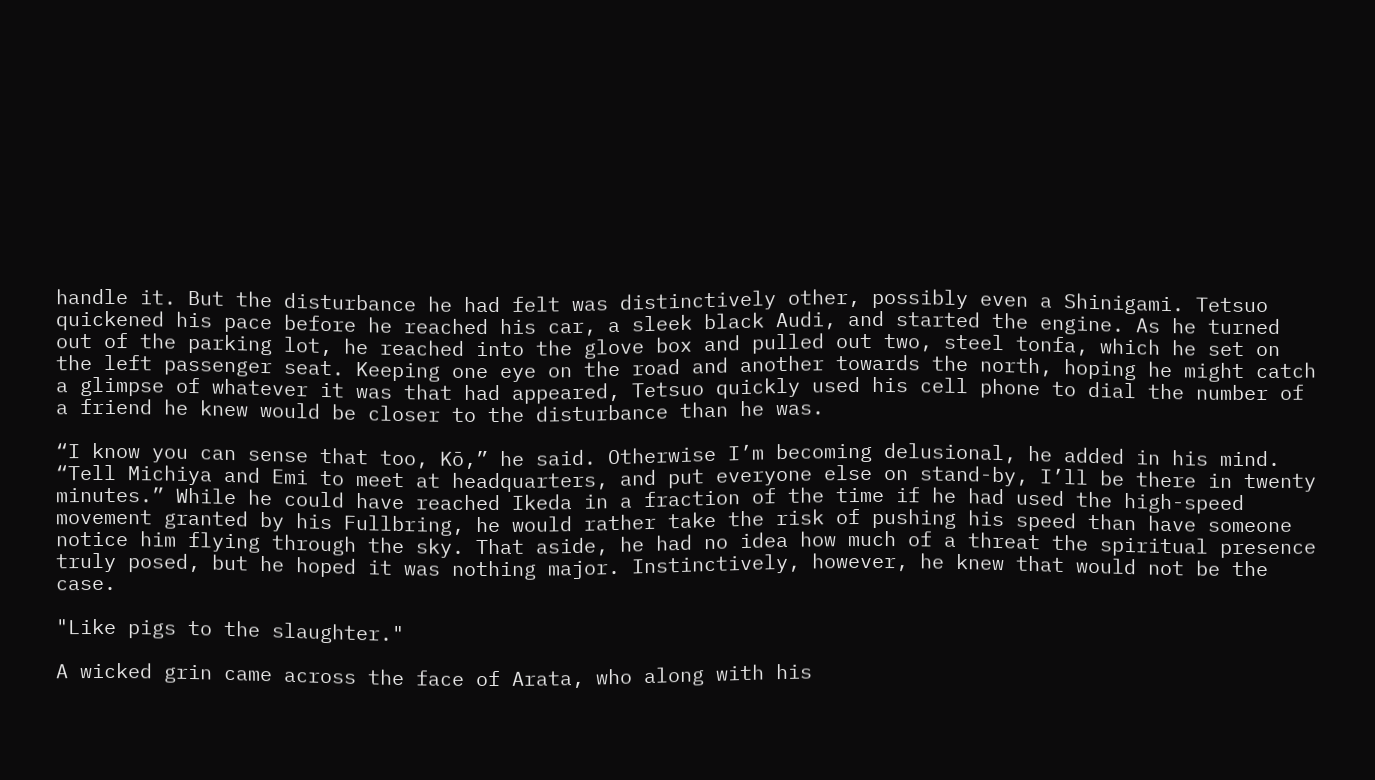handle it. But the disturbance he had felt was distinctively other, possibly even a Shinigami. Tetsuo quickened his pace before he reached his car, a sleek black Audi, and started the engine. As he turned out of the parking lot, he reached into the glove box and pulled out two, steel tonfa, which he set on the left passenger seat. Keeping one eye on the road and another towards the north, hoping he might catch a glimpse of whatever it was that had appeared, Tetsuo quickly used his cell phone to dial the number of a friend he knew would be closer to the disturbance than he was.

“I know you can sense that too, Kō,” he said. Otherwise I’m becoming delusional, he added in his mind. “Tell Michiya and Emi to meet at headquarters, and put everyone else on stand-by, I’ll be there in twenty minutes.” While he could have reached Ikeda in a fraction of the time if he had used the high-speed movement granted by his Fullbring, he would rather take the risk of pushing his speed than have someone notice him flying through the sky. That aside, he had no idea how much of a threat the spiritual presence truly posed, but he hoped it was nothing major. Instinctively, however, he knew that would not be the case.

"Like pigs to the slaughter."

A wicked grin came across the face of Arata, who along with his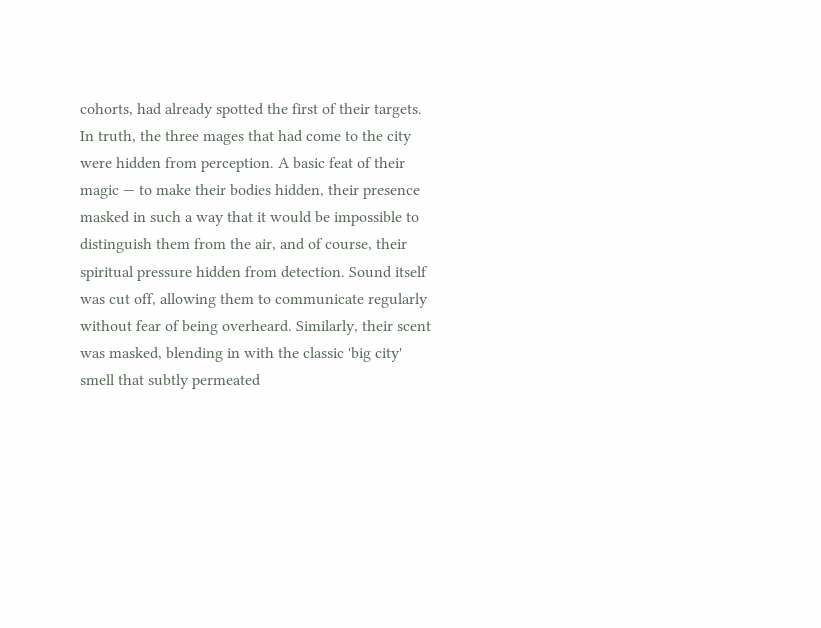cohorts, had already spotted the first of their targets. In truth, the three mages that had come to the city were hidden from perception. A basic feat of their magic — to make their bodies hidden, their presence masked in such a way that it would be impossible to distinguish them from the air, and of course, their spiritual pressure hidden from detection. Sound itself was cut off, allowing them to communicate regularly without fear of being overheard. Similarly, their scent was masked, blending in with the classic 'big city' smell that subtly permeated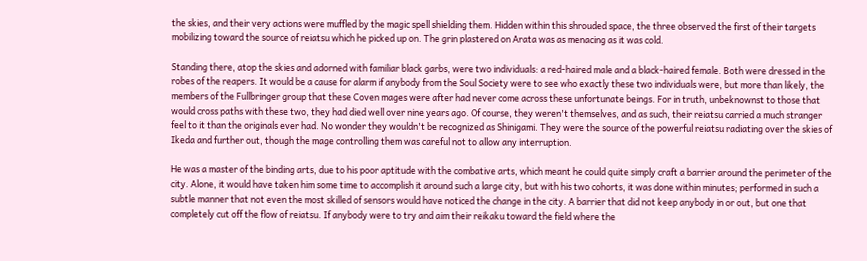the skies, and their very actions were muffled by the magic spell shielding them. Hidden within this shrouded space, the three observed the first of their targets mobilizing toward the source of reiatsu which he picked up on. The grin plastered on Arata was as menacing as it was cold.

Standing there, atop the skies and adorned with familiar black garbs, were two individuals: a red-haired male and a black-haired female. Both were dressed in the robes of the reapers. It would be a cause for alarm if anybody from the Soul Society were to see who exactly these two individuals were, but more than likely, the members of the Fullbringer group that these Coven mages were after had never come across these unfortunate beings. For in truth, unbeknownst to those that would cross paths with these two, they had died well over nine years ago. Of course, they weren't themselves, and as such, their reiatsu carried a much stranger feel to it than the originals ever had. No wonder they wouldn't be recognized as Shinigami. They were the source of the powerful reiatsu radiating over the skies of Ikeda and further out, though the mage controlling them was careful not to allow any interruption.

He was a master of the binding arts, due to his poor aptitude with the combative arts, which meant he could quite simply craft a barrier around the perimeter of the city. Alone, it would have taken him some time to accomplish it around such a large city, but with his two cohorts, it was done within minutes; performed in such a subtle manner that not even the most skilled of sensors would have noticed the change in the city. A barrier that did not keep anybody in or out, but one that completely cut off the flow of reiatsu. If anybody were to try and aim their reikaku toward the field where the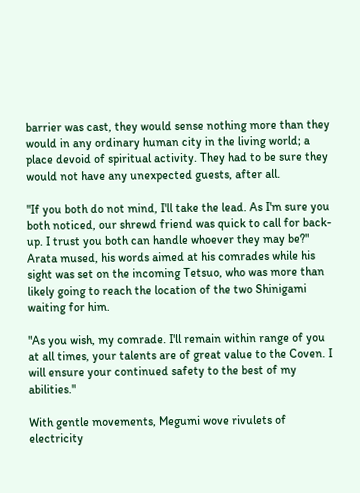barrier was cast, they would sense nothing more than they would in any ordinary human city in the living world; a place devoid of spiritual activity. They had to be sure they would not have any unexpected guests, after all.

"If you both do not mind, I'll take the lead. As I'm sure you both noticed, our shrewd friend was quick to call for back-up. I trust you both can handle whoever they may be?" Arata mused, his words aimed at his comrades while his sight was set on the incoming Tetsuo, who was more than likely going to reach the location of the two Shinigami waiting for him.

"As you wish, my comrade. I'll remain within range of you at all times, your talents are of great value to the Coven. I will ensure your continued safety to the best of my abilities."

With gentle movements, Megumi wove rivulets of electricity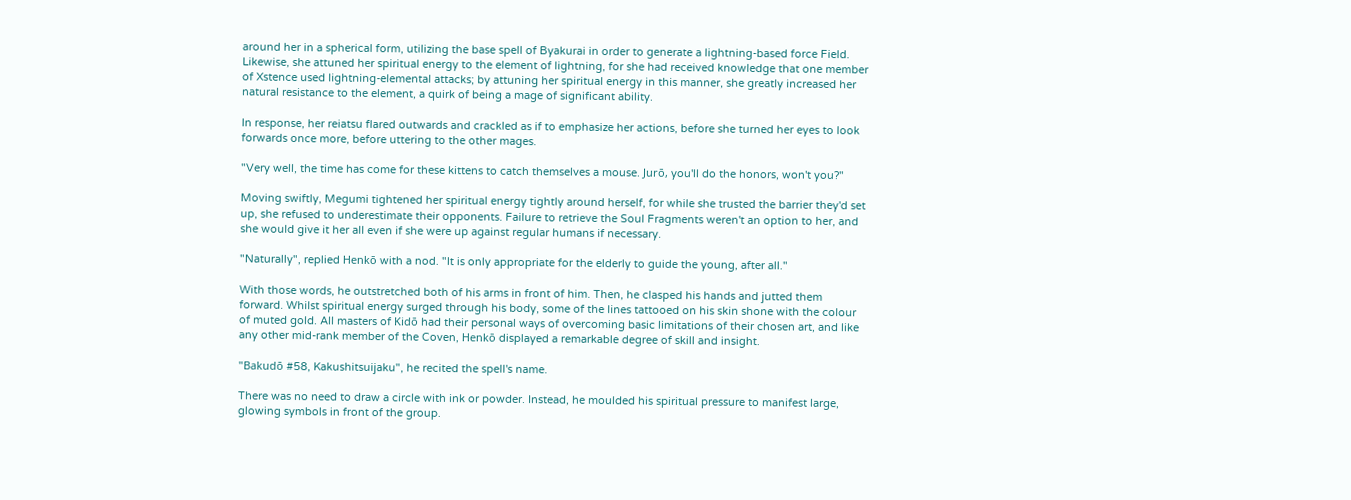around her in a spherical form, utilizing the base spell of Byakurai in order to generate a lightning-based force Field. Likewise, she attuned her spiritual energy to the element of lightning, for she had received knowledge that one member of Xstence used lightning-elemental attacks; by attuning her spiritual energy in this manner, she greatly increased her natural resistance to the element, a quirk of being a mage of significant ability.

In response, her reiatsu flared outwards and crackled as if to emphasize her actions, before she turned her eyes to look forwards once more, before uttering to the other mages.

"Very well, the time has come for these kittens to catch themselves a mouse. Jurō, you'll do the honors, won't you?"

Moving swiftly, Megumi tightened her spiritual energy tightly around herself, for while she trusted the barrier they'd set up, she refused to underestimate their opponents. Failure to retrieve the Soul Fragments weren't an option to her, and she would give it her all even if she were up against regular humans if necessary.

"Naturally", replied Henkō with a nod. "It is only appropriate for the elderly to guide the young, after all."

With those words, he outstretched both of his arms in front of him. Then, he clasped his hands and jutted them forward. Whilst spiritual energy surged through his body, some of the lines tattooed on his skin shone with the colour of muted gold. All masters of Kidō had their personal ways of overcoming basic limitations of their chosen art, and like any other mid-rank member of the Coven, Henkō displayed a remarkable degree of skill and insight.

"Bakudō #58, Kakushitsuijaku", he recited the spell's name.

There was no need to draw a circle with ink or powder. Instead, he moulded his spiritual pressure to manifest large, glowing symbols in front of the group.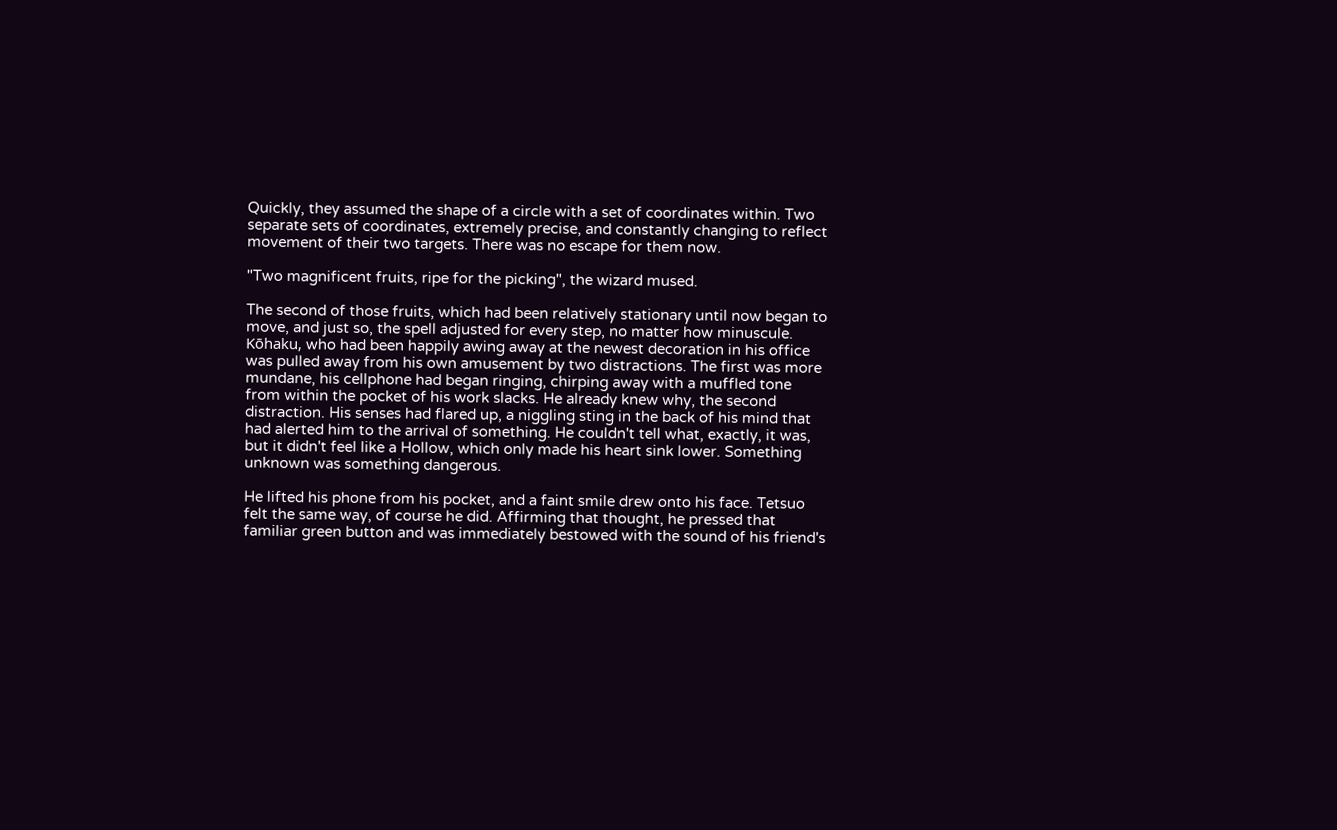Quickly, they assumed the shape of a circle with a set of coordinates within. Two separate sets of coordinates, extremely precise, and constantly changing to reflect movement of their two targets. There was no escape for them now.

"Two magnificent fruits, ripe for the picking", the wizard mused.

The second of those fruits, which had been relatively stationary until now began to move, and just so, the spell adjusted for every step, no matter how minuscule. Kōhaku, who had been happily awing away at the newest decoration in his office was pulled away from his own amusement by two distractions. The first was more mundane, his cellphone had began ringing, chirping away with a muffled tone from within the pocket of his work slacks. He already knew why, the second distraction. His senses had flared up, a niggling sting in the back of his mind that had alerted him to the arrival of something. He couldn't tell what, exactly, it was, but it didn't feel like a Hollow, which only made his heart sink lower. Something unknown was something dangerous.

He lifted his phone from his pocket, and a faint smile drew onto his face. Tetsuo felt the same way, of course he did. Affirming that thought, he pressed that familiar green button and was immediately bestowed with the sound of his friend's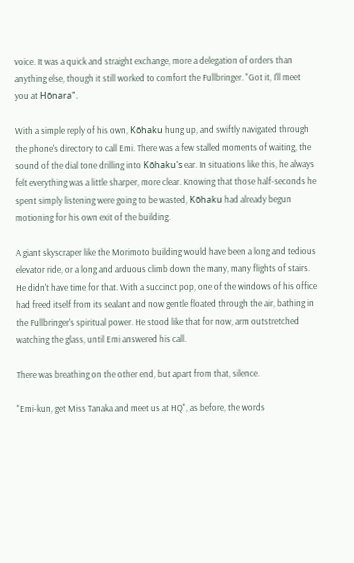voice. It was a quick and straight exchange, more a delegation of orders than anything else, though it still worked to comfort the Fullbringer. "Got it, I'll meet you at Hōnara".

With a simple reply of his own, Kōhaku hung up, and swiftly navigated through the phone's directory to call Emi. There was a few stalled moments of waiting, the sound of the dial tone drilling into Kōhaku's ear. In situations like this, he always felt everything was a little sharper, more clear. Knowing that those half-seconds he spent simply listening were going to be wasted, Kōhaku had already begun motioning for his own exit of the building.

A giant skyscraper like the Morimoto building would have been a long and tedious elevator ride, or a long and arduous climb down the many, many flights of stairs. He didn't have time for that. With a succinct pop, one of the windows of his office had freed itself from its sealant and now gentle floated through the air, bathing in the Fullbringer's spiritual power. He stood like that for now, arm outstretched watching the glass, until Emi answered his call.

There was breathing on the other end, but apart from that, silence.

"Emi-kun, get Miss Tanaka and meet us at HQ", as before, the words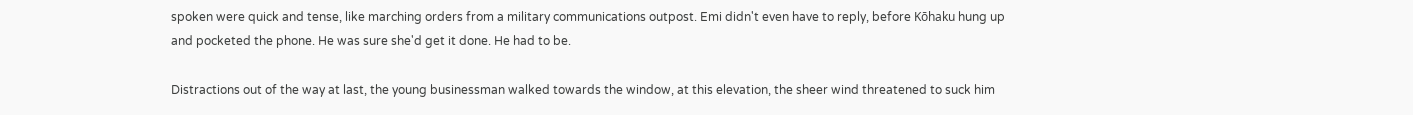spoken were quick and tense, like marching orders from a military communications outpost. Emi didn't even have to reply, before Kōhaku hung up and pocketed the phone. He was sure she'd get it done. He had to be.

Distractions out of the way at last, the young businessman walked towards the window, at this elevation, the sheer wind threatened to suck him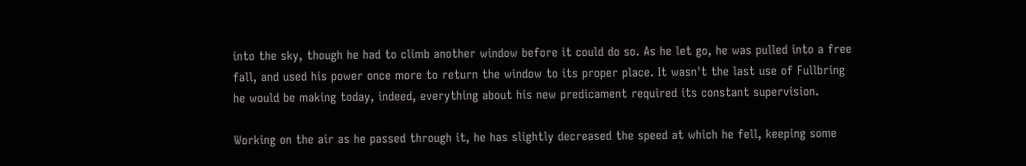into the sky, though he had to climb another window before it could do so. As he let go, he was pulled into a free fall, and used his power once more to return the window to its proper place. It wasn't the last use of Fullbring he would be making today, indeed, everything about his new predicament required its constant supervision.

Working on the air as he passed through it, he has slightly decreased the speed at which he fell, keeping some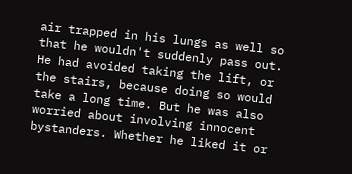air trapped in his lungs as well so that he wouldn't suddenly pass out. He had avoided taking the lift, or the stairs, because doing so would take a long time. But he was also worried about involving innocent bystanders. Whether he liked it or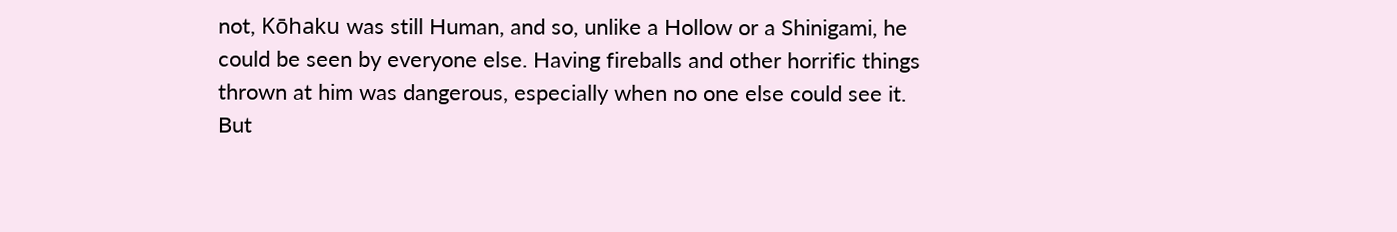not, Kōhaku was still Human, and so, unlike a Hollow or a Shinigami, he could be seen by everyone else. Having fireballs and other horrific things thrown at him was dangerous, especially when no one else could see it. But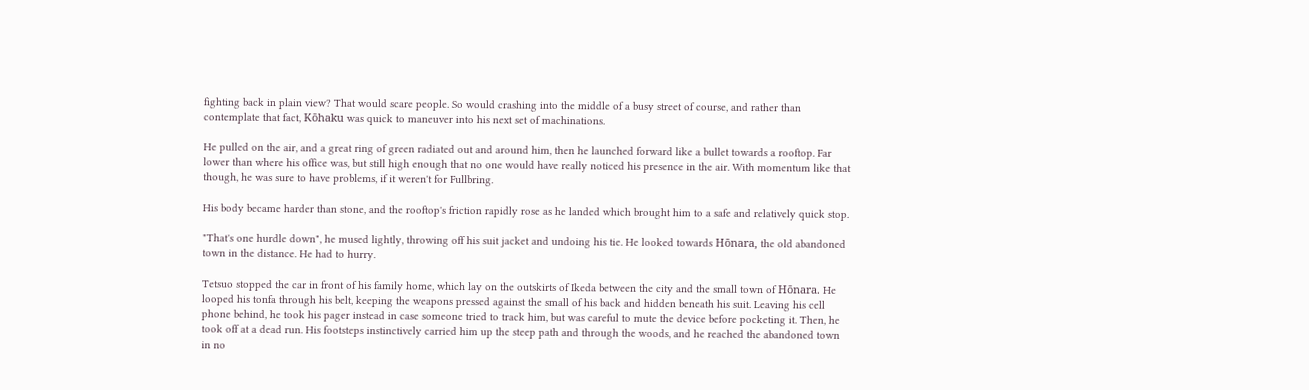fighting back in plain view? That would scare people. So would crashing into the middle of a busy street of course, and rather than contemplate that fact, Kōhaku was quick to maneuver into his next set of machinations.

He pulled on the air, and a great ring of green radiated out and around him, then he launched forward like a bullet towards a rooftop. Far lower than where his office was, but still high enough that no one would have really noticed his presence in the air. With momentum like that though, he was sure to have problems, if it weren't for Fullbring.

His body became harder than stone, and the rooftop's friction rapidly rose as he landed which brought him to a safe and relatively quick stop.

"That's one hurdle down", he mused lightly, throwing off his suit jacket and undoing his tie. He looked towards Hōnara, the old abandoned town in the distance. He had to hurry.

Tetsuo stopped the car in front of his family home, which lay on the outskirts of Ikeda between the city and the small town of Hōnara. He looped his tonfa through his belt, keeping the weapons pressed against the small of his back and hidden beneath his suit. Leaving his cell phone behind, he took his pager instead in case someone tried to track him, but was careful to mute the device before pocketing it. Then, he took off at a dead run. His footsteps instinctively carried him up the steep path and through the woods, and he reached the abandoned town in no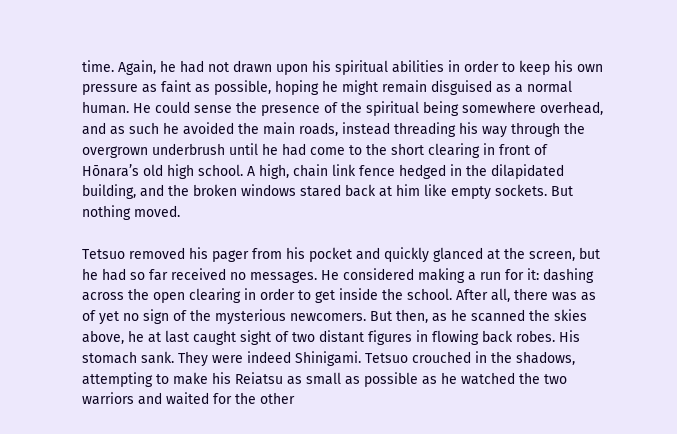time. Again, he had not drawn upon his spiritual abilities in order to keep his own pressure as faint as possible, hoping he might remain disguised as a normal human. He could sense the presence of the spiritual being somewhere overhead, and as such he avoided the main roads, instead threading his way through the overgrown underbrush until he had come to the short clearing in front of Hōnara’s old high school. A high, chain link fence hedged in the dilapidated building, and the broken windows stared back at him like empty sockets. But nothing moved.

Tetsuo removed his pager from his pocket and quickly glanced at the screen, but he had so far received no messages. He considered making a run for it: dashing across the open clearing in order to get inside the school. After all, there was as of yet no sign of the mysterious newcomers. But then, as he scanned the skies above, he at last caught sight of two distant figures in flowing back robes. His stomach sank. They were indeed Shinigami. Tetsuo crouched in the shadows, attempting to make his Reiatsu as small as possible as he watched the two warriors and waited for the other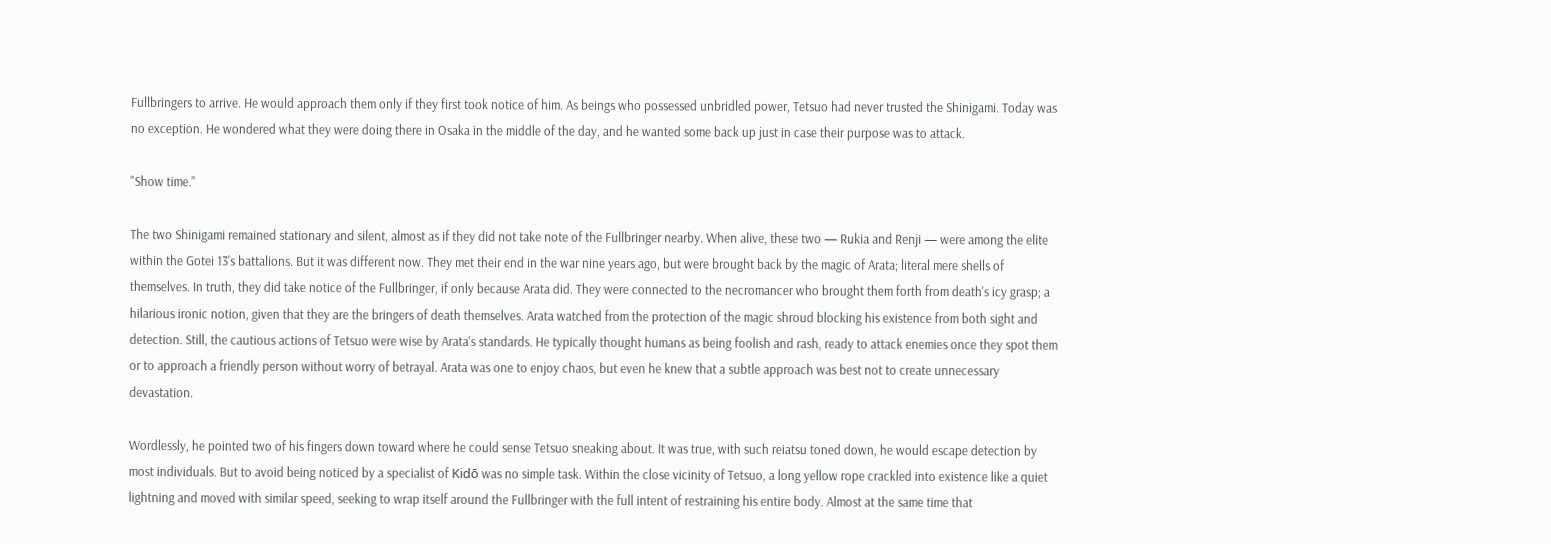Fullbringers to arrive. He would approach them only if they first took notice of him. As beings who possessed unbridled power, Tetsuo had never trusted the Shinigami. Today was no exception. He wondered what they were doing there in Osaka in the middle of the day, and he wanted some back up just in case their purpose was to attack.

"Show time."

The two Shinigami remained stationary and silent, almost as if they did not take note of the Fullbringer nearby. When alive, these two — Rukia and Renji — were among the elite within the Gotei 13's battalions. But it was different now. They met their end in the war nine years ago, but were brought back by the magic of Arata; literal mere shells of themselves. In truth, they did take notice of the Fullbringer, if only because Arata did. They were connected to the necromancer who brought them forth from death's icy grasp; a hilarious ironic notion, given that they are the bringers of death themselves. Arata watched from the protection of the magic shroud blocking his existence from both sight and detection. Still, the cautious actions of Tetsuo were wise by Arata's standards. He typically thought humans as being foolish and rash, ready to attack enemies once they spot them or to approach a friendly person without worry of betrayal. Arata was one to enjoy chaos, but even he knew that a subtle approach was best not to create unnecessary devastation.

Wordlessly, he pointed two of his fingers down toward where he could sense Tetsuo sneaking about. It was true, with such reiatsu toned down, he would escape detection by most individuals. But to avoid being noticed by a specialist of Kidō was no simple task. Within the close vicinity of Tetsuo, a long yellow rope crackled into existence like a quiet lightning and moved with similar speed, seeking to wrap itself around the Fullbringer with the full intent of restraining his entire body. Almost at the same time that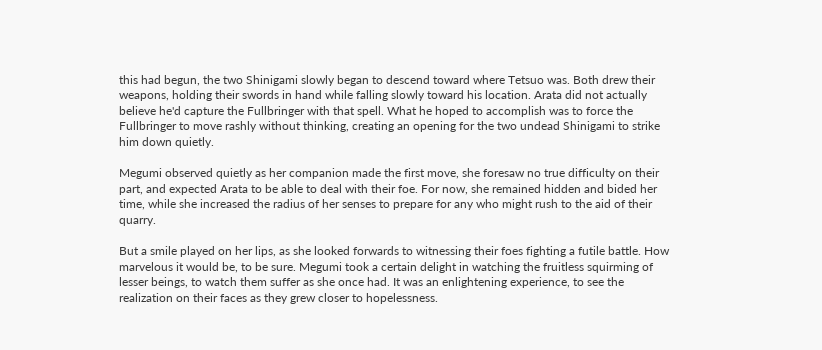this had begun, the two Shinigami slowly began to descend toward where Tetsuo was. Both drew their weapons, holding their swords in hand while falling slowly toward his location. Arata did not actually believe he'd capture the Fullbringer with that spell. What he hoped to accomplish was to force the Fullbringer to move rashly without thinking, creating an opening for the two undead Shinigami to strike him down quietly.

Megumi observed quietly as her companion made the first move, she foresaw no true difficulty on their part, and expected Arata to be able to deal with their foe. For now, she remained hidden and bided her time, while she increased the radius of her senses to prepare for any who might rush to the aid of their quarry.

But a smile played on her lips, as she looked forwards to witnessing their foes fighting a futile battle. How marvelous it would be, to be sure. Megumi took a certain delight in watching the fruitless squirming of lesser beings, to watch them suffer as she once had. It was an enlightening experience, to see the realization on their faces as they grew closer to hopelessness.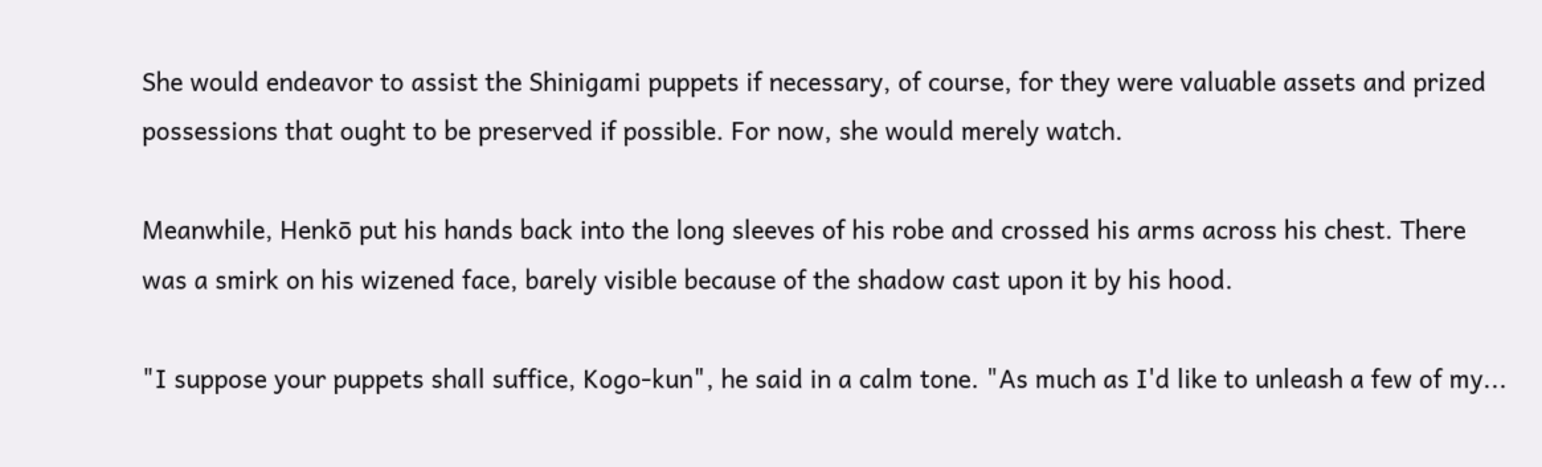She would endeavor to assist the Shinigami puppets if necessary, of course, for they were valuable assets and prized possessions that ought to be preserved if possible. For now, she would merely watch.

Meanwhile, Henkō put his hands back into the long sleeves of his robe and crossed his arms across his chest. There was a smirk on his wizened face, barely visible because of the shadow cast upon it by his hood.

"I suppose your puppets shall suffice, Kogo-kun", he said in a calm tone. "As much as I'd like to unleash a few of my...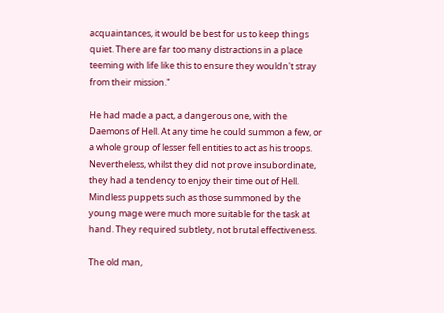acquaintances, it would be best for us to keep things quiet. There are far too many distractions in a place teeming with life like this to ensure they wouldn't stray from their mission."

He had made a pact, a dangerous one, with the Daemons of Hell. At any time he could summon a few, or a whole group of lesser fell entities to act as his troops. Nevertheless, whilst they did not prove insubordinate, they had a tendency to enjoy their time out of Hell. Mindless puppets such as those summoned by the young mage were much more suitable for the task at hand. They required subtlety, not brutal effectiveness.

The old man,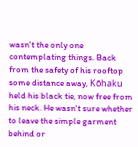wasn't the only one contemplating things. Back from the safety of his rooftop some distance away, Kōhaku held his black tie, now free from his neck. He wasn't sure whether to leave the simple garment behind or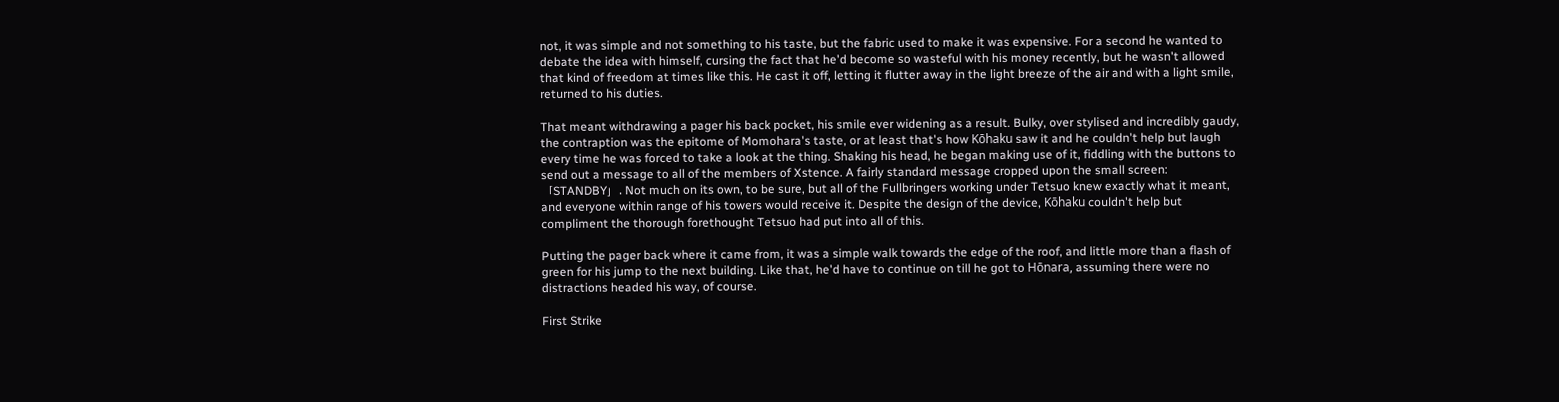not, it was simple and not something to his taste, but the fabric used to make it was expensive. For a second he wanted to debate the idea with himself, cursing the fact that he'd become so wasteful with his money recently, but he wasn't allowed that kind of freedom at times like this. He cast it off, letting it flutter away in the light breeze of the air and with a light smile, returned to his duties.

That meant withdrawing a pager his back pocket, his smile ever widening as a result. Bulky, over stylised and incredibly gaudy, the contraption was the epitome of Momohara's taste, or at least that's how Kōhaku saw it and he couldn't help but laugh every time he was forced to take a look at the thing. Shaking his head, he began making use of it, fiddling with the buttons to send out a message to all of the members of Xstence. A fairly standard message cropped upon the small screen: 「STANDBY」. Not much on its own, to be sure, but all of the Fullbringers working under Tetsuo knew exactly what it meant, and everyone within range of his towers would receive it. Despite the design of the device, Kōhaku couldn't help but compliment the thorough forethought Tetsuo had put into all of this.

Putting the pager back where it came from, it was a simple walk towards the edge of the roof, and little more than a flash of green for his jump to the next building. Like that, he'd have to continue on till he got to Hōnara, assuming there were no distractions headed his way, of course.

First Strike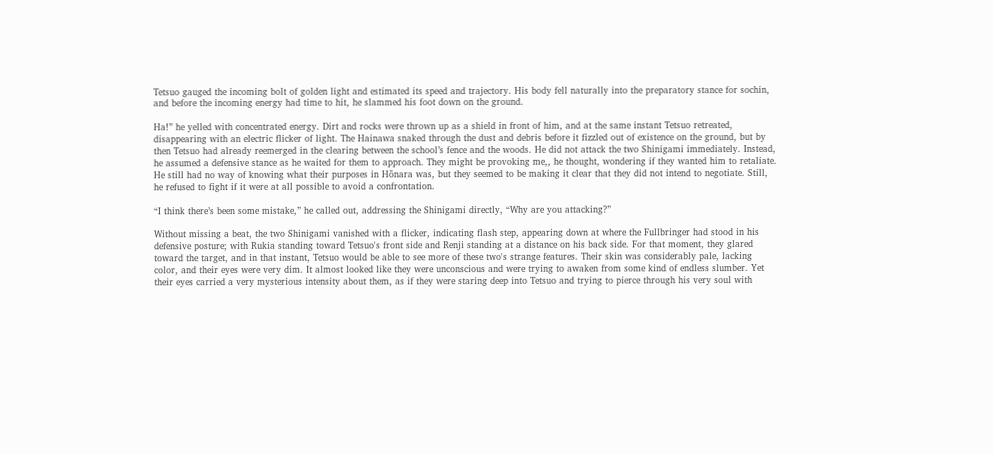Tetsuo gauged the incoming bolt of golden light and estimated its speed and trajectory. His body fell naturally into the preparatory stance for sochin, and before the incoming energy had time to hit, he slammed his foot down on the ground.

Ha!” he yelled with concentrated energy. Dirt and rocks were thrown up as a shield in front of him, and at the same instant Tetsuo retreated, disappearing with an electric flicker of light. The Hainawa snaked through the dust and debris before it fizzled out of existence on the ground, but by then Tetsuo had already reemerged in the clearing between the school’s fence and the woods. He did not attack the two Shinigami immediately. Instead, he assumed a defensive stance as he waited for them to approach. They might be provoking me,, he thought, wondering if they wanted him to retaliate. He still had no way of knowing what their purposes in Hōnara was, but they seemed to be making it clear that they did not intend to negotiate. Still, he refused to fight if it were at all possible to avoid a confrontation.

“I think there’s been some mistake,” he called out, addressing the Shinigami directly, “Why are you attacking?”

Without missing a beat, the two Shinigami vanished with a flicker, indicating flash step, appearing down at where the Fullbringer had stood in his defensive posture; with Rukia standing toward Tetsuo's front side and Renji standing at a distance on his back side. For that moment, they glared toward the target, and in that instant, Tetsuo would be able to see more of these two's strange features. Their skin was considerably pale, lacking color, and their eyes were very dim. It almost looked like they were unconscious and were trying to awaken from some kind of endless slumber. Yet their eyes carried a very mysterious intensity about them, as if they were staring deep into Tetsuo and trying to pierce through his very soul with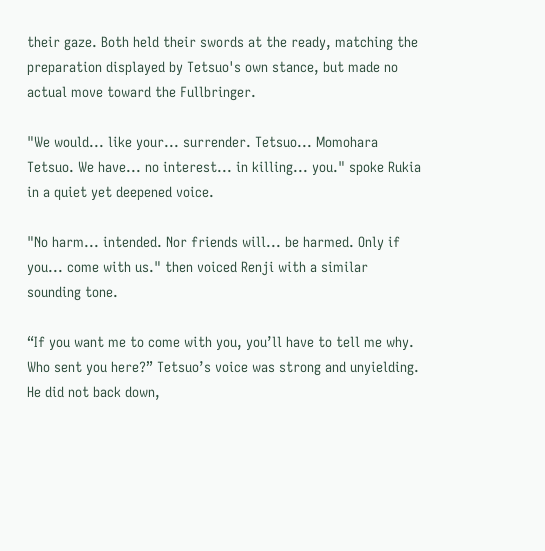their gaze. Both held their swords at the ready, matching the preparation displayed by Tetsuo's own stance, but made no actual move toward the Fullbringer.

"We would... like your... surrender. Tetsuo... Momohara Tetsuo. We have... no interest... in killing... you." spoke Rukia in a quiet yet deepened voice.

"No harm... intended. Nor friends will... be harmed. Only if you... come with us." then voiced Renji with a similar sounding tone.

“If you want me to come with you, you’ll have to tell me why. Who sent you here?” Tetsuo’s voice was strong and unyielding. He did not back down,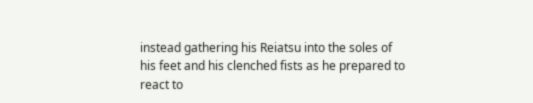instead gathering his Reiatsu into the soles of his feet and his clenched fists as he prepared to react to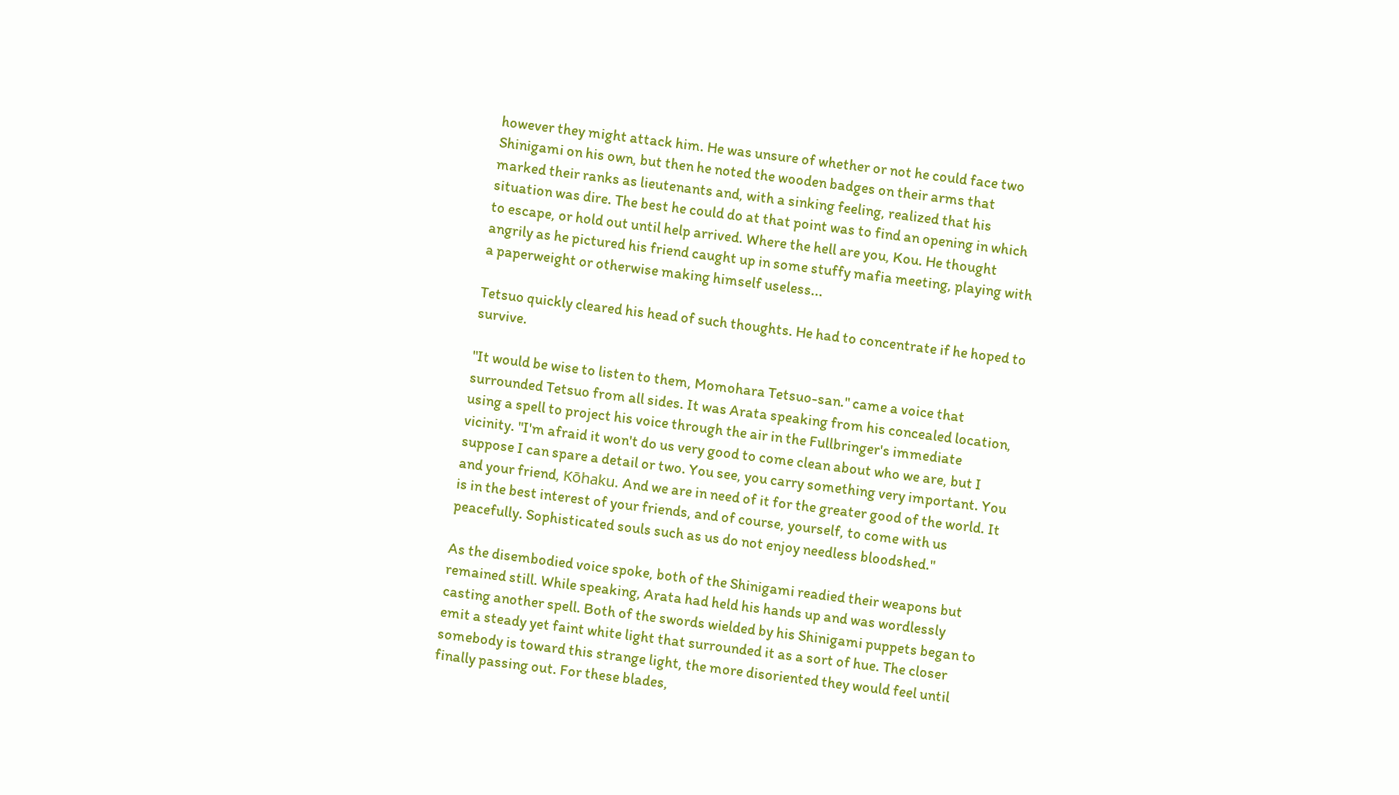however they might attack him. He was unsure of whether or not he could face two Shinigami on his own, but then he noted the wooden badges on their arms that marked their ranks as lieutenants and, with a sinking feeling, realized that his situation was dire. The best he could do at that point was to find an opening in which to escape, or hold out until help arrived. Where the hell are you, Kou. He thought angrily as he pictured his friend caught up in some stuffy mafia meeting, playing with a paperweight or otherwise making himself useless...

Tetsuo quickly cleared his head of such thoughts. He had to concentrate if he hoped to survive.

"It would be wise to listen to them, Momohara Tetsuo-san." came a voice that surrounded Tetsuo from all sides. It was Arata speaking from his concealed location, using a spell to project his voice through the air in the Fullbringer's immediate vicinity. "I'm afraid it won't do us very good to come clean about who we are, but I suppose I can spare a detail or two. You see, you carry something very important. You and your friend, Kōhaku. And we are in need of it for the greater good of the world. It is in the best interest of your friends, and of course, yourself, to come with us peacefully. Sophisticated souls such as us do not enjoy needless bloodshed."

As the disembodied voice spoke, both of the Shinigami readied their weapons but remained still. While speaking, Arata had held his hands up and was wordlessly casting another spell. Both of the swords wielded by his Shinigami puppets began to emit a steady yet faint white light that surrounded it as a sort of hue. The closer somebody is toward this strange light, the more disoriented they would feel until finally passing out. For these blades,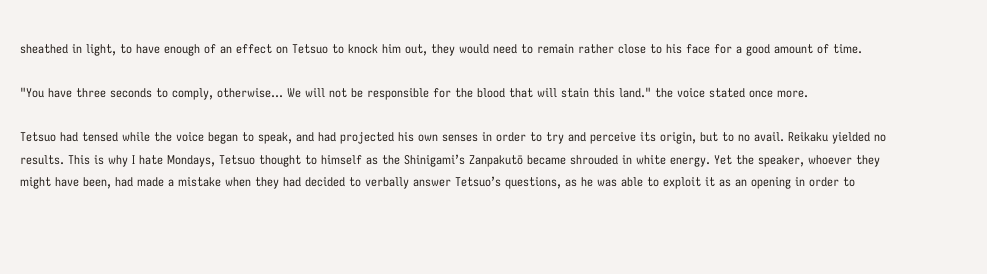sheathed in light, to have enough of an effect on Tetsuo to knock him out, they would need to remain rather close to his face for a good amount of time.

"You have three seconds to comply, otherwise... We will not be responsible for the blood that will stain this land." the voice stated once more.

Tetsuo had tensed while the voice began to speak, and had projected his own senses in order to try and perceive its origin, but to no avail. Reikaku yielded no results. This is why I hate Mondays, Tetsuo thought to himself as the Shinigami’s Zanpakutō became shrouded in white energy. Yet the speaker, whoever they might have been, had made a mistake when they had decided to verbally answer Tetsuo’s questions, as he was able to exploit it as an opening in order to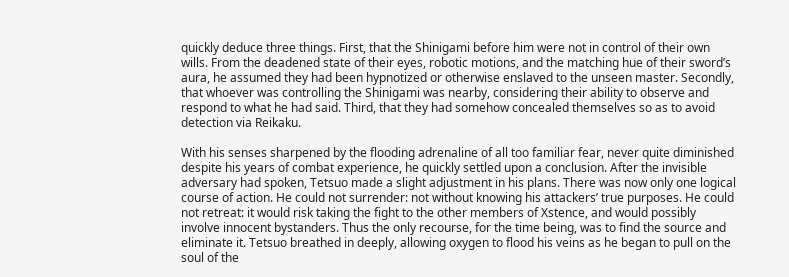quickly deduce three things. First, that the Shinigami before him were not in control of their own wills. From the deadened state of their eyes, robotic motions, and the matching hue of their sword’s aura, he assumed they had been hypnotized or otherwise enslaved to the unseen master. Secondly, that whoever was controlling the Shinigami was nearby, considering their ability to observe and respond to what he had said. Third, that they had somehow concealed themselves so as to avoid detection via Reikaku.

With his senses sharpened by the flooding adrenaline of all too familiar fear, never quite diminished despite his years of combat experience, he quickly settled upon a conclusion. After the invisible adversary had spoken, Tetsuo made a slight adjustment in his plans. There was now only one logical course of action. He could not surrender: not without knowing his attackers’ true purposes. He could not retreat: it would risk taking the fight to the other members of Xstence, and would possibly involve innocent bystanders. Thus the only recourse, for the time being, was to find the source and eliminate it. Tetsuo breathed in deeply, allowing oxygen to flood his veins as he began to pull on the soul of the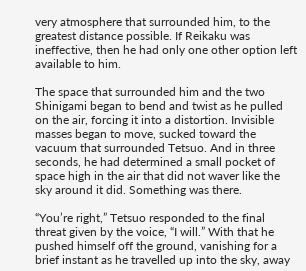very atmosphere that surrounded him, to the greatest distance possible. If Reikaku was ineffective, then he had only one other option left available to him.

The space that surrounded him and the two Shinigami began to bend and twist as he pulled on the air, forcing it into a distortion. Invisible masses began to move, sucked toward the vacuum that surrounded Tetsuo. And in three seconds, he had determined a small pocket of space high in the air that did not waver like the sky around it did. Something was there.

“You’re right,” Tetsuo responded to the final threat given by the voice, “I will.” With that he pushed himself off the ground, vanishing for a brief instant as he travelled up into the sky, away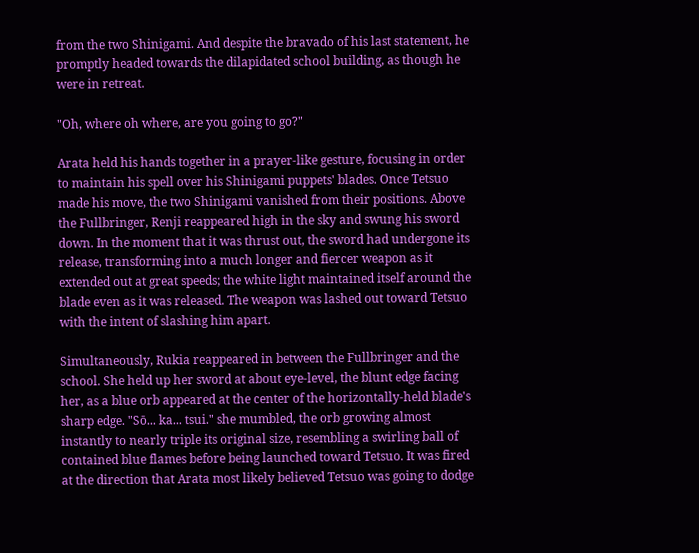from the two Shinigami. And despite the bravado of his last statement, he promptly headed towards the dilapidated school building, as though he were in retreat.

"Oh, where oh where, are you going to go?"

Arata held his hands together in a prayer-like gesture, focusing in order to maintain his spell over his Shinigami puppets' blades. Once Tetsuo made his move, the two Shinigami vanished from their positions. Above the Fullbringer, Renji reappeared high in the sky and swung his sword down. In the moment that it was thrust out, the sword had undergone its release, transforming into a much longer and fiercer weapon as it extended out at great speeds; the white light maintained itself around the blade even as it was released. The weapon was lashed out toward Tetsuo with the intent of slashing him apart.

Simultaneously, Rukia reappeared in between the Fullbringer and the school. She held up her sword at about eye-level, the blunt edge facing her, as a blue orb appeared at the center of the horizontally-held blade's sharp edge. "Sō... ka... tsui." she mumbled, the orb growing almost instantly to nearly triple its original size, resembling a swirling ball of contained blue flames before being launched toward Tetsuo. It was fired at the direction that Arata most likely believed Tetsuo was going to dodge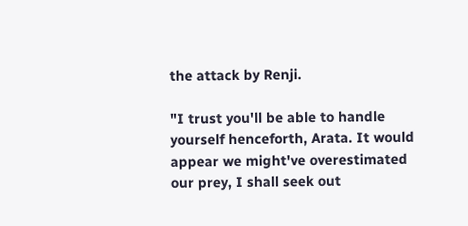the attack by Renji.

"I trust you'll be able to handle yourself henceforth, Arata. It would appear we might've overestimated our prey, I shall seek out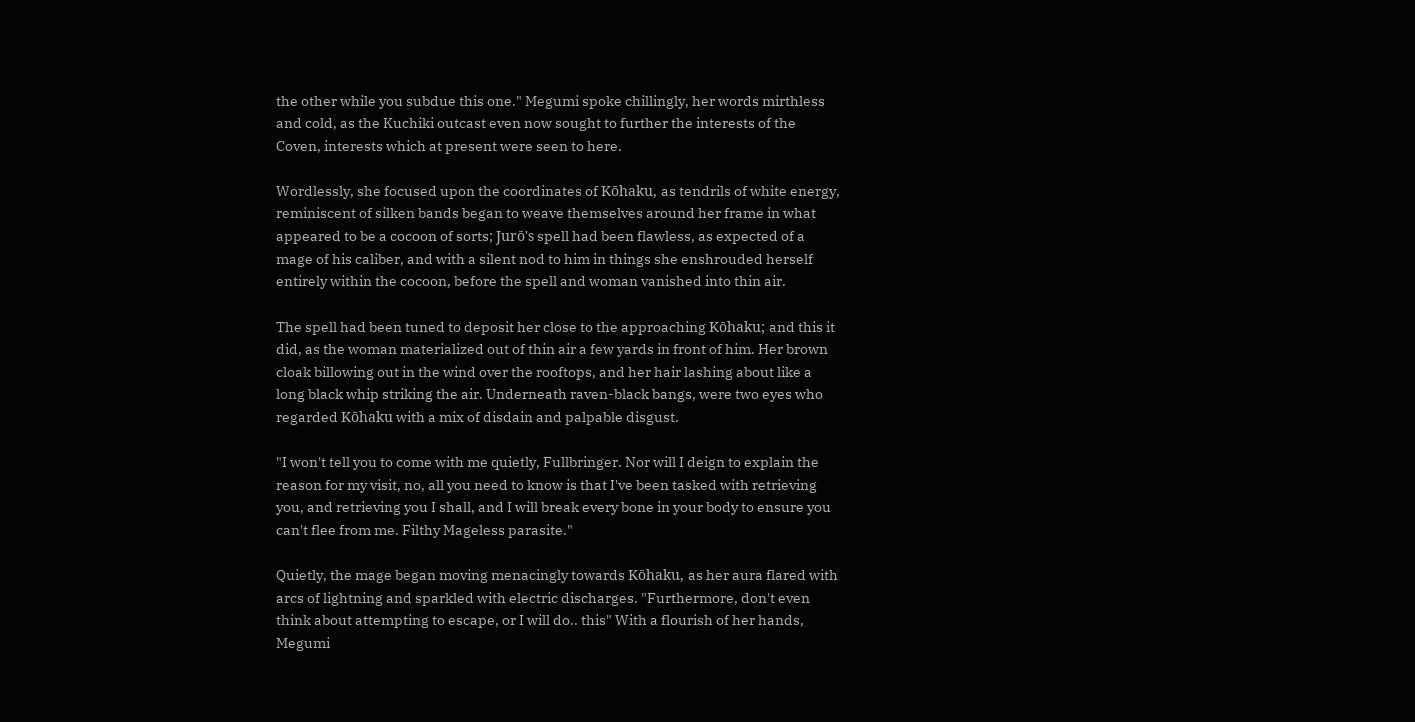the other while you subdue this one." Megumi spoke chillingly, her words mirthless and cold, as the Kuchiki outcast even now sought to further the interests of the Coven, interests which at present were seen to here.

Wordlessly, she focused upon the coordinates of Kōhaku, as tendrils of white energy, reminiscent of silken bands began to weave themselves around her frame in what appeared to be a cocoon of sorts; Jurō's spell had been flawless, as expected of a mage of his caliber, and with a silent nod to him in things she enshrouded herself entirely within the cocoon, before the spell and woman vanished into thin air.

The spell had been tuned to deposit her close to the approaching Kōhaku; and this it did, as the woman materialized out of thin air a few yards in front of him. Her brown cloak billowing out in the wind over the rooftops, and her hair lashing about like a long black whip striking the air. Underneath raven-black bangs, were two eyes who regarded Kōhaku with a mix of disdain and palpable disgust.

"I won't tell you to come with me quietly, Fullbringer. Nor will I deign to explain the reason for my visit, no, all you need to know is that I've been tasked with retrieving you, and retrieving you I shall, and I will break every bone in your body to ensure you can't flee from me. Filthy Mageless parasite."

Quietly, the mage began moving menacingly towards Kōhaku, as her aura flared with arcs of lightning and sparkled with electric discharges. "Furthermore, don't even think about attempting to escape, or I will do.. this" With a flourish of her hands, Megumi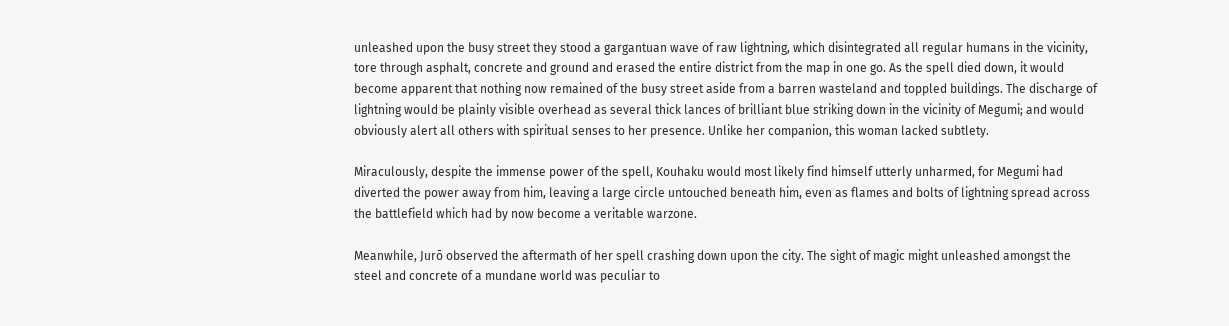unleashed upon the busy street they stood a gargantuan wave of raw lightning, which disintegrated all regular humans in the vicinity, tore through asphalt, concrete and ground and erased the entire district from the map in one go. As the spell died down, it would become apparent that nothing now remained of the busy street aside from a barren wasteland and toppled buildings. The discharge of lightning would be plainly visible overhead as several thick lances of brilliant blue striking down in the vicinity of Megumi; and would obviously alert all others with spiritual senses to her presence. Unlike her companion, this woman lacked subtlety.

Miraculously, despite the immense power of the spell, Kouhaku would most likely find himself utterly unharmed, for Megumi had diverted the power away from him, leaving a large circle untouched beneath him, even as flames and bolts of lightning spread across the battlefield which had by now become a veritable warzone.

Meanwhile, Jurō observed the aftermath of her spell crashing down upon the city. The sight of magic might unleashed amongst the steel and concrete of a mundane world was peculiar to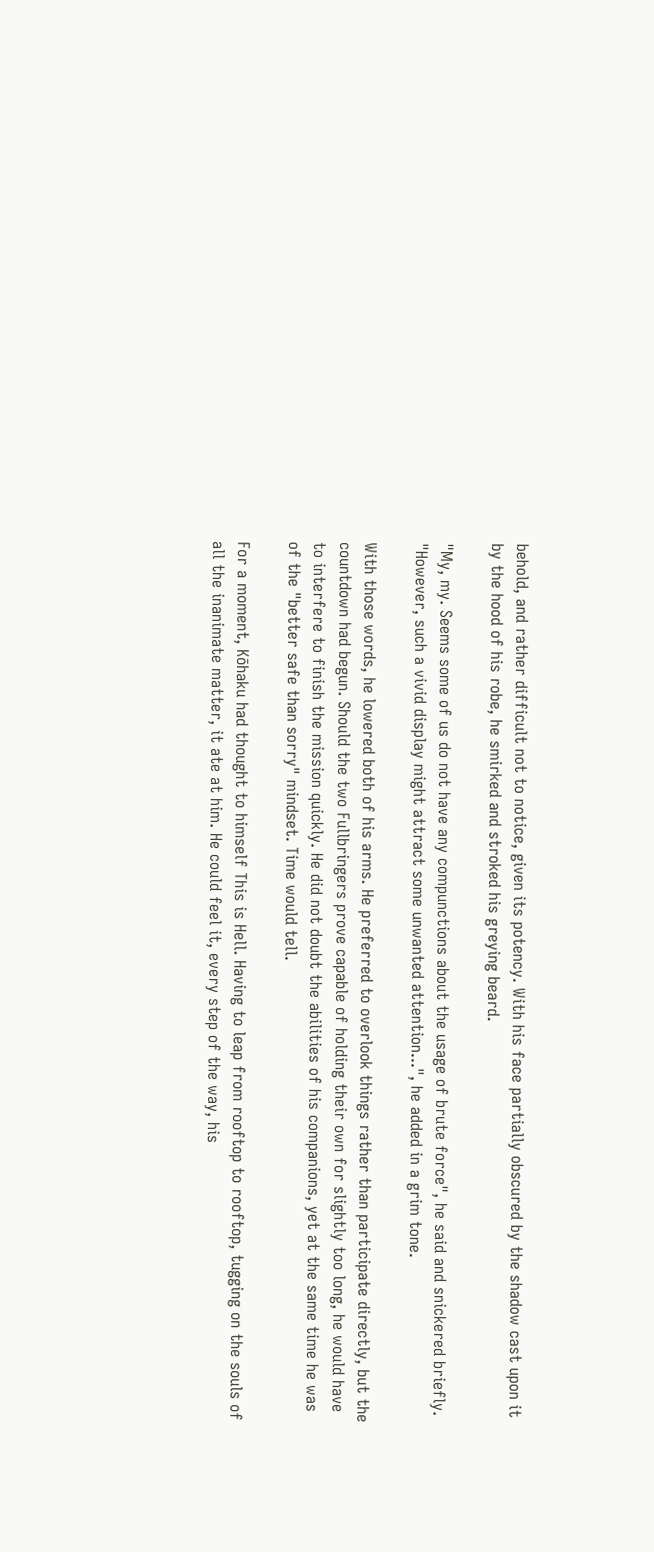behold, and rather difficult not to notice, given its potency. With his face partially obscured by the shadow cast upon it by the hood of his robe, he smirked and stroked his greying beard.

"My, my. Seems some of us do not have any compunctions about the usage of brute force", he said and snickered briefly. "However, such a vivid display might attract some unwanted attention...", he added in a grim tone.

With those words, he lowered both of his arms. He preferred to overlook things rather than participate directly, but the countdown had begun. Should the two Fullbringers prove capable of holding their own for slightly too long, he would have to interfere to finish the mission quickly. He did not doubt the abilities of his companions, yet at the same time he was of the "better safe than sorry" mindset. Time would tell.

For a moment, Kōhaku had thought to himself This is Hell. Having to leap from rooftop to rooftop, tugging on the souls of all the inanimate matter, it ate at him. He could feel it, every step of the way, his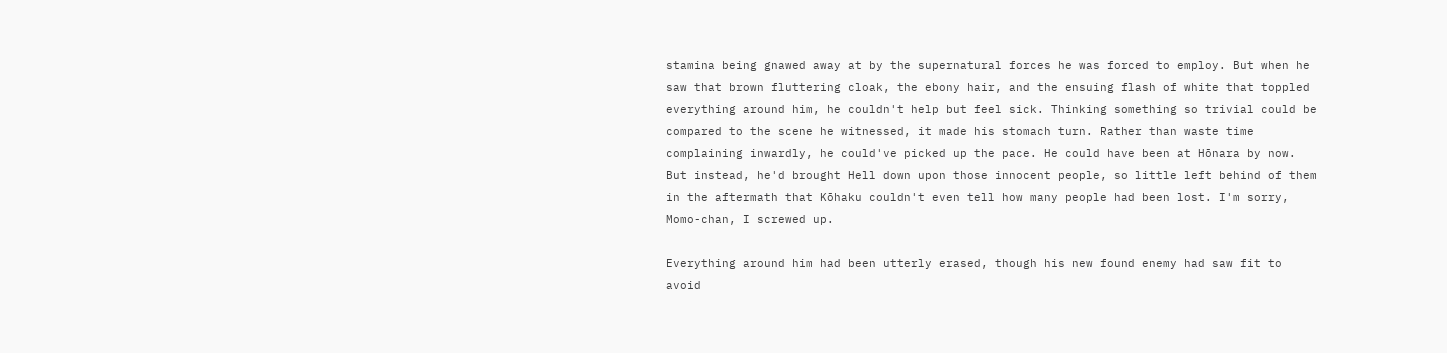stamina being gnawed away at by the supernatural forces he was forced to employ. But when he saw that brown fluttering cloak, the ebony hair, and the ensuing flash of white that toppled everything around him, he couldn't help but feel sick. Thinking something so trivial could be compared to the scene he witnessed, it made his stomach turn. Rather than waste time complaining inwardly, he could've picked up the pace. He could have been at Hōnara by now. But instead, he'd brought Hell down upon those innocent people, so little left behind of them in the aftermath that Kōhaku couldn't even tell how many people had been lost. I'm sorry, Momo-chan, I screwed up.

Everything around him had been utterly erased, though his new found enemy had saw fit to avoid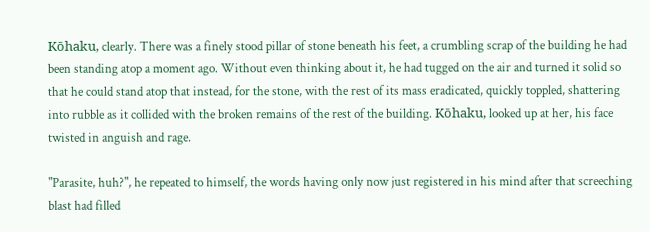Kōhaku, clearly. There was a finely stood pillar of stone beneath his feet, a crumbling scrap of the building he had been standing atop a moment ago. Without even thinking about it, he had tugged on the air and turned it solid so that he could stand atop that instead, for the stone, with the rest of its mass eradicated, quickly toppled, shattering into rubble as it collided with the broken remains of the rest of the building. Kōhaku, looked up at her, his face twisted in anguish and rage.

"Parasite, huh?", he repeated to himself, the words having only now just registered in his mind after that screeching blast had filled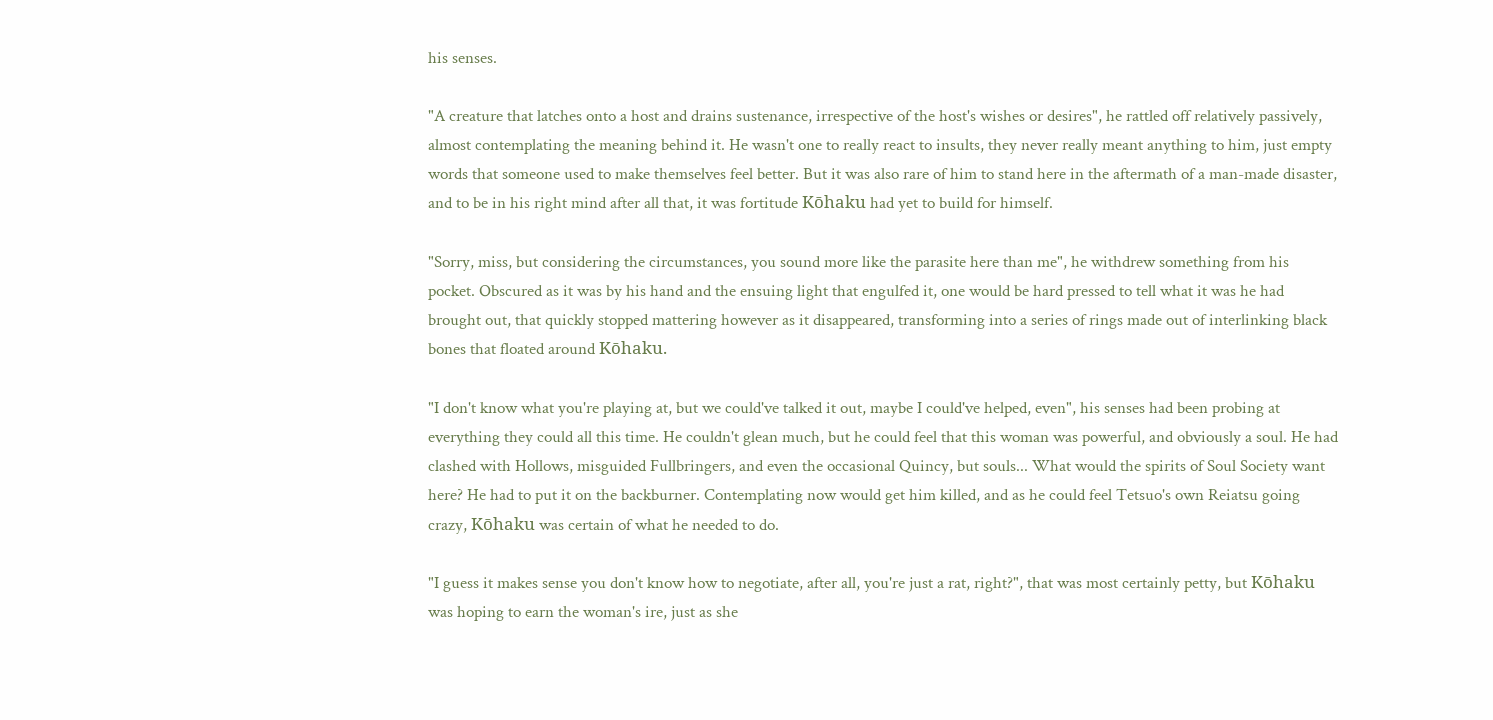his senses.

"A creature that latches onto a host and drains sustenance, irrespective of the host's wishes or desires", he rattled off relatively passively, almost contemplating the meaning behind it. He wasn't one to really react to insults, they never really meant anything to him, just empty words that someone used to make themselves feel better. But it was also rare of him to stand here in the aftermath of a man-made disaster, and to be in his right mind after all that, it was fortitude Kōhaku had yet to build for himself.

"Sorry, miss, but considering the circumstances, you sound more like the parasite here than me", he withdrew something from his pocket. Obscured as it was by his hand and the ensuing light that engulfed it, one would be hard pressed to tell what it was he had brought out, that quickly stopped mattering however as it disappeared, transforming into a series of rings made out of interlinking black bones that floated around Kōhaku.

"I don't know what you're playing at, but we could've talked it out, maybe I could've helped, even", his senses had been probing at everything they could all this time. He couldn't glean much, but he could feel that this woman was powerful, and obviously a soul. He had clashed with Hollows, misguided Fullbringers, and even the occasional Quincy, but souls... What would the spirits of Soul Society want here? He had to put it on the backburner. Contemplating now would get him killed, and as he could feel Tetsuo's own Reiatsu going crazy, Kōhaku was certain of what he needed to do.

"I guess it makes sense you don't know how to negotiate, after all, you're just a rat, right?", that was most certainly petty, but Kōhaku was hoping to earn the woman's ire, just as she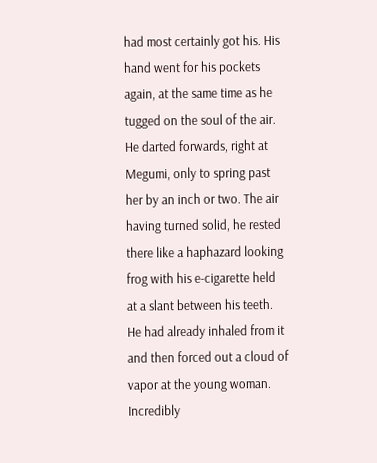had most certainly got his. His hand went for his pockets again, at the same time as he tugged on the soul of the air. He darted forwards, right at Megumi, only to spring past her by an inch or two. The air having turned solid, he rested there like a haphazard looking frog with his e-cigarette held at a slant between his teeth. He had already inhaled from it and then forced out a cloud of vapor at the young woman. Incredibly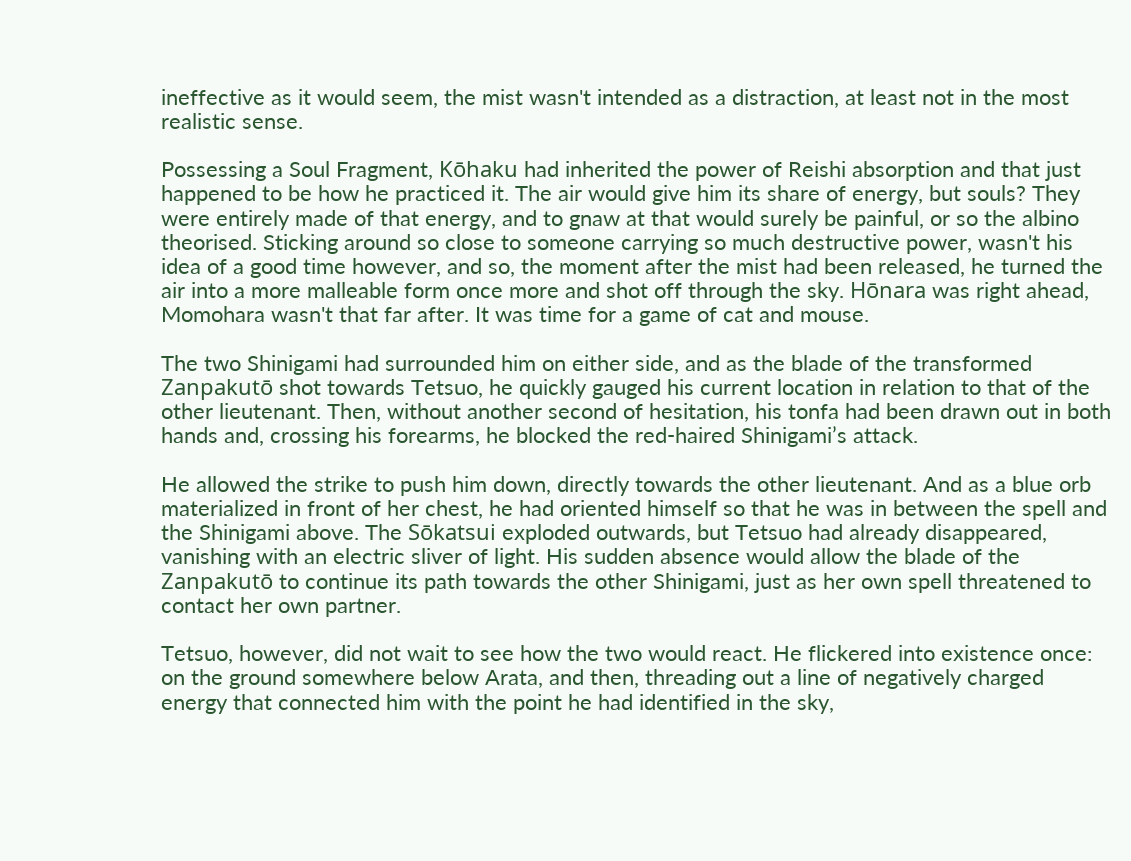ineffective as it would seem, the mist wasn't intended as a distraction, at least not in the most realistic sense.

Possessing a Soul Fragment, Kōhaku had inherited the power of Reishi absorption and that just happened to be how he practiced it. The air would give him its share of energy, but souls? They were entirely made of that energy, and to gnaw at that would surely be painful, or so the albino theorised. Sticking around so close to someone carrying so much destructive power, wasn't his idea of a good time however, and so, the moment after the mist had been released, he turned the air into a more malleable form once more and shot off through the sky. Hōnara was right ahead, Momohara wasn't that far after. It was time for a game of cat and mouse.

The two Shinigami had surrounded him on either side, and as the blade of the transformed Zanpakutō shot towards Tetsuo, he quickly gauged his current location in relation to that of the other lieutenant. Then, without another second of hesitation, his tonfa had been drawn out in both hands and, crossing his forearms, he blocked the red-haired Shinigami’s attack.

He allowed the strike to push him down, directly towards the other lieutenant. And as a blue orb materialized in front of her chest, he had oriented himself so that he was in between the spell and the Shinigami above. The Sōkatsui exploded outwards, but Tetsuo had already disappeared, vanishing with an electric sliver of light. His sudden absence would allow the blade of the Zanpakutō to continue its path towards the other Shinigami, just as her own spell threatened to contact her own partner.

Tetsuo, however, did not wait to see how the two would react. He flickered into existence once: on the ground somewhere below Arata, and then, threading out a line of negatively charged energy that connected him with the point he had identified in the sky,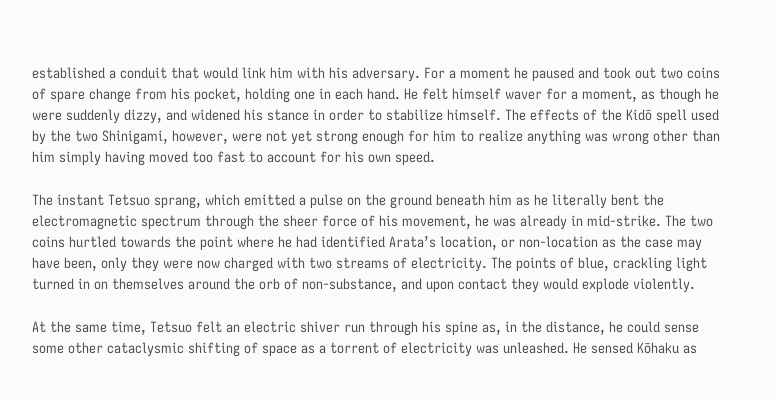established a conduit that would link him with his adversary. For a moment he paused and took out two coins of spare change from his pocket, holding one in each hand. He felt himself waver for a moment, as though he were suddenly dizzy, and widened his stance in order to stabilize himself. The effects of the Kidō spell used by the two Shinigami, however, were not yet strong enough for him to realize anything was wrong other than him simply having moved too fast to account for his own speed.

The instant Tetsuo sprang, which emitted a pulse on the ground beneath him as he literally bent the electromagnetic spectrum through the sheer force of his movement, he was already in mid-strike. The two coins hurtled towards the point where he had identified Arata’s location, or non-location as the case may have been, only they were now charged with two streams of electricity. The points of blue, crackling light turned in on themselves around the orb of non-substance, and upon contact they would explode violently.

At the same time, Tetsuo felt an electric shiver run through his spine as, in the distance, he could sense some other cataclysmic shifting of space as a torrent of electricity was unleashed. He sensed Kōhaku as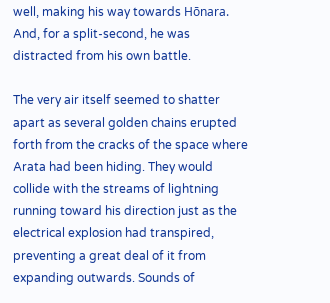well, making his way towards Hōnara. And, for a split-second, he was distracted from his own battle.

The very air itself seemed to shatter apart as several golden chains erupted forth from the cracks of the space where Arata had been hiding. They would collide with the streams of lightning running toward his direction just as the electrical explosion had transpired, preventing a great deal of it from expanding outwards. Sounds of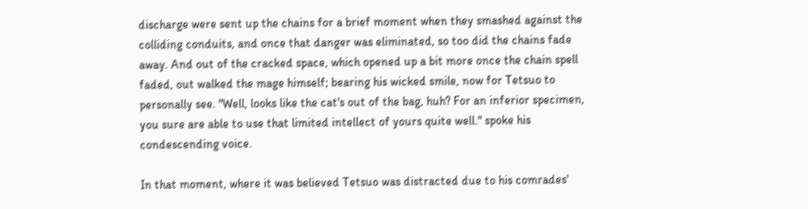discharge were sent up the chains for a brief moment when they smashed against the colliding conduits, and once that danger was eliminated, so too did the chains fade away. And out of the cracked space, which opened up a bit more once the chain spell faded, out walked the mage himself; bearing his wicked smile, now for Tetsuo to personally see. "Well, looks like the cat's out of the bag, huh? For an inferior specimen, you sure are able to use that limited intellect of yours quite well." spoke his condescending voice.

In that moment, where it was believed Tetsuo was distracted due to his comrades'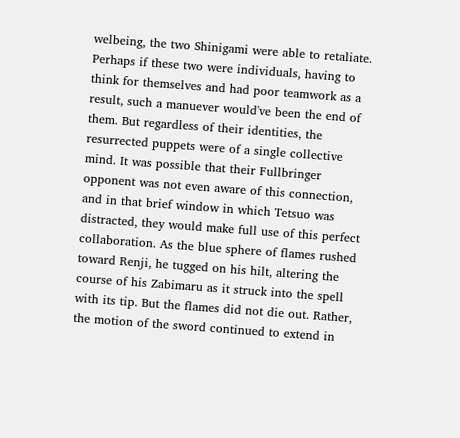welbeing, the two Shinigami were able to retaliate. Perhaps if these two were individuals, having to think for themselves and had poor teamwork as a result, such a manuever would've been the end of them. But regardless of their identities, the resurrected puppets were of a single collective mind. It was possible that their Fullbringer opponent was not even aware of this connection, and in that brief window in which Tetsuo was distracted, they would make full use of this perfect collaboration. As the blue sphere of flames rushed toward Renji, he tugged on his hilt, altering the course of his Zabimaru as it struck into the spell with its tip. But the flames did not die out. Rather, the motion of the sword continued to extend in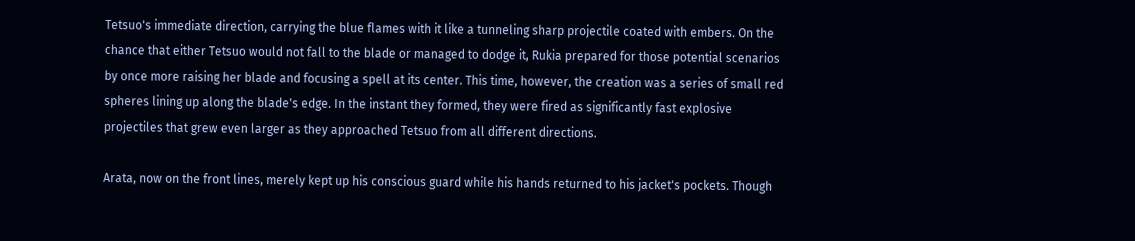Tetsuo's immediate direction, carrying the blue flames with it like a tunneling sharp projectile coated with embers. On the chance that either Tetsuo would not fall to the blade or managed to dodge it, Rukia prepared for those potential scenarios by once more raising her blade and focusing a spell at its center. This time, however, the creation was a series of small red spheres lining up along the blade's edge. In the instant they formed, they were fired as significantly fast explosive projectiles that grew even larger as they approached Tetsuo from all different directions.

Arata, now on the front lines, merely kept up his conscious guard while his hands returned to his jacket's pockets. Though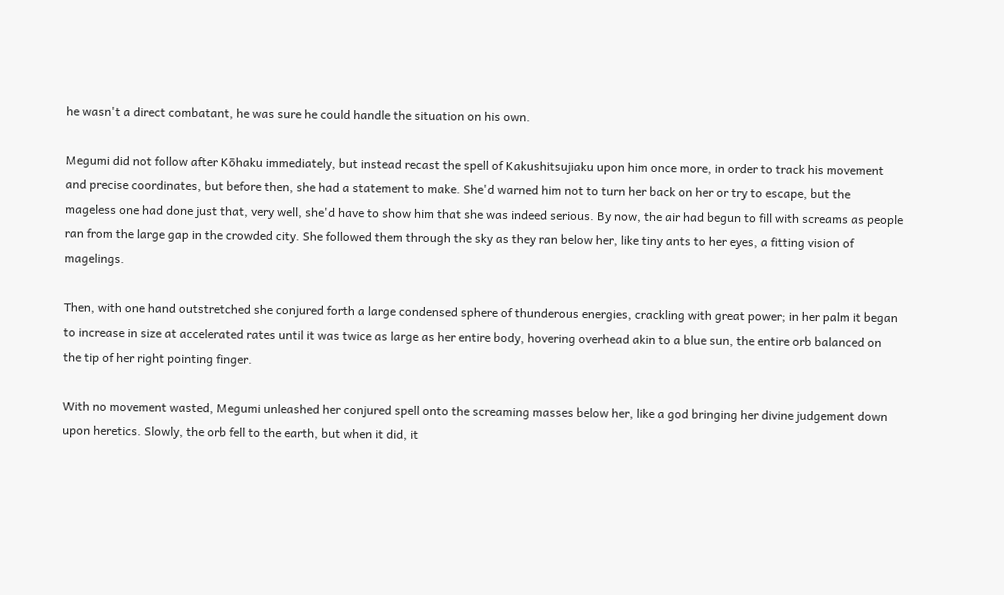he wasn't a direct combatant, he was sure he could handle the situation on his own.

Megumi did not follow after Kōhaku immediately, but instead recast the spell of Kakushitsujiaku upon him once more, in order to track his movement and precise coordinates, but before then, she had a statement to make. She'd warned him not to turn her back on her or try to escape, but the mageless one had done just that, very well, she'd have to show him that she was indeed serious. By now, the air had begun to fill with screams as people ran from the large gap in the crowded city. She followed them through the sky as they ran below her, like tiny ants to her eyes, a fitting vision of magelings.

Then, with one hand outstretched she conjured forth a large condensed sphere of thunderous energies, crackling with great power; in her palm it began to increase in size at accelerated rates until it was twice as large as her entire body, hovering overhead akin to a blue sun, the entire orb balanced on the tip of her right pointing finger.

With no movement wasted, Megumi unleashed her conjured spell onto the screaming masses below her, like a god bringing her divine judgement down upon heretics. Slowly, the orb fell to the earth, but when it did, it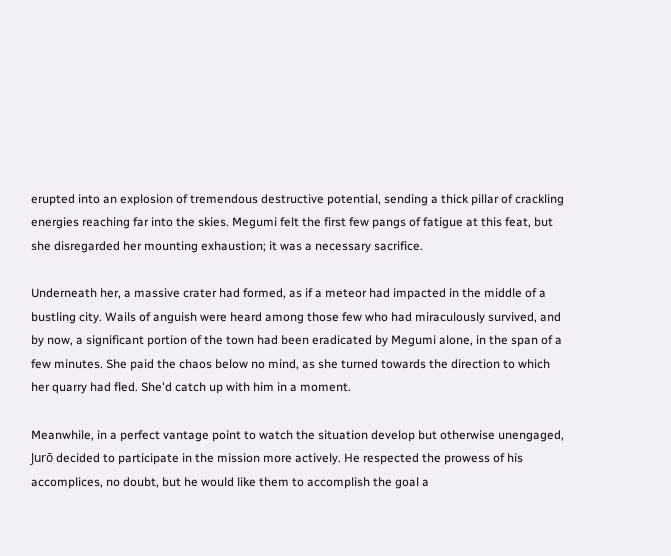erupted into an explosion of tremendous destructive potential, sending a thick pillar of crackling energies reaching far into the skies. Megumi felt the first few pangs of fatigue at this feat, but she disregarded her mounting exhaustion; it was a necessary sacrifice.

Underneath her, a massive crater had formed, as if a meteor had impacted in the middle of a bustling city. Wails of anguish were heard among those few who had miraculously survived, and by now, a significant portion of the town had been eradicated by Megumi alone, in the span of a few minutes. She paid the chaos below no mind, as she turned towards the direction to which her quarry had fled. She'd catch up with him in a moment.

Meanwhile, in a perfect vantage point to watch the situation develop but otherwise unengaged, Jurō decided to participate in the mission more actively. He respected the prowess of his accomplices, no doubt, but he would like them to accomplish the goal a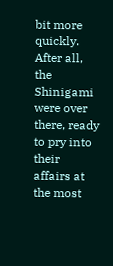bit more quickly. After all, the Shinigami were over there, ready to pry into their affairs at the most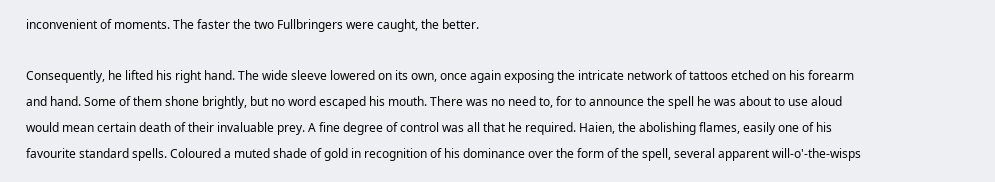inconvenient of moments. The faster the two Fullbringers were caught, the better.

Consequently, he lifted his right hand. The wide sleeve lowered on its own, once again exposing the intricate network of tattoos etched on his forearm and hand. Some of them shone brightly, but no word escaped his mouth. There was no need to, for to announce the spell he was about to use aloud would mean certain death of their invaluable prey. A fine degree of control was all that he required. Haien, the abolishing flames, easily one of his favourite standard spells. Coloured a muted shade of gold in recognition of his dominance over the form of the spell, several apparent will-o'-the-wisps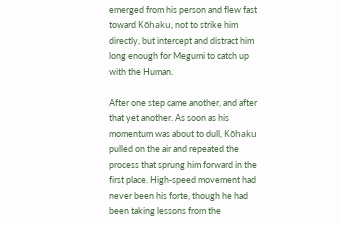emerged from his person and flew fast toward Kōhaku, not to strike him directly, but intercept and distract him long enough for Megumi to catch up with the Human.

After one step came another, and after that yet another. As soon as his momentum was about to dull, Kōhaku pulled on the air and repeated the process that sprung him forward in the first place. High-speed movement had never been his forte, though he had been taking lessons from the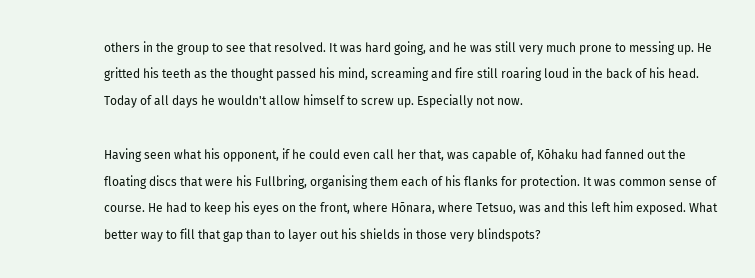others in the group to see that resolved. It was hard going, and he was still very much prone to messing up. He gritted his teeth as the thought passed his mind, screaming and fire still roaring loud in the back of his head. Today of all days he wouldn't allow himself to screw up. Especially not now.

Having seen what his opponent, if he could even call her that, was capable of, Kōhaku had fanned out the floating discs that were his Fullbring, organising them each of his flanks for protection. It was common sense of course. He had to keep his eyes on the front, where Hōnara, where Tetsuo, was and this left him exposed. What better way to fill that gap than to layer out his shields in those very blindspots?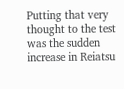Putting that very thought to the test was the sudden increase in Reiatsu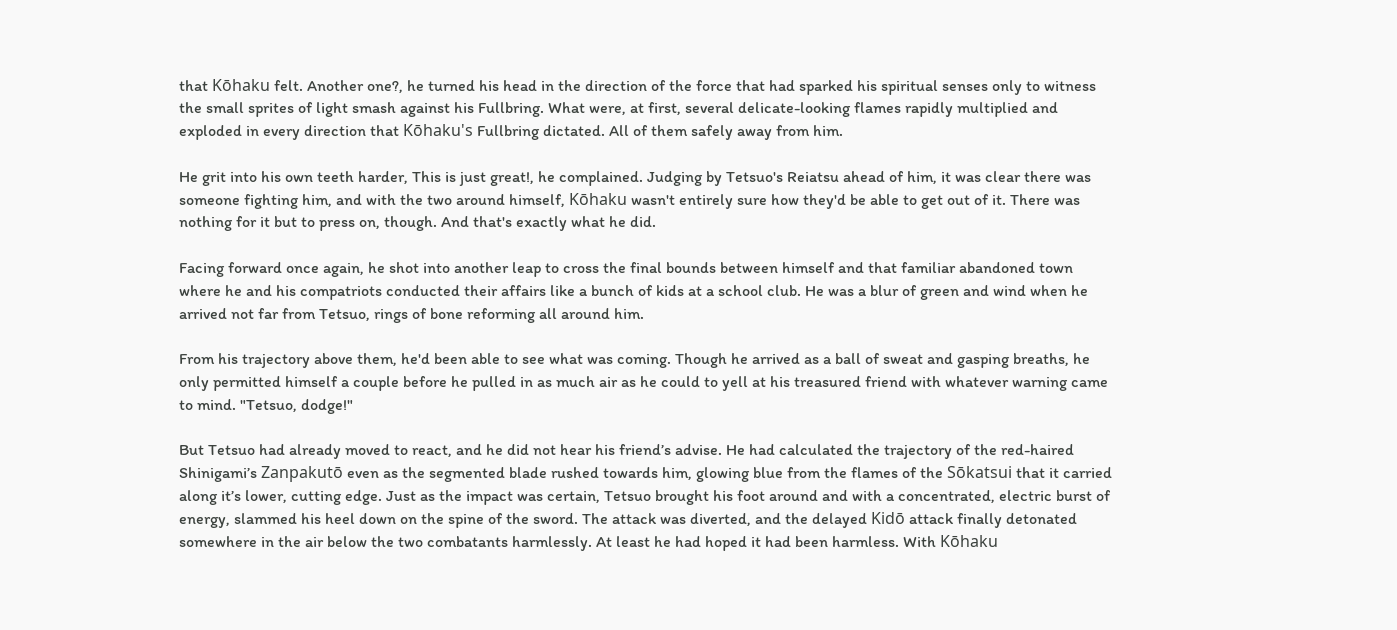that Kōhaku felt. Another one?, he turned his head in the direction of the force that had sparked his spiritual senses only to witness the small sprites of light smash against his Fullbring. What were, at first, several delicate-looking flames rapidly multiplied and exploded in every direction that Kōhaku's Fullbring dictated. All of them safely away from him.

He grit into his own teeth harder, This is just great!, he complained. Judging by Tetsuo's Reiatsu ahead of him, it was clear there was someone fighting him, and with the two around himself, Kōhaku wasn't entirely sure how they'd be able to get out of it. There was nothing for it but to press on, though. And that's exactly what he did.

Facing forward once again, he shot into another leap to cross the final bounds between himself and that familiar abandoned town where he and his compatriots conducted their affairs like a bunch of kids at a school club. He was a blur of green and wind when he arrived not far from Tetsuo, rings of bone reforming all around him.

From his trajectory above them, he'd been able to see what was coming. Though he arrived as a ball of sweat and gasping breaths, he only permitted himself a couple before he pulled in as much air as he could to yell at his treasured friend with whatever warning came to mind. "Tetsuo, dodge!"

But Tetsuo had already moved to react, and he did not hear his friend’s advise. He had calculated the trajectory of the red-haired Shinigami’s Zanpakutō even as the segmented blade rushed towards him, glowing blue from the flames of the Sōkatsui that it carried along it’s lower, cutting edge. Just as the impact was certain, Tetsuo brought his foot around and with a concentrated, electric burst of energy, slammed his heel down on the spine of the sword. The attack was diverted, and the delayed Kidō attack finally detonated somewhere in the air below the two combatants harmlessly. At least he had hoped it had been harmless. With Kōhaku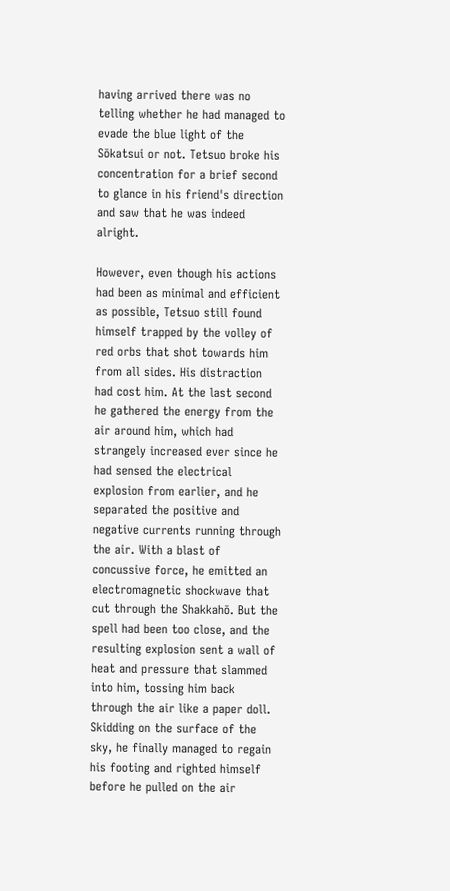having arrived there was no telling whether he had managed to evade the blue light of the Sōkatsui or not. Tetsuo broke his concentration for a brief second to glance in his friend's direction and saw that he was indeed alright.

However, even though his actions had been as minimal and efficient as possible, Tetsuo still found himself trapped by the volley of red orbs that shot towards him from all sides. His distraction had cost him. At the last second he gathered the energy from the air around him, which had strangely increased ever since he had sensed the electrical explosion from earlier, and he separated the positive and negative currents running through the air. With a blast of concussive force, he emitted an electromagnetic shockwave that cut through the Shakkahō. But the spell had been too close, and the resulting explosion sent a wall of heat and pressure that slammed into him, tossing him back through the air like a paper doll. Skidding on the surface of the sky, he finally managed to regain his footing and righted himself before he pulled on the air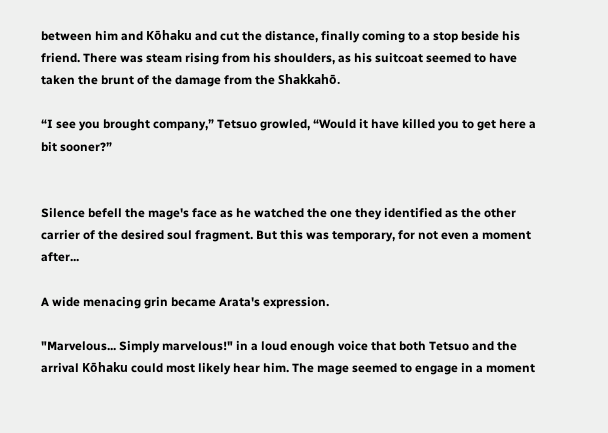between him and Kōhaku and cut the distance, finally coming to a stop beside his friend. There was steam rising from his shoulders, as his suitcoat seemed to have taken the brunt of the damage from the Shakkahō.

“I see you brought company,” Tetsuo growled, “Would it have killed you to get here a bit sooner?”


Silence befell the mage's face as he watched the one they identified as the other carrier of the desired soul fragment. But this was temporary, for not even a moment after...

A wide menacing grin became Arata's expression.

"Marvelous... Simply marvelous!" in a loud enough voice that both Tetsuo and the arrival Kōhaku could most likely hear him. The mage seemed to engage in a moment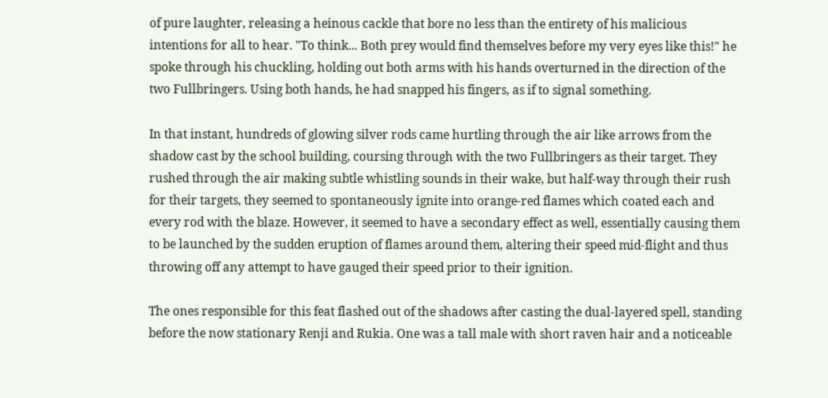of pure laughter, releasing a heinous cackle that bore no less than the entirety of his malicious intentions for all to hear. "To think... Both prey would find themselves before my very eyes like this!" he spoke through his chuckling, holding out both arms with his hands overturned in the direction of the two Fullbringers. Using both hands, he had snapped his fingers, as if to signal something.

In that instant, hundreds of glowing silver rods came hurtling through the air like arrows from the shadow cast by the school building, coursing through with the two Fullbringers as their target. They rushed through the air making subtle whistling sounds in their wake, but half-way through their rush for their targets, they seemed to spontaneously ignite into orange-red flames which coated each and every rod with the blaze. However, it seemed to have a secondary effect as well, essentially causing them to be launched by the sudden eruption of flames around them, altering their speed mid-flight and thus throwing off any attempt to have gauged their speed prior to their ignition.

The ones responsible for this feat flashed out of the shadows after casting the dual-layered spell, standing before the now stationary Renji and Rukia. One was a tall male with short raven hair and a noticeable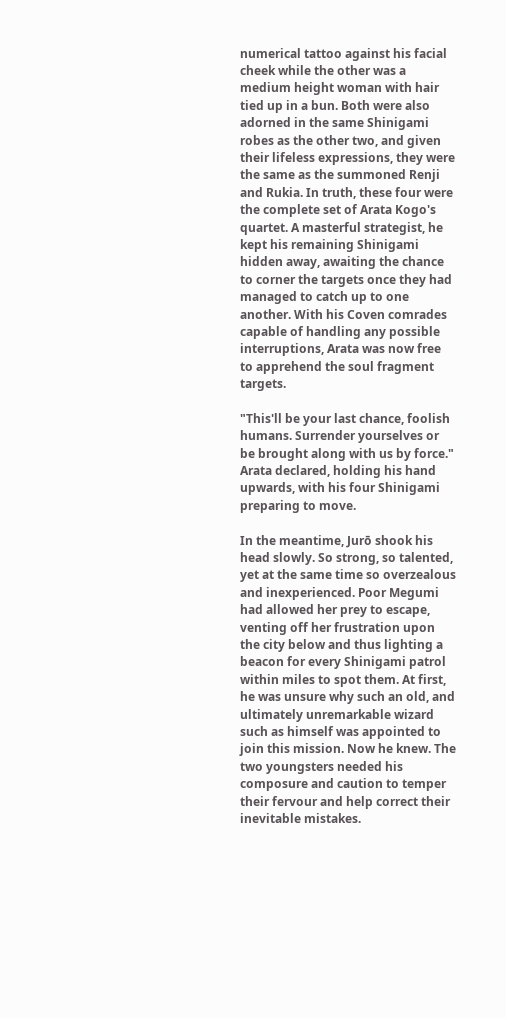numerical tattoo against his facial cheek while the other was a medium height woman with hair tied up in a bun. Both were also adorned in the same Shinigami robes as the other two, and given their lifeless expressions, they were the same as the summoned Renji and Rukia. In truth, these four were the complete set of Arata Kogo's quartet. A masterful strategist, he kept his remaining Shinigami hidden away, awaiting the chance to corner the targets once they had managed to catch up to one another. With his Coven comrades capable of handling any possible interruptions, Arata was now free to apprehend the soul fragment targets.

"This'll be your last chance, foolish humans. Surrender yourselves or be brought along with us by force." Arata declared, holding his hand upwards, with his four Shinigami preparing to move.

In the meantime, Jurō shook his head slowly. So strong, so talented, yet at the same time so overzealous and inexperienced. Poor Megumi had allowed her prey to escape, venting off her frustration upon the city below and thus lighting a beacon for every Shinigami patrol within miles to spot them. At first, he was unsure why such an old, and ultimately unremarkable wizard such as himself was appointed to join this mission. Now he knew. The two youngsters needed his composure and caution to temper their fervour and help correct their inevitable mistakes.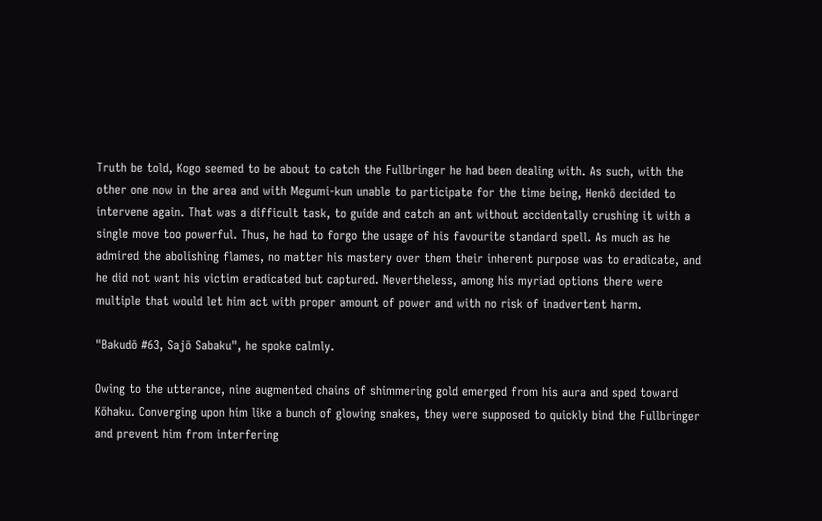Truth be told, Kogo seemed to be about to catch the Fullbringer he had been dealing with. As such, with the other one now in the area and with Megumi-kun unable to participate for the time being, Henkō decided to intervene again. That was a difficult task, to guide and catch an ant without accidentally crushing it with a single move too powerful. Thus, he had to forgo the usage of his favourite standard spell. As much as he admired the abolishing flames, no matter his mastery over them their inherent purpose was to eradicate, and he did not want his victim eradicated but captured. Nevertheless, among his myriad options there were multiple that would let him act with proper amount of power and with no risk of inadvertent harm.

"Bakudō #63, Sajō Sabaku", he spoke calmly.

Owing to the utterance, nine augmented chains of shimmering gold emerged from his aura and sped toward Kōhaku. Converging upon him like a bunch of glowing snakes, they were supposed to quickly bind the Fullbringer and prevent him from interfering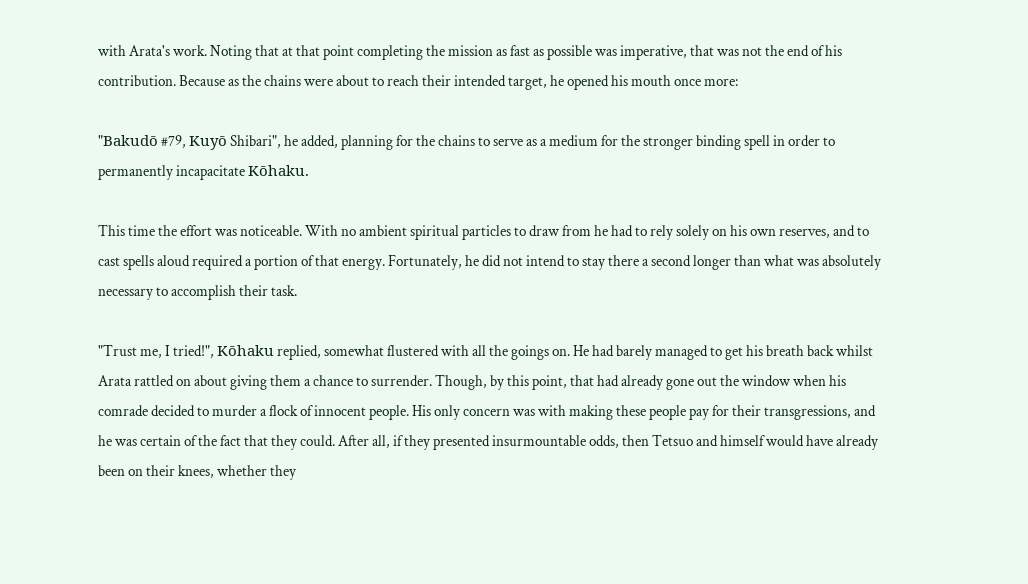with Arata's work. Noting that at that point completing the mission as fast as possible was imperative, that was not the end of his contribution. Because as the chains were about to reach their intended target, he opened his mouth once more:

"Bakudō #79, Kuyō Shibari", he added, planning for the chains to serve as a medium for the stronger binding spell in order to permanently incapacitate Kōhaku.

This time the effort was noticeable. With no ambient spiritual particles to draw from he had to rely solely on his own reserves, and to cast spells aloud required a portion of that energy. Fortunately, he did not intend to stay there a second longer than what was absolutely necessary to accomplish their task.

"Trust me, I tried!", Kōhaku replied, somewhat flustered with all the goings on. He had barely managed to get his breath back whilst Arata rattled on about giving them a chance to surrender. Though, by this point, that had already gone out the window when his comrade decided to murder a flock of innocent people. His only concern was with making these people pay for their transgressions, and he was certain of the fact that they could. After all, if they presented insurmountable odds, then Tetsuo and himself would have already been on their knees, whether they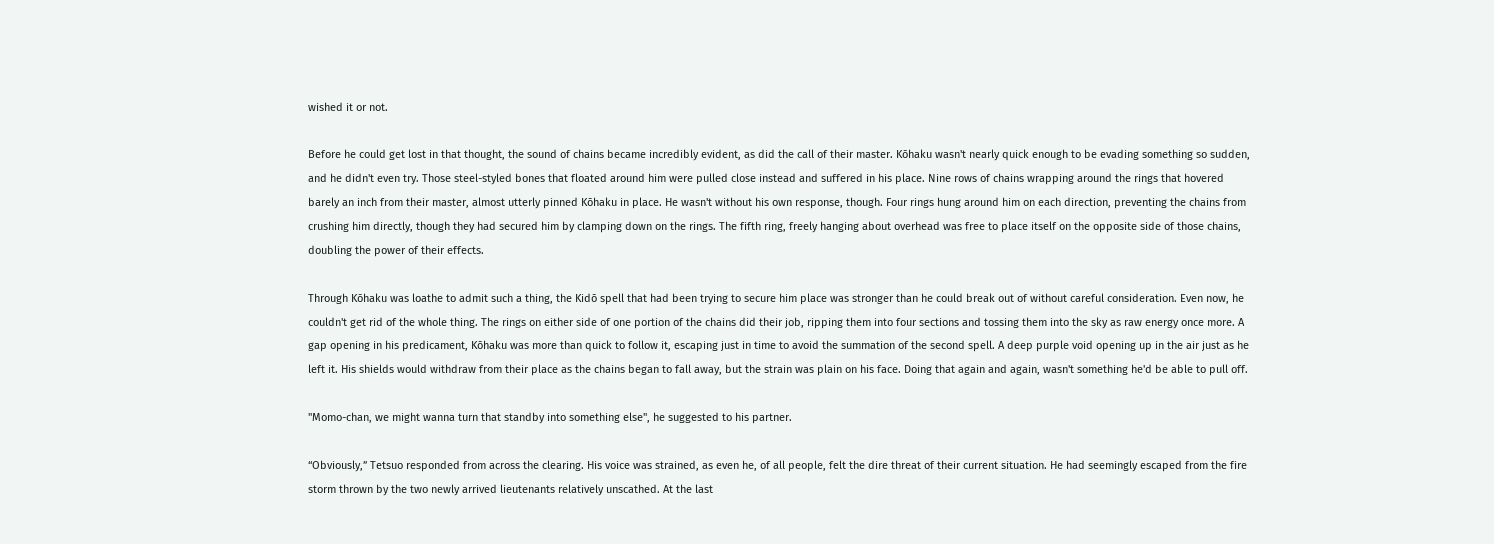wished it or not.

Before he could get lost in that thought, the sound of chains became incredibly evident, as did the call of their master. Kōhaku wasn't nearly quick enough to be evading something so sudden, and he didn't even try. Those steel-styled bones that floated around him were pulled close instead and suffered in his place. Nine rows of chains wrapping around the rings that hovered barely an inch from their master, almost utterly pinned Kōhaku in place. He wasn't without his own response, though. Four rings hung around him on each direction, preventing the chains from crushing him directly, though they had secured him by clamping down on the rings. The fifth ring, freely hanging about overhead was free to place itself on the opposite side of those chains, doubling the power of their effects.

Through Kōhaku was loathe to admit such a thing, the Kidō spell that had been trying to secure him place was stronger than he could break out of without careful consideration. Even now, he couldn't get rid of the whole thing. The rings on either side of one portion of the chains did their job, ripping them into four sections and tossing them into the sky as raw energy once more. A gap opening in his predicament, Kōhaku was more than quick to follow it, escaping just in time to avoid the summation of the second spell. A deep purple void opening up in the air just as he left it. His shields would withdraw from their place as the chains began to fall away, but the strain was plain on his face. Doing that again and again, wasn't something he'd be able to pull off.

"Momo-chan, we might wanna turn that standby into something else", he suggested to his partner.

“Obviously,” Tetsuo responded from across the clearing. His voice was strained, as even he, of all people, felt the dire threat of their current situation. He had seemingly escaped from the fire storm thrown by the two newly arrived lieutenants relatively unscathed. At the last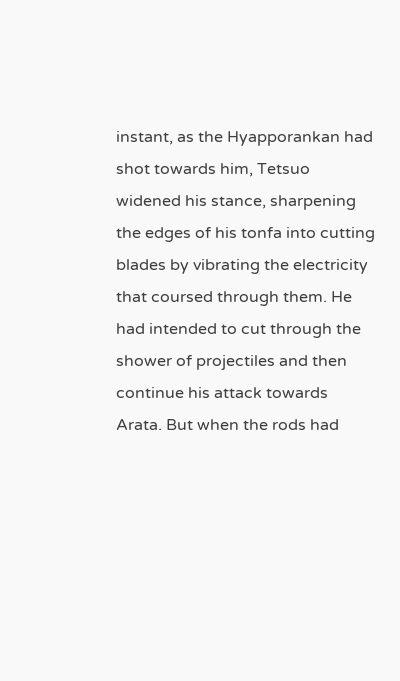instant, as the Hyapporankan had shot towards him, Tetsuo widened his stance, sharpening the edges of his tonfa into cutting blades by vibrating the electricity that coursed through them. He had intended to cut through the shower of projectiles and then continue his attack towards Arata. But when the rods had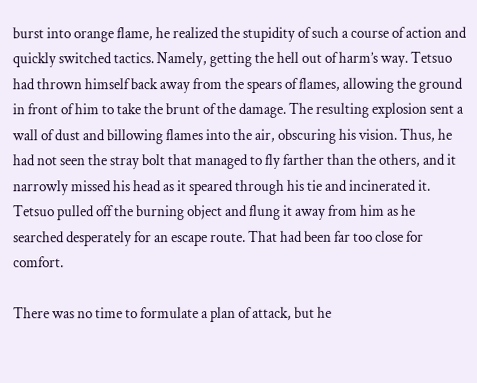burst into orange flame, he realized the stupidity of such a course of action and quickly switched tactics. Namely, getting the hell out of harm’s way. Tetsuo had thrown himself back away from the spears of flames, allowing the ground in front of him to take the brunt of the damage. The resulting explosion sent a wall of dust and billowing flames into the air, obscuring his vision. Thus, he had not seen the stray bolt that managed to fly farther than the others, and it narrowly missed his head as it speared through his tie and incinerated it. Tetsuo pulled off the burning object and flung it away from him as he searched desperately for an escape route. That had been far too close for comfort.

There was no time to formulate a plan of attack, but he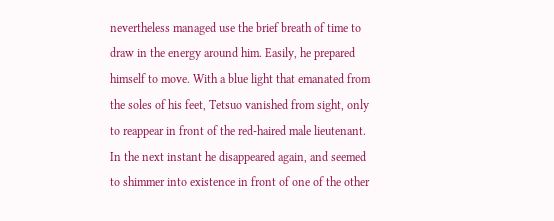nevertheless managed use the brief breath of time to draw in the energy around him. Easily, he prepared himself to move. With a blue light that emanated from the soles of his feet, Tetsuo vanished from sight, only to reappear in front of the red-haired male lieutenant. In the next instant he disappeared again, and seemed to shimmer into existence in front of one of the other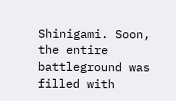Shinigami. Soon, the entire battleground was filled with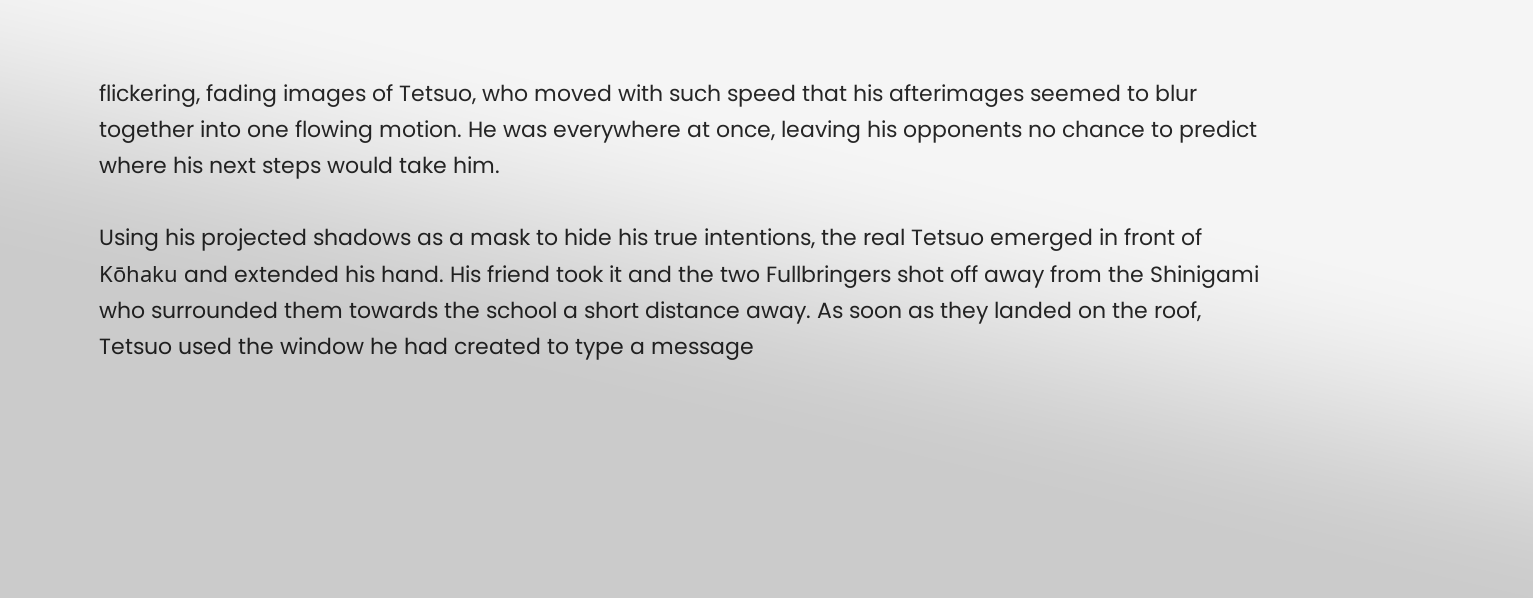flickering, fading images of Tetsuo, who moved with such speed that his afterimages seemed to blur together into one flowing motion. He was everywhere at once, leaving his opponents no chance to predict where his next steps would take him.

Using his projected shadows as a mask to hide his true intentions, the real Tetsuo emerged in front of Kōhaku and extended his hand. His friend took it and the two Fullbringers shot off away from the Shinigami who surrounded them towards the school a short distance away. As soon as they landed on the roof, Tetsuo used the window he had created to type a message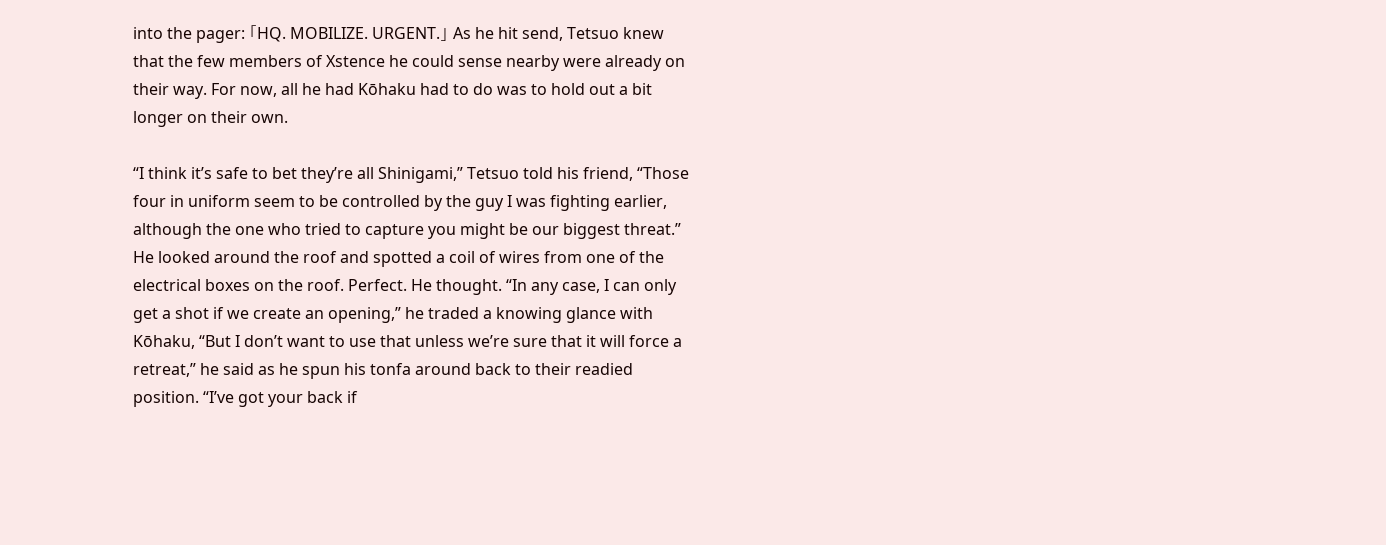into the pager: 「HQ. MOBILIZE. URGENT.」 As he hit send, Tetsuo knew that the few members of Xstence he could sense nearby were already on their way. For now, all he had Kōhaku had to do was to hold out a bit longer on their own.

“I think it’s safe to bet they’re all Shinigami,” Tetsuo told his friend, “Those four in uniform seem to be controlled by the guy I was fighting earlier, although the one who tried to capture you might be our biggest threat.” He looked around the roof and spotted a coil of wires from one of the electrical boxes on the roof. Perfect. He thought. “In any case, I can only get a shot if we create an opening,” he traded a knowing glance with Kōhaku, “But I don’t want to use that unless we’re sure that it will force a retreat,” he said as he spun his tonfa around back to their readied position. “I’ve got your back if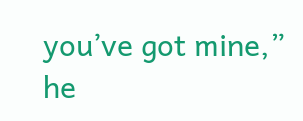you’ve got mine,” he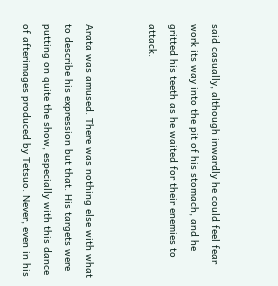said casually, although inwardly he could feel fear work its way into the pit of his stomach, and he gritted his teeth as he waited for their enemies to attack.


Arata was amused. There was nothing else with what to describe his expression but that. His targets were putting on quite the show, especially with this dance of afterimages produced by Tetsuo. Never, even in his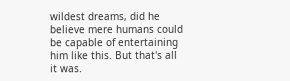wildest dreams, did he believe mere humans could be capable of entertaining him like this. But that's all it was.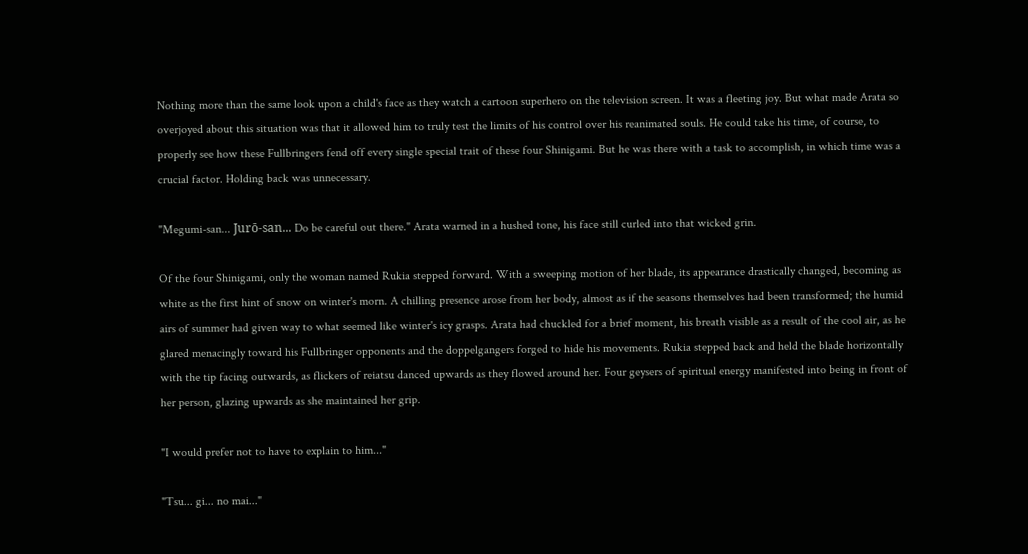Nothing more than the same look upon a child's face as they watch a cartoon superhero on the television screen. It was a fleeting joy. But what made Arata so overjoyed about this situation was that it allowed him to truly test the limits of his control over his reanimated souls. He could take his time, of course, to properly see how these Fullbringers fend off every single special trait of these four Shinigami. But he was there with a task to accomplish, in which time was a crucial factor. Holding back was unnecessary.

"Megumi-san... Jurō-san... Do be careful out there." Arata warned in a hushed tone, his face still curled into that wicked grin.

Of the four Shinigami, only the woman named Rukia stepped forward. With a sweeping motion of her blade, its appearance drastically changed, becoming as white as the first hint of snow on winter's morn. A chilling presence arose from her body, almost as if the seasons themselves had been transformed; the humid airs of summer had given way to what seemed like winter's icy grasps. Arata had chuckled for a brief moment, his breath visible as a result of the cool air, as he glared menacingly toward his Fullbringer opponents and the doppelgangers forged to hide his movements. Rukia stepped back and held the blade horizontally with the tip facing outwards, as flickers of reiatsu danced upwards as they flowed around her. Four geysers of spiritual energy manifested into being in front of her person, glazing upwards as she maintained her grip.

"I would prefer not to have to explain to him..."

"Tsu... gi... no mai..."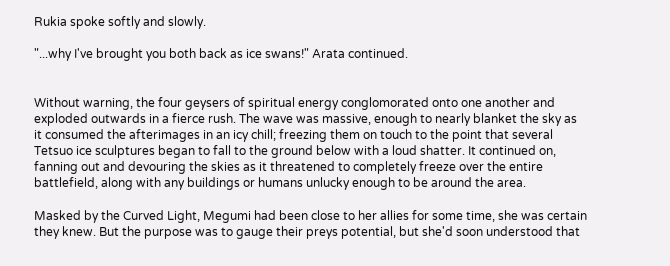Rukia spoke softly and slowly.

"...why I've brought you both back as ice swans!" Arata continued.


Without warning, the four geysers of spiritual energy conglomorated onto one another and exploded outwards in a fierce rush. The wave was massive, enough to nearly blanket the sky as it consumed the afterimages in an icy chill; freezing them on touch to the point that several Tetsuo ice sculptures began to fall to the ground below with a loud shatter. It continued on, fanning out and devouring the skies as it threatened to completely freeze over the entire battlefield, along with any buildings or humans unlucky enough to be around the area.

Masked by the Curved Light, Megumi had been close to her allies for some time, she was certain they knew. But the purpose was to gauge their preys potential, but she'd soon understood that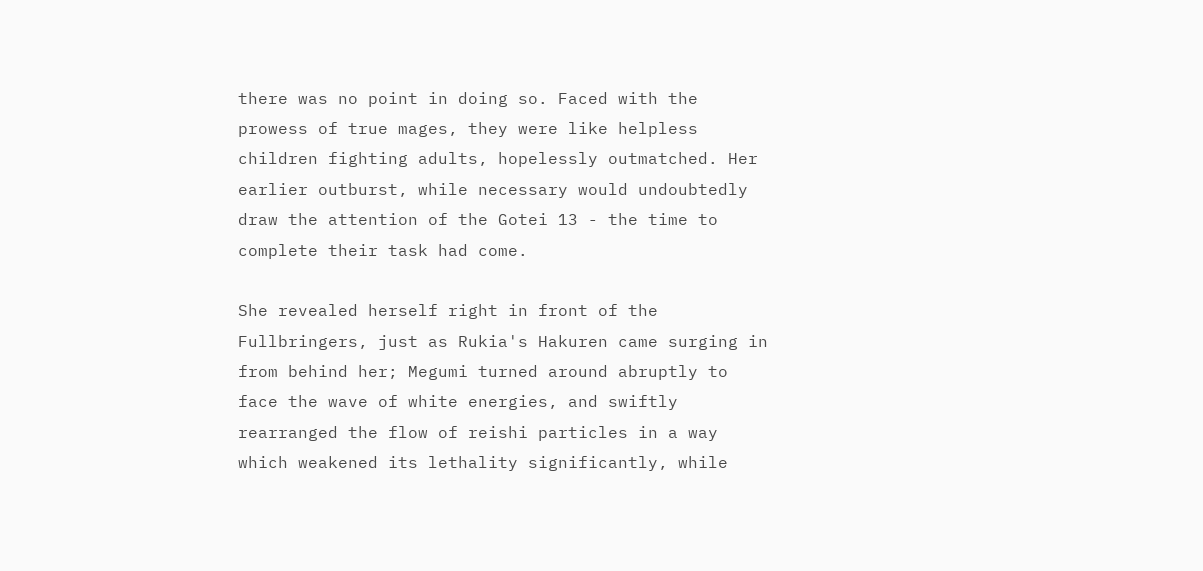there was no point in doing so. Faced with the prowess of true mages, they were like helpless children fighting adults, hopelessly outmatched. Her earlier outburst, while necessary would undoubtedly draw the attention of the Gotei 13 - the time to complete their task had come.

She revealed herself right in front of the Fullbringers, just as Rukia's Hakuren came surging in from behind her; Megumi turned around abruptly to face the wave of white energies, and swiftly rearranged the flow of reishi particles in a way which weakened its lethality significantly, while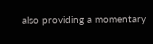also providing a momentary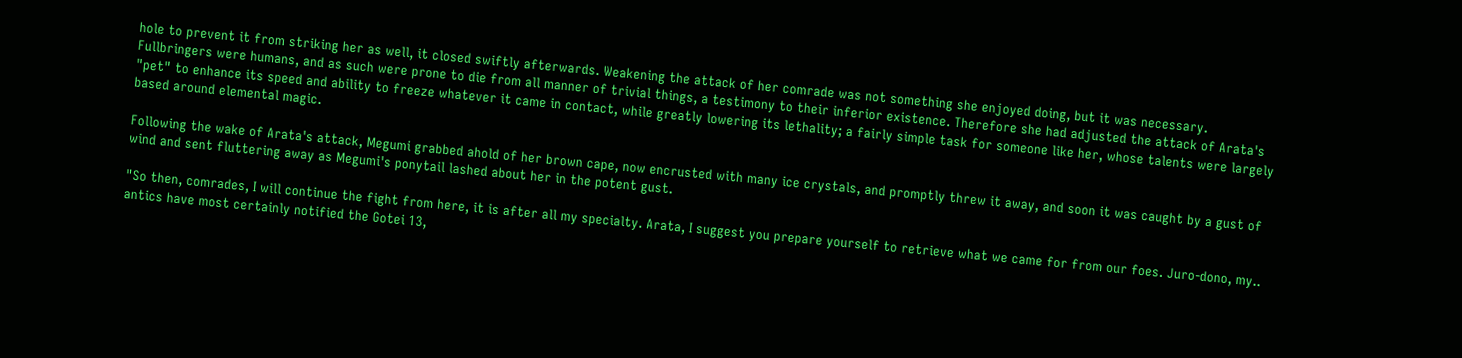hole to prevent it from striking her as well, it closed swiftly afterwards. Weakening the attack of her comrade was not something she enjoyed doing, but it was necessary. Fullbringers were humans, and as such were prone to die from all manner of trivial things, a testimony to their inferior existence. Therefore she had adjusted the attack of Arata's "pet" to enhance its speed and ability to freeze whatever it came in contact, while greatly lowering its lethality; a fairly simple task for someone like her, whose talents were largely based around elemental magic.

Following the wake of Arata's attack, Megumi grabbed ahold of her brown cape, now encrusted with many ice crystals, and promptly threw it away, and soon it was caught by a gust of wind and sent fluttering away as Megumi's ponytail lashed about her in the potent gust.

"So then, comrades, I will continue the fight from here, it is after all my specialty. Arata, I suggest you prepare yourself to retrieve what we came for from our foes. Juro-dono, my.. antics have most certainly notified the Gotei 13,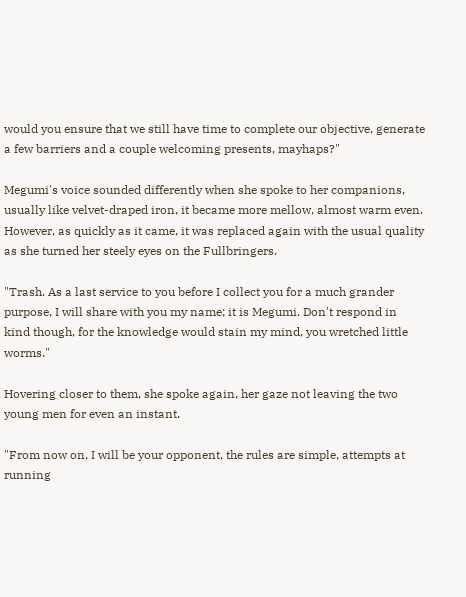would you ensure that we still have time to complete our objective, generate a few barriers and a couple welcoming presents, mayhaps?"

Megumi's voice sounded differently when she spoke to her companions, usually like velvet-draped iron, it became more mellow, almost warm even. However, as quickly as it came, it was replaced again with the usual quality as she turned her steely eyes on the Fullbringers.

"Trash. As a last service to you before I collect you for a much grander purpose, I will share with you my name; it is Megumi. Don't respond in kind though, for the knowledge would stain my mind, you wretched little worms."

Hovering closer to them, she spoke again, her gaze not leaving the two young men for even an instant.

"From now on, I will be your opponent, the rules are simple, attempts at running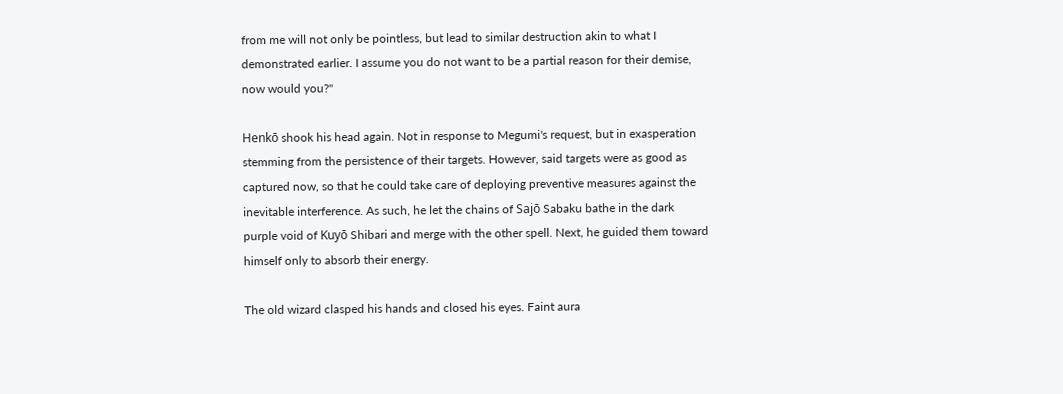from me will not only be pointless, but lead to similar destruction akin to what I demonstrated earlier. I assume you do not want to be a partial reason for their demise, now would you?"

Henkō shook his head again. Not in response to Megumi's request, but in exasperation stemming from the persistence of their targets. However, said targets were as good as captured now, so that he could take care of deploying preventive measures against the inevitable interference. As such, he let the chains of Sajō Sabaku bathe in the dark purple void of Kuyō Shibari and merge with the other spell. Next, he guided them toward himself only to absorb their energy.

The old wizard clasped his hands and closed his eyes. Faint aura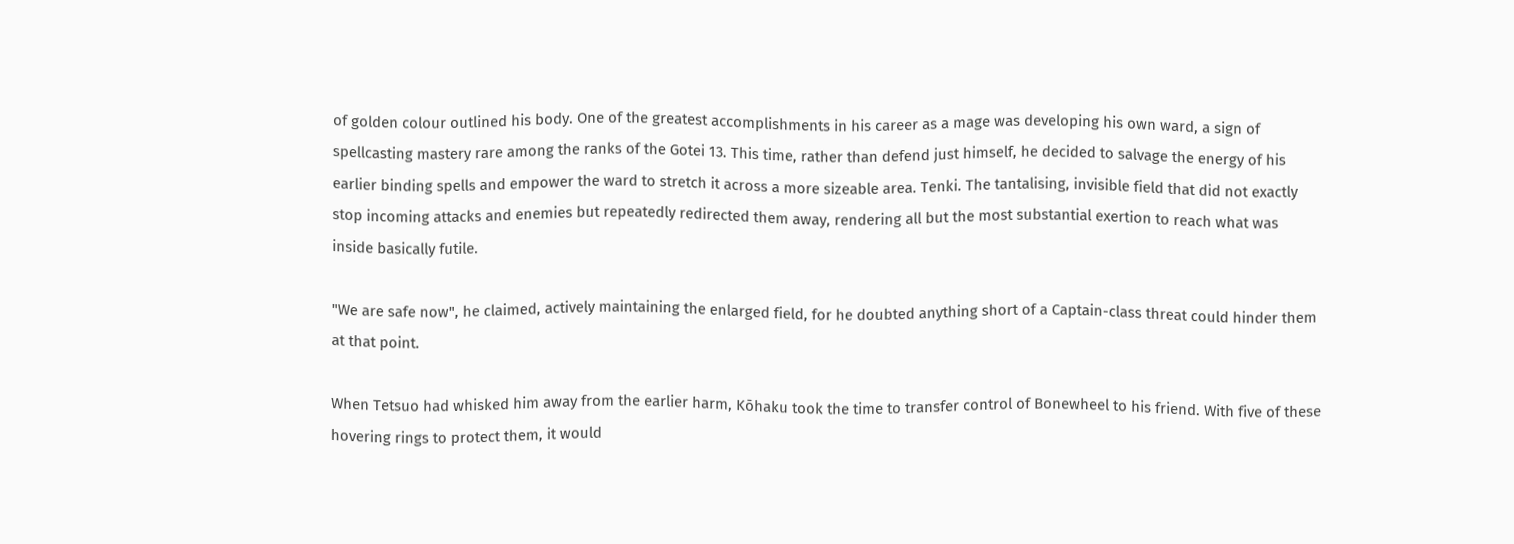of golden colour outlined his body. One of the greatest accomplishments in his career as a mage was developing his own ward, a sign of spellcasting mastery rare among the ranks of the Gotei 13. This time, rather than defend just himself, he decided to salvage the energy of his earlier binding spells and empower the ward to stretch it across a more sizeable area. Tenki. The tantalising, invisible field that did not exactly stop incoming attacks and enemies but repeatedly redirected them away, rendering all but the most substantial exertion to reach what was inside basically futile.

"We are safe now", he claimed, actively maintaining the enlarged field, for he doubted anything short of a Captain-class threat could hinder them at that point.

When Tetsuo had whisked him away from the earlier harm, Kōhaku took the time to transfer control of Bonewheel to his friend. With five of these hovering rings to protect them, it would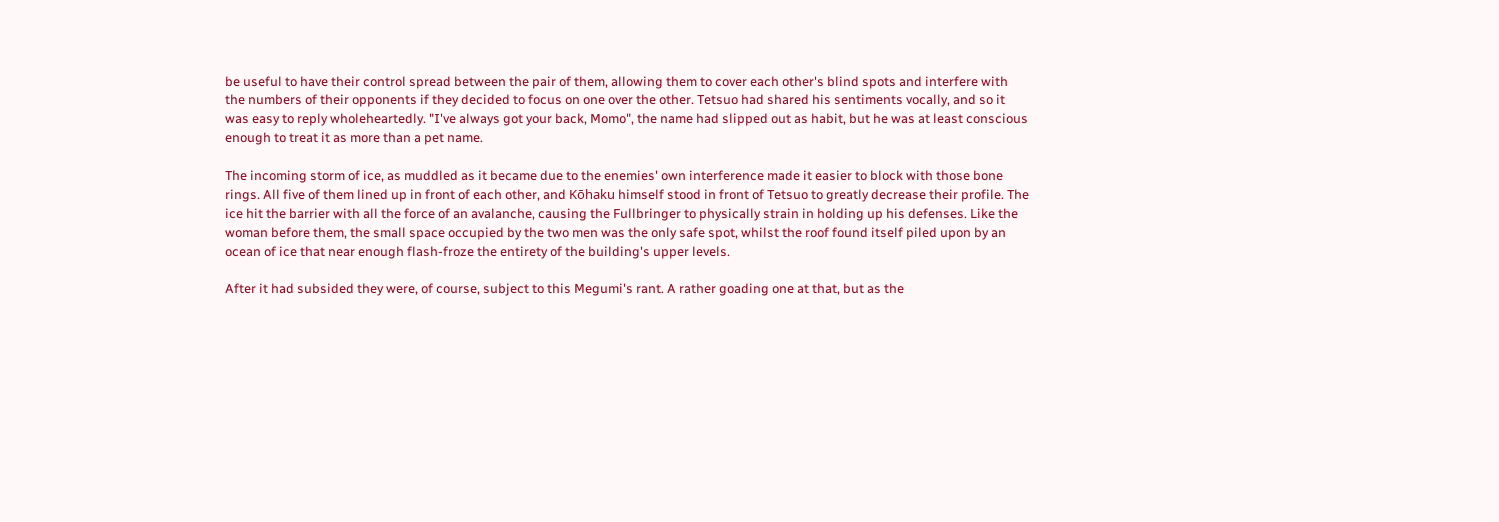be useful to have their control spread between the pair of them, allowing them to cover each other's blind spots and interfere with the numbers of their opponents if they decided to focus on one over the other. Tetsuo had shared his sentiments vocally, and so it was easy to reply wholeheartedly. "I've always got your back, Momo", the name had slipped out as habit, but he was at least conscious enough to treat it as more than a pet name.

The incoming storm of ice, as muddled as it became due to the enemies' own interference made it easier to block with those bone rings. All five of them lined up in front of each other, and Kōhaku himself stood in front of Tetsuo to greatly decrease their profile. The ice hit the barrier with all the force of an avalanche, causing the Fullbringer to physically strain in holding up his defenses. Like the woman before them, the small space occupied by the two men was the only safe spot, whilst the roof found itself piled upon by an ocean of ice that near enough flash-froze the entirety of the building's upper levels.

After it had subsided they were, of course, subject to this Megumi's rant. A rather goading one at that, but as the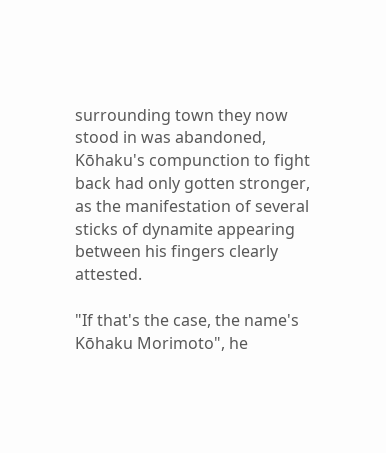surrounding town they now stood in was abandoned, Kōhaku's compunction to fight back had only gotten stronger, as the manifestation of several sticks of dynamite appearing between his fingers clearly attested.

"If that's the case, the name's Kōhaku Morimoto", he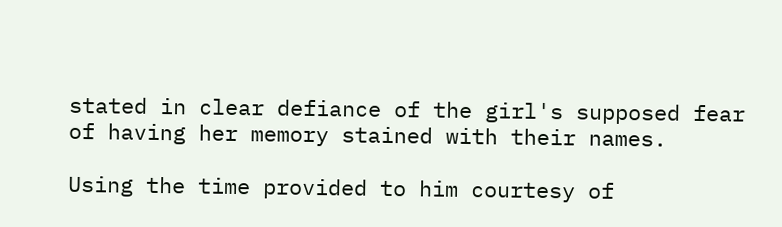stated in clear defiance of the girl's supposed fear of having her memory stained with their names.

Using the time provided to him courtesy of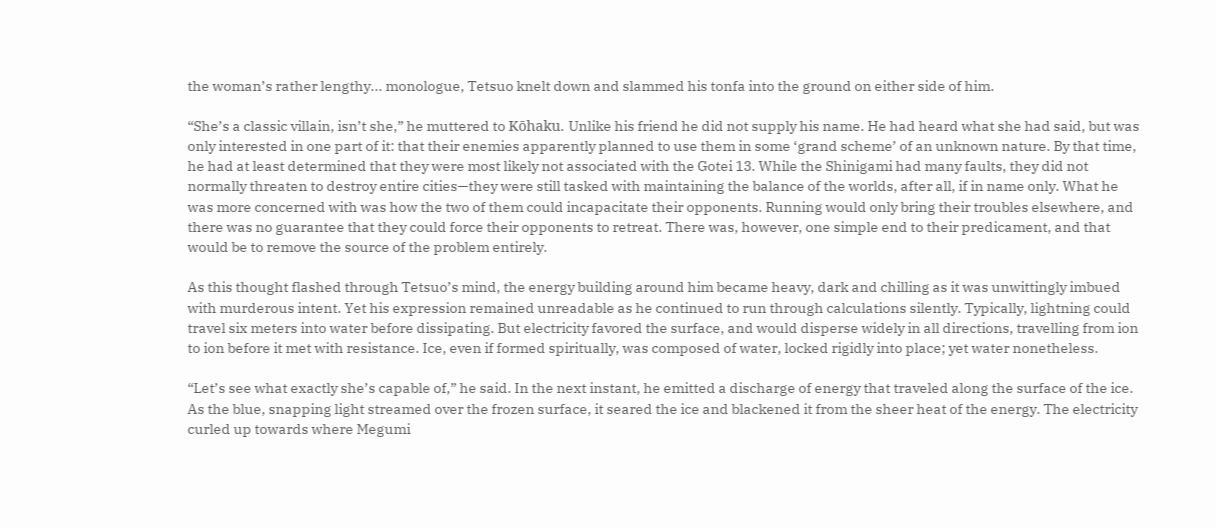the woman’s rather lengthy... monologue, Tetsuo knelt down and slammed his tonfa into the ground on either side of him.

“She’s a classic villain, isn’t she,” he muttered to Kōhaku. Unlike his friend he did not supply his name. He had heard what she had said, but was only interested in one part of it: that their enemies apparently planned to use them in some ‘grand scheme’ of an unknown nature. By that time, he had at least determined that they were most likely not associated with the Gotei 13. While the Shinigami had many faults, they did not normally threaten to destroy entire cities—they were still tasked with maintaining the balance of the worlds, after all, if in name only. What he was more concerned with was how the two of them could incapacitate their opponents. Running would only bring their troubles elsewhere, and there was no guarantee that they could force their opponents to retreat. There was, however, one simple end to their predicament, and that would be to remove the source of the problem entirely.

As this thought flashed through Tetsuo’s mind, the energy building around him became heavy, dark and chilling as it was unwittingly imbued with murderous intent. Yet his expression remained unreadable as he continued to run through calculations silently. Typically, lightning could travel six meters into water before dissipating. But electricity favored the surface, and would disperse widely in all directions, travelling from ion to ion before it met with resistance. Ice, even if formed spiritually, was composed of water, locked rigidly into place; yet water nonetheless.

“Let’s see what exactly she’s capable of,” he said. In the next instant, he emitted a discharge of energy that traveled along the surface of the ice. As the blue, snapping light streamed over the frozen surface, it seared the ice and blackened it from the sheer heat of the energy. The electricity curled up towards where Megumi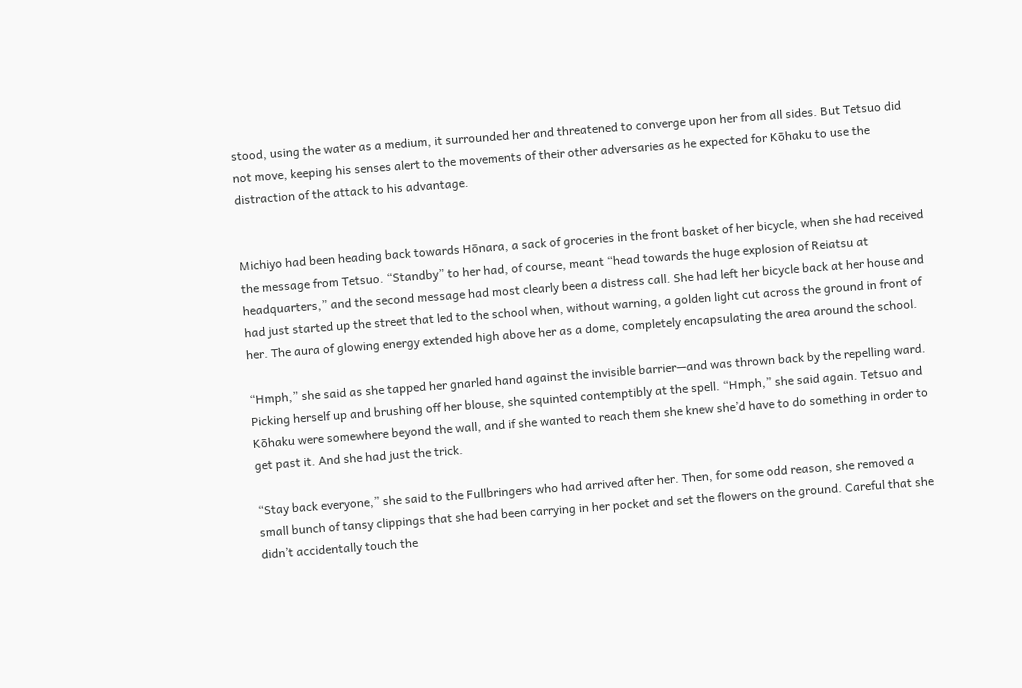stood, using the water as a medium, it surrounded her and threatened to converge upon her from all sides. But Tetsuo did not move, keeping his senses alert to the movements of their other adversaries as he expected for Kōhaku to use the distraction of the attack to his advantage.


Michiyo had been heading back towards Hōnara, a sack of groceries in the front basket of her bicycle, when she had received the message from Tetsuo. “Standby” to her had, of course, meant “head towards the huge explosion of Reiatsu at headquarters,” and the second message had most clearly been a distress call. She had left her bicycle back at her house and had just started up the street that led to the school when, without warning, a golden light cut across the ground in front of her. The aura of glowing energy extended high above her as a dome, completely encapsulating the area around the school.

“Hmph,” she said as she tapped her gnarled hand against the invisible barrier—and was thrown back by the repelling ward. Picking herself up and brushing off her blouse, she squinted contemptibly at the spell. “Hmph,” she said again. Tetsuo and Kōhaku were somewhere beyond the wall, and if she wanted to reach them she knew she’d have to do something in order to get past it. And she had just the trick.

“Stay back everyone,” she said to the Fullbringers who had arrived after her. Then, for some odd reason, she removed a small bunch of tansy clippings that she had been carrying in her pocket and set the flowers on the ground. Careful that she didn’t accidentally touch the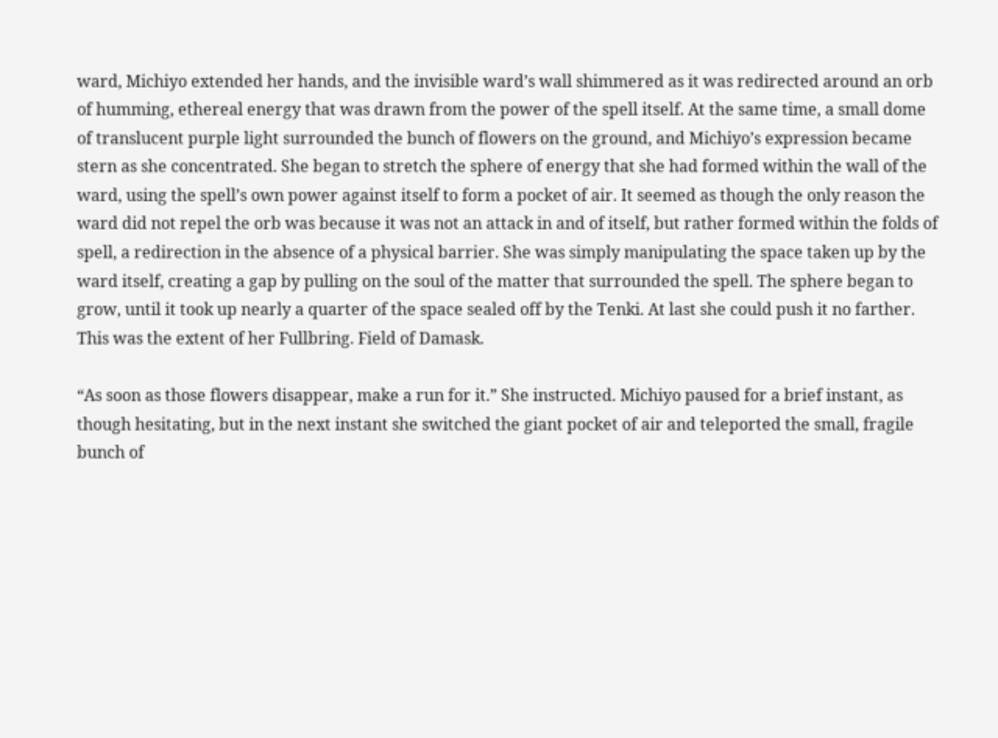ward, Michiyo extended her hands, and the invisible ward’s wall shimmered as it was redirected around an orb of humming, ethereal energy that was drawn from the power of the spell itself. At the same time, a small dome of translucent purple light surrounded the bunch of flowers on the ground, and Michiyo’s expression became stern as she concentrated. She began to stretch the sphere of energy that she had formed within the wall of the ward, using the spell’s own power against itself to form a pocket of air. It seemed as though the only reason the ward did not repel the orb was because it was not an attack in and of itself, but rather formed within the folds of spell, a redirection in the absence of a physical barrier. She was simply manipulating the space taken up by the ward itself, creating a gap by pulling on the soul of the matter that surrounded the spell. The sphere began to grow, until it took up nearly a quarter of the space sealed off by the Tenki. At last she could push it no farther. This was the extent of her Fullbring. Field of Damask.

“As soon as those flowers disappear, make a run for it.” She instructed. Michiyo paused for a brief instant, as though hesitating, but in the next instant she switched the giant pocket of air and teleported the small, fragile bunch of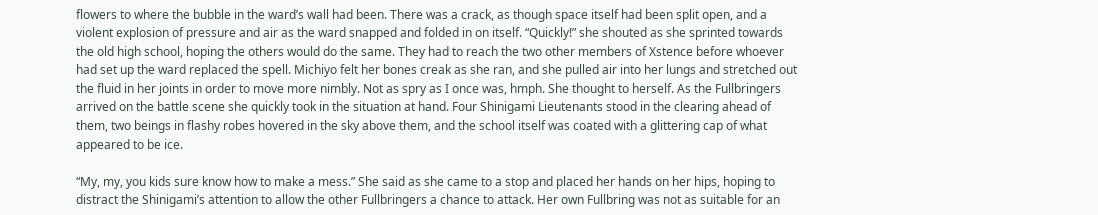flowers to where the bubble in the ward’s wall had been. There was a crack, as though space itself had been split open, and a violent explosion of pressure and air as the ward snapped and folded in on itself. “Quickly!” she shouted as she sprinted towards the old high school, hoping the others would do the same. They had to reach the two other members of Xstence before whoever had set up the ward replaced the spell. Michiyo felt her bones creak as she ran, and she pulled air into her lungs and stretched out the fluid in her joints in order to move more nimbly. Not as spry as I once was, hmph. She thought to herself. As the Fullbringers arrived on the battle scene she quickly took in the situation at hand. Four Shinigami Lieutenants stood in the clearing ahead of them, two beings in flashy robes hovered in the sky above them, and the school itself was coated with a glittering cap of what appeared to be ice.

“My, my, you kids sure know how to make a mess.” She said as she came to a stop and placed her hands on her hips, hoping to distract the Shinigami’s attention to allow the other Fullbringers a chance to attack. Her own Fullbring was not as suitable for an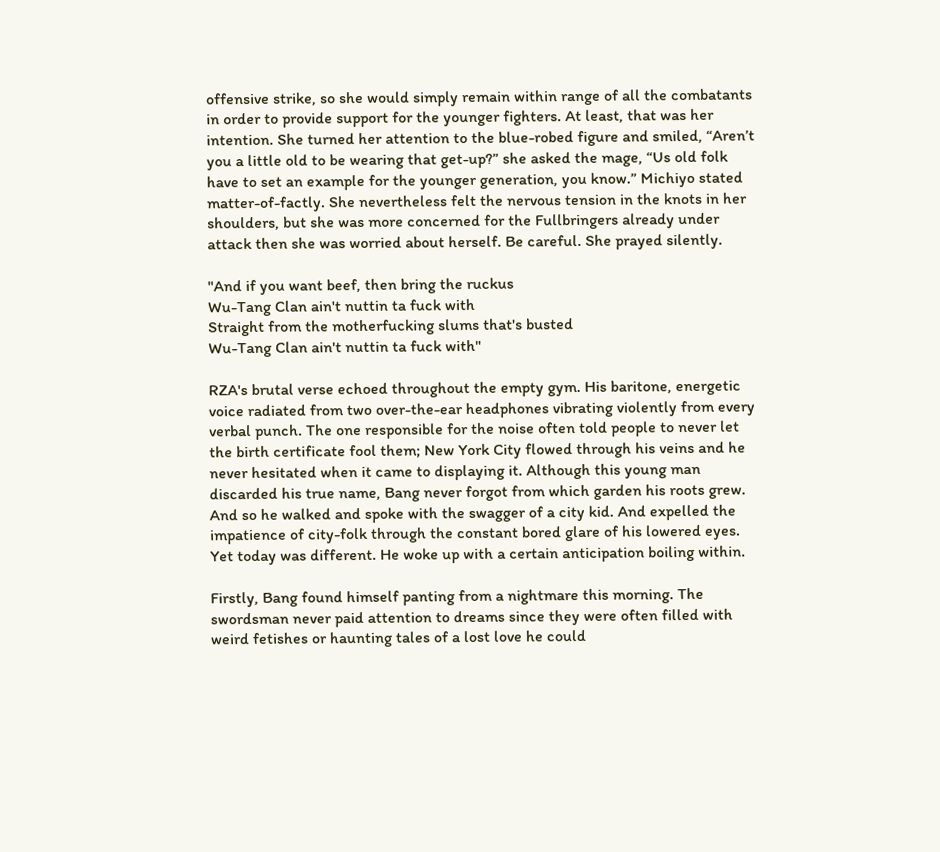offensive strike, so she would simply remain within range of all the combatants in order to provide support for the younger fighters. At least, that was her intention. She turned her attention to the blue-robed figure and smiled, “Aren’t you a little old to be wearing that get-up?” she asked the mage, “Us old folk have to set an example for the younger generation, you know.” Michiyo stated matter-of-factly. She nevertheless felt the nervous tension in the knots in her shoulders, but she was more concerned for the Fullbringers already under attack then she was worried about herself. Be careful. She prayed silently.

"And if you want beef, then bring the ruckus
Wu-Tang Clan ain't nuttin ta fuck with
Straight from the motherfucking slums that's busted
Wu-Tang Clan ain't nuttin ta fuck with"

RZA's brutal verse echoed throughout the empty gym. His baritone, energetic voice radiated from two over-the-ear headphones vibrating violently from every verbal punch. The one responsible for the noise often told people to never let the birth certificate fool them; New York City flowed through his veins and he never hesitated when it came to displaying it. Although this young man discarded his true name, Bang never forgot from which garden his roots grew. And so he walked and spoke with the swagger of a city kid. And expelled the impatience of city-folk through the constant bored glare of his lowered eyes. Yet today was different. He woke up with a certain anticipation boiling within.

Firstly, Bang found himself panting from a nightmare this morning. The swordsman never paid attention to dreams since they were often filled with weird fetishes or haunting tales of a lost love he could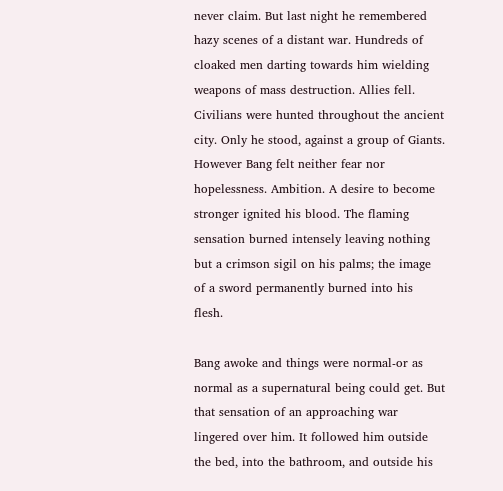never claim. But last night he remembered hazy scenes of a distant war. Hundreds of cloaked men darting towards him wielding weapons of mass destruction. Allies fell. Civilians were hunted throughout the ancient city. Only he stood, against a group of Giants. However Bang felt neither fear nor hopelessness. Ambition. A desire to become stronger ignited his blood. The flaming sensation burned intensely leaving nothing but a crimson sigil on his palms; the image of a sword permanently burned into his flesh.

Bang awoke and things were normal-or as normal as a supernatural being could get. But that sensation of an approaching war lingered over him. It followed him outside the bed, into the bathroom, and outside his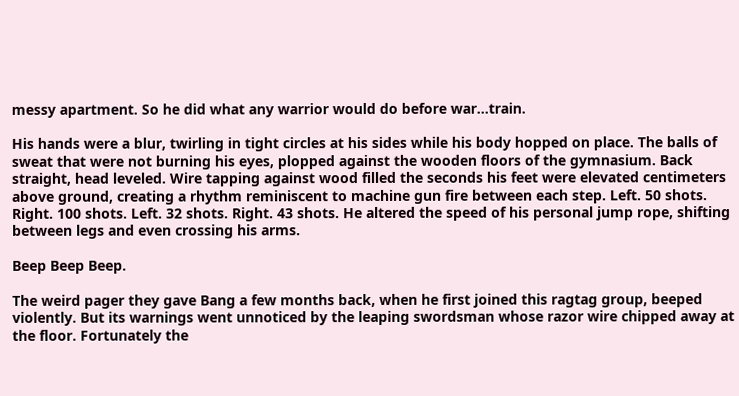messy apartment. So he did what any warrior would do before war...train.

His hands were a blur, twirling in tight circles at his sides while his body hopped on place. The balls of sweat that were not burning his eyes, plopped against the wooden floors of the gymnasium. Back straight, head leveled. Wire tapping against wood filled the seconds his feet were elevated centimeters above ground, creating a rhythm reminiscent to machine gun fire between each step. Left. 50 shots. Right. 100 shots. Left. 32 shots. Right. 43 shots. He altered the speed of his personal jump rope, shifting between legs and even crossing his arms.

Beep Beep Beep.

The weird pager they gave Bang a few months back, when he first joined this ragtag group, beeped violently. But its warnings went unnoticed by the leaping swordsman whose razor wire chipped away at the floor. Fortunately the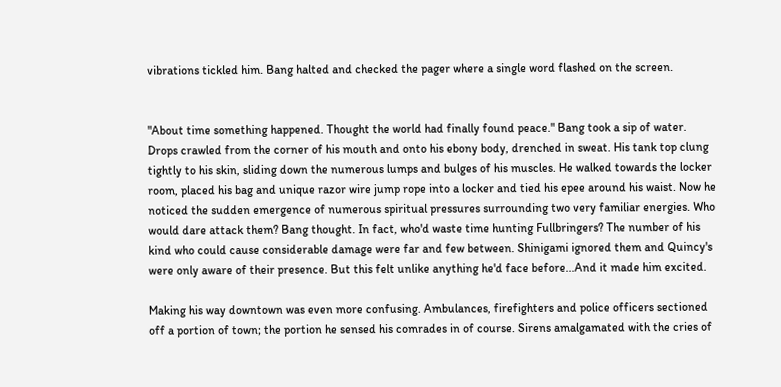vibrations tickled him. Bang halted and checked the pager where a single word flashed on the screen.


"About time something happened. Thought the world had finally found peace." Bang took a sip of water. Drops crawled from the corner of his mouth and onto his ebony body, drenched in sweat. His tank top clung tightly to his skin, sliding down the numerous lumps and bulges of his muscles. He walked towards the locker room, placed his bag and unique razor wire jump rope into a locker and tied his epee around his waist. Now he noticed the sudden emergence of numerous spiritual pressures surrounding two very familiar energies. Who would dare attack them? Bang thought. In fact, who'd waste time hunting Fullbringers? The number of his kind who could cause considerable damage were far and few between. Shinigami ignored them and Quincy's were only aware of their presence. But this felt unlike anything he'd face before...And it made him excited.

Making his way downtown was even more confusing. Ambulances, firefighters and police officers sectioned off a portion of town; the portion he sensed his comrades in of course. Sirens amalgamated with the cries of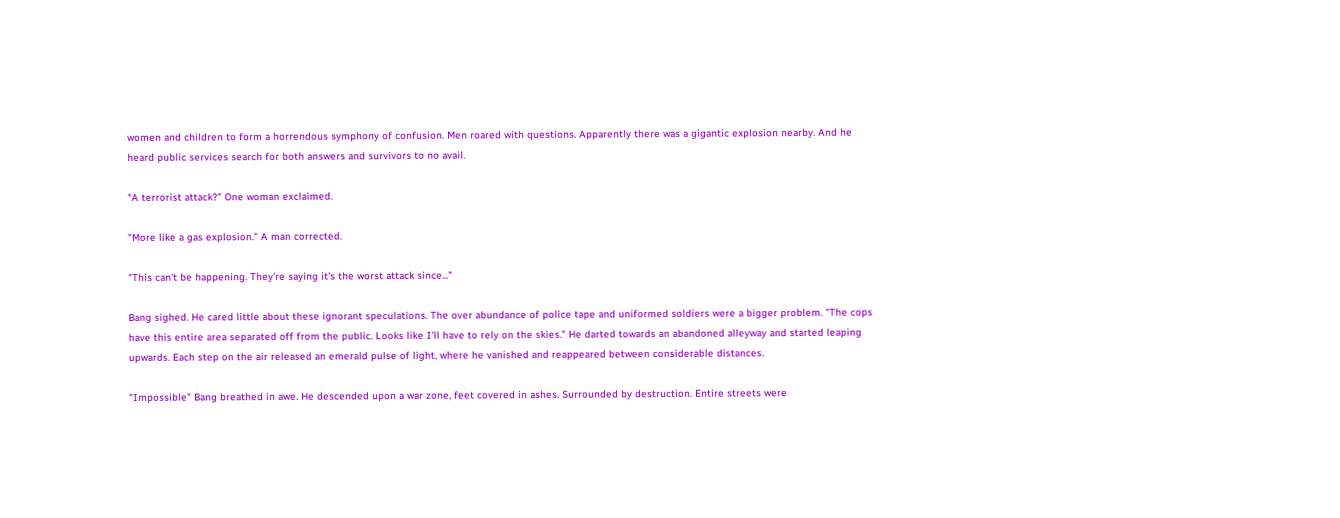women and children to form a horrendous symphony of confusion. Men roared with questions. Apparently there was a gigantic explosion nearby. And he heard public services search for both answers and survivors to no avail.

"A terrorist attack?" One woman exclaimed.

"More like a gas explosion." A man corrected.

"This can't be happening. They're saying it's the worst attack since..."

Bang sighed. He cared little about these ignorant speculations. The over abundance of police tape and uniformed soldiers were a bigger problem. "The cops have this entire area separated off from the public. Looks like I'll have to rely on the skies." He darted towards an abandoned alleyway and started leaping upwards. Each step on the air released an emerald pulse of light, where he vanished and reappeared between considerable distances.

"Impossible" Bang breathed in awe. He descended upon a war zone, feet covered in ashes. Surrounded by destruction. Entire streets were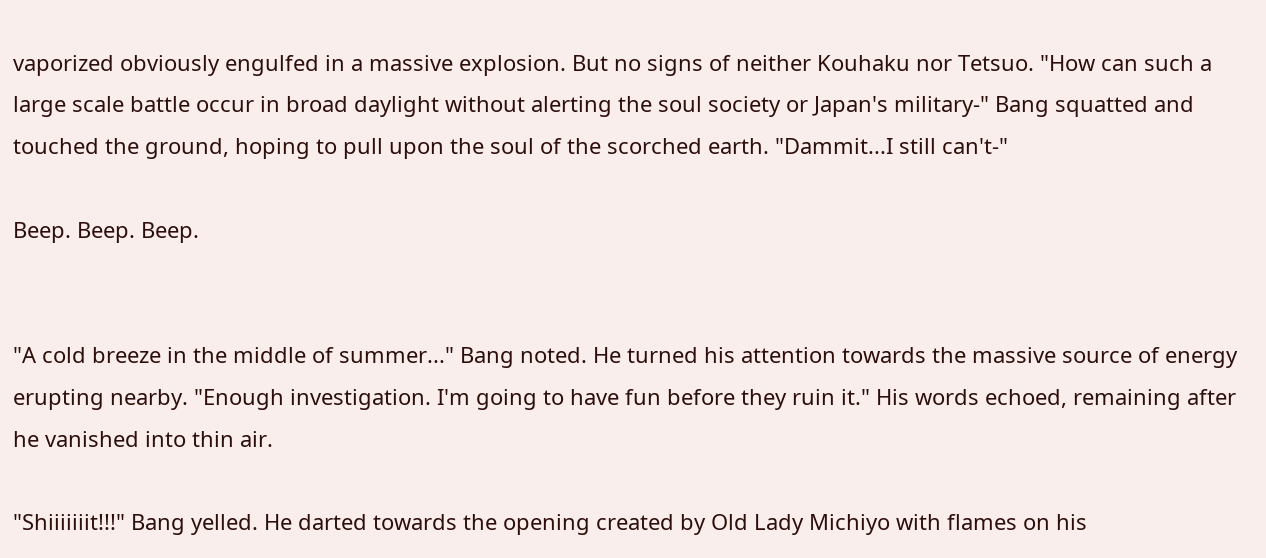vaporized obviously engulfed in a massive explosion. But no signs of neither Kouhaku nor Tetsuo. "How can such a large scale battle occur in broad daylight without alerting the soul society or Japan's military-" Bang squatted and touched the ground, hoping to pull upon the soul of the scorched earth. "Dammit...I still can't-"

Beep. Beep. Beep.


"A cold breeze in the middle of summer..." Bang noted. He turned his attention towards the massive source of energy erupting nearby. "Enough investigation. I'm going to have fun before they ruin it." His words echoed, remaining after he vanished into thin air.

"Shiiiiiiit!!!" Bang yelled. He darted towards the opening created by Old Lady Michiyo with flames on his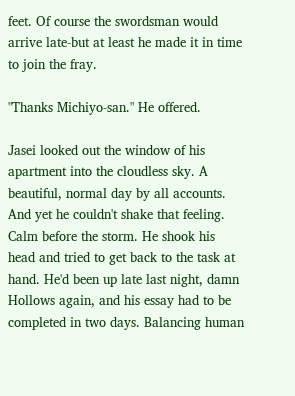feet. Of course the swordsman would arrive late-but at least he made it in time to join the fray.

"Thanks Michiyo-san." He offered.

Jasei looked out the window of his apartment into the cloudless sky. A beautiful, normal day by all accounts. And yet he couldn't shake that feeling. Calm before the storm. He shook his head and tried to get back to the task at hand. He'd been up late last night, damn Hollows again, and his essay had to be completed in two days. Balancing human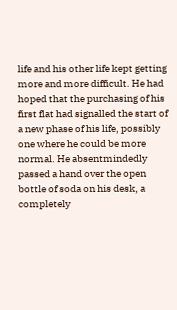life and his other life kept getting more and more difficult. He had hoped that the purchasing of his first flat had signalled the start of a new phase of his life, possibly one where he could be more normal. He absentmindedly passed a hand over the open bottle of soda on his desk, a completely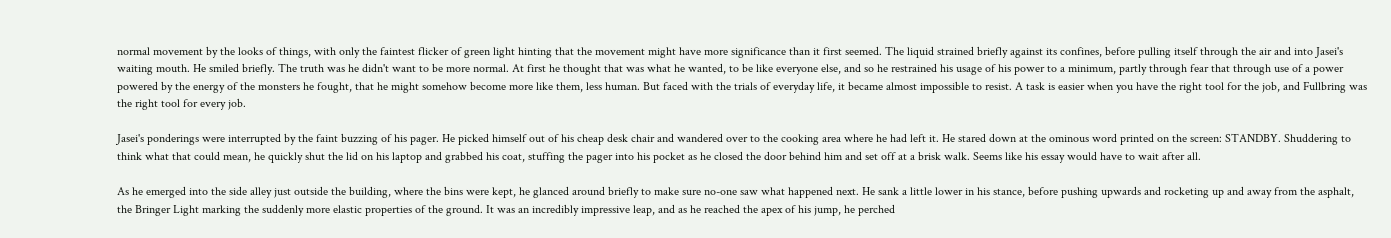normal movement by the looks of things, with only the faintest flicker of green light hinting that the movement might have more significance than it first seemed. The liquid strained briefly against its confines, before pulling itself through the air and into Jasei's waiting mouth. He smiled briefly. The truth was he didn't want to be more normal. At first he thought that was what he wanted, to be like everyone else, and so he restrained his usage of his power to a minimum, partly through fear that through use of a power powered by the energy of the monsters he fought, that he might somehow become more like them, less human. But faced with the trials of everyday life, it became almost impossible to resist. A task is easier when you have the right tool for the job, and Fullbring was the right tool for every job.

Jasei's ponderings were interrupted by the faint buzzing of his pager. He picked himself out of his cheap desk chair and wandered over to the cooking area where he had left it. He stared down at the ominous word printed on the screen: STANDBY. Shuddering to think what that could mean, he quickly shut the lid on his laptop and grabbed his coat, stuffing the pager into his pocket as he closed the door behind him and set off at a brisk walk. Seems like his essay would have to wait after all.

As he emerged into the side alley just outside the building, where the bins were kept, he glanced around briefly to make sure no-one saw what happened next. He sank a little lower in his stance, before pushing upwards and rocketing up and away from the asphalt, the Bringer Light marking the suddenly more elastic properties of the ground. It was an incredibly impressive leap, and as he reached the apex of his jump, he perched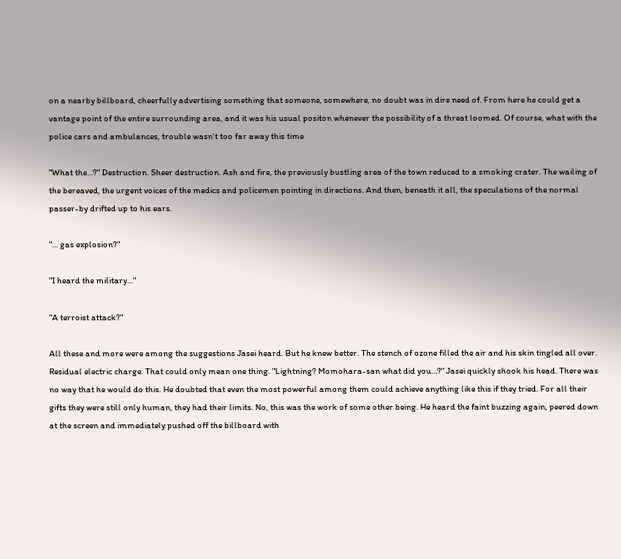on a nearby billboard, cheerfully advertising something that someone, somewhere, no doubt was in dire need of. From here he could get a vantage point of the entire surrounding area, and it was his usual positon whenever the possibility of a threat loomed. Of course, what with the police cars and ambulances, trouble wasn't too far away this time

"What the...?" Destruction. Sheer destruction. Ash and fire, the previously bustling area of the town reduced to a smoking crater. The wailing of the bereaved, the urgent voices of the medics and policemen pointing in directions. And then, beneath it all, the speculations of the normal passer-by drifted up to his ears.

"... gas explosion?"

"I heard the military..."

"A terroist attack?"

All these and more were among the suggestions Jasei heard. But he knew better. The stench of ozone filled the air and his skin tingled all over. Residual electric charge. That could only mean one thing. "Lightning? Momohara-san what did you...?" Jasei quickly shook his head. There was no way that he would do this. He doubted that even the most powerful among them could achieve anything like this if they tried. For all their gifts they were still only human, they had their limits. No, this was the work of some other being. He heard the faint buzzing again, peered down at the screen and immediately pushed off the billboard with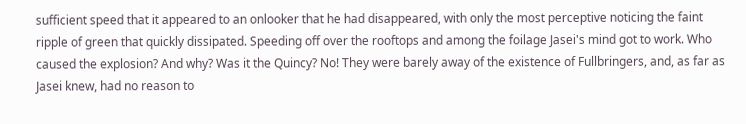sufficient speed that it appeared to an onlooker that he had disappeared, with only the most perceptive noticing the faint ripple of green that quickly dissipated. Speeding off over the rooftops and among the foilage Jasei's mind got to work. Who caused the explosion? And why? Was it the Quincy? No! They were barely away of the existence of Fullbringers, and, as far as Jasei knew, had no reason to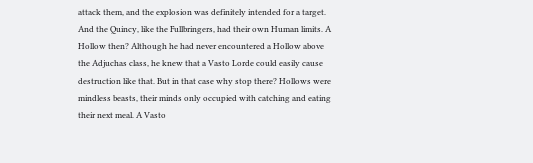attack them, and the explosion was definitely intended for a target. And the Quincy, like the Fullbringers, had their own Human limits. A Hollow then? Although he had never encountered a Hollow above the Adjuchas class, he knew that a Vasto Lorde could easily cause destruction like that. But in that case why stop there? Hollows were mindless beasts, their minds only occupied with catching and eating their next meal. A Vasto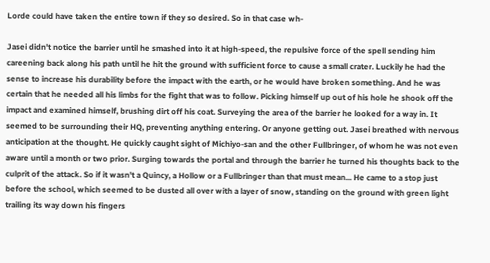Lorde could have taken the entire town if they so desired. So in that case wh-

Jasei didn't notice the barrier until he smashed into it at high-speed, the repulsive force of the spell sending him careening back along his path until he hit the ground with sufficient force to cause a small crater. Luckily he had the sense to increase his durability before the impact with the earth, or he would have broken something. And he was certain that he needed all his limbs for the fight that was to follow. Picking himself up out of his hole he shook off the impact and examined himself, brushing dirt off his coat. Surveying the area of the barrier he looked for a way in. It seemed to be surrounding their HQ, preventing anything entering. Or anyone getting out. Jasei breathed with nervous anticipation at the thought. He quickly caught sight of Michiyo-san and the other Fullbringer, of whom he was not even aware until a month or two prior. Surging towards the portal and through the barrier he turned his thoughts back to the culprit of the attack. So if it wasn't a Quincy, a Hollow or a Fullbringer than that must mean... He came to a stop just before the school, which seemed to be dusted all over with a layer of snow, standing on the ground with green light trailing its way down his fingers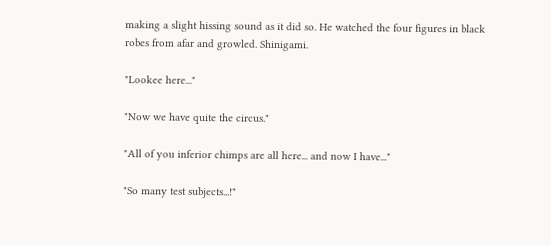making a slight hissing sound as it did so. He watched the four figures in black robes from afar and growled. Shinigami.

"Lookee here..."

"Now we have quite the circus."

"All of you inferior chimps are all here... and now I have..."

"So many test subjects...!"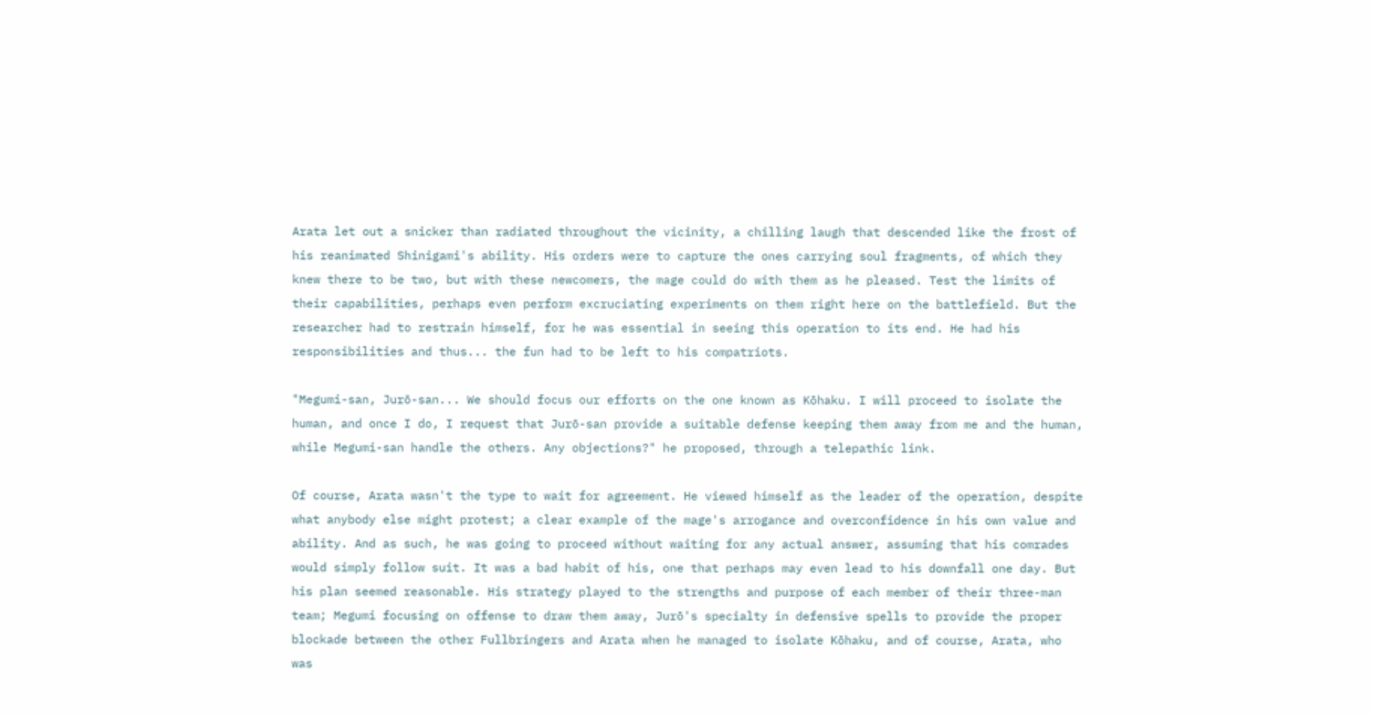Arata let out a snicker than radiated throughout the vicinity, a chilling laugh that descended like the frost of his reanimated Shinigami's ability. His orders were to capture the ones carrying soul fragments, of which they knew there to be two, but with these newcomers, the mage could do with them as he pleased. Test the limits of their capabilities, perhaps even perform excruciating experiments on them right here on the battlefield. But the researcher had to restrain himself, for he was essential in seeing this operation to its end. He had his responsibilities and thus... the fun had to be left to his compatriots.

"Megumi-san, Jurō-san... We should focus our efforts on the one known as Kōhaku. I will proceed to isolate the human, and once I do, I request that Jurō-san provide a suitable defense keeping them away from me and the human, while Megumi-san handle the others. Any objections?" he proposed, through a telepathic link.

Of course, Arata wasn't the type to wait for agreement. He viewed himself as the leader of the operation, despite what anybody else might protest; a clear example of the mage's arrogance and overconfidence in his own value and ability. And as such, he was going to proceed without waiting for any actual answer, assuming that his comrades would simply follow suit. It was a bad habit of his, one that perhaps may even lead to his downfall one day. But his plan seemed reasonable. His strategy played to the strengths and purpose of each member of their three-man team; Megumi focusing on offense to draw them away, Jurō's specialty in defensive spells to provide the proper blockade between the other Fullbringers and Arata when he managed to isolate Kōhaku, and of course, Arata, who was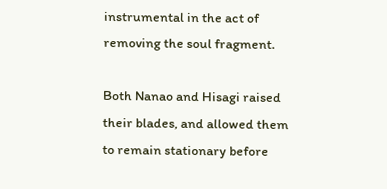instrumental in the act of removing the soul fragment.

Both Nanao and Hisagi raised their blades, and allowed them to remain stationary before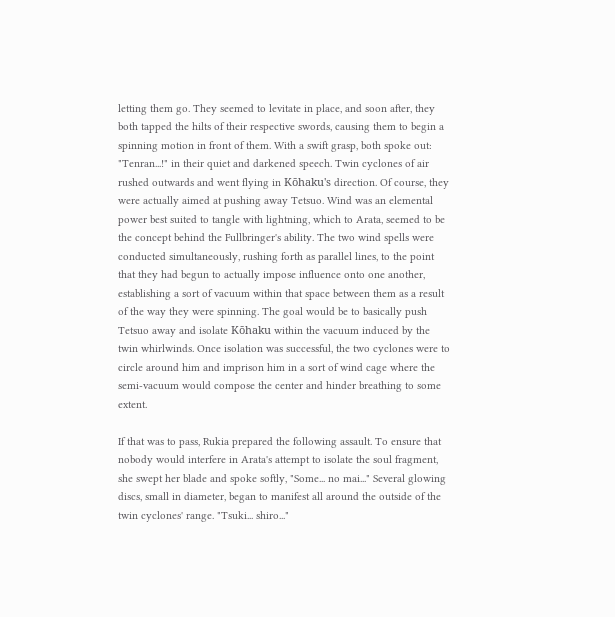letting them go. They seemed to levitate in place, and soon after, they both tapped the hilts of their respective swords, causing them to begin a spinning motion in front of them. With a swift grasp, both spoke out: "Tenran...!" in their quiet and darkened speech. Twin cyclones of air rushed outwards and went flying in Kōhaku's direction. Of course, they were actually aimed at pushing away Tetsuo. Wind was an elemental power best suited to tangle with lightning, which to Arata, seemed to be the concept behind the Fullbringer's ability. The two wind spells were conducted simultaneously, rushing forth as parallel lines, to the point that they had begun to actually impose influence onto one another, establishing a sort of vacuum within that space between them as a result of the way they were spinning. The goal would be to basically push Tetsuo away and isolate Kōhaku within the vacuum induced by the twin whirlwinds. Once isolation was successful, the two cyclones were to circle around him and imprison him in a sort of wind cage where the semi-vacuum would compose the center and hinder breathing to some extent.

If that was to pass, Rukia prepared the following assault. To ensure that nobody would interfere in Arata's attempt to isolate the soul fragment, she swept her blade and spoke softly, "Some... no mai..." Several glowing discs, small in diameter, began to manifest all around the outside of the twin cyclones' range. "Tsuki... shiro..."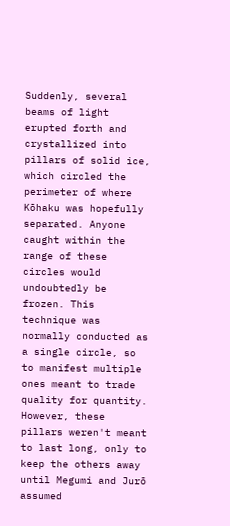Suddenly, several beams of light erupted forth and crystallized into pillars of solid ice, which circled the perimeter of where Kōhaku was hopefully separated. Anyone caught within the range of these circles would undoubtedly be frozen. This technique was normally conducted as a single circle, so to manifest multiple ones meant to trade quality for quantity. However, these pillars weren't meant to last long, only to keep the others away until Megumi and Jurō assumed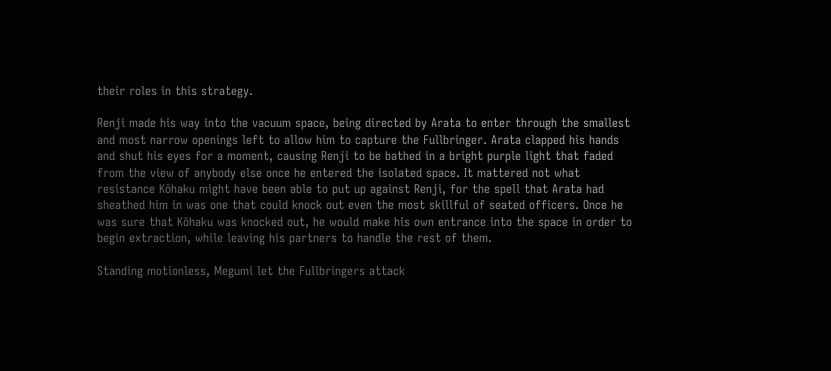their roles in this strategy.

Renji made his way into the vacuum space, being directed by Arata to enter through the smallest and most narrow openings left to allow him to capture the Fullbringer. Arata clapped his hands and shut his eyes for a moment, causing Renji to be bathed in a bright purple light that faded from the view of anybody else once he entered the isolated space. It mattered not what resistance Kōhaku might have been able to put up against Renji, for the spell that Arata had sheathed him in was one that could knock out even the most skillful of seated officers. Once he was sure that Kōhaku was knocked out, he would make his own entrance into the space in order to begin extraction, while leaving his partners to handle the rest of them.

Standing motionless, Megumi let the Fullbringers attack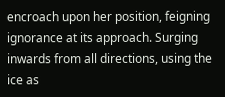encroach upon her position, feigning ignorance at its approach. Surging inwards from all directions, using the ice as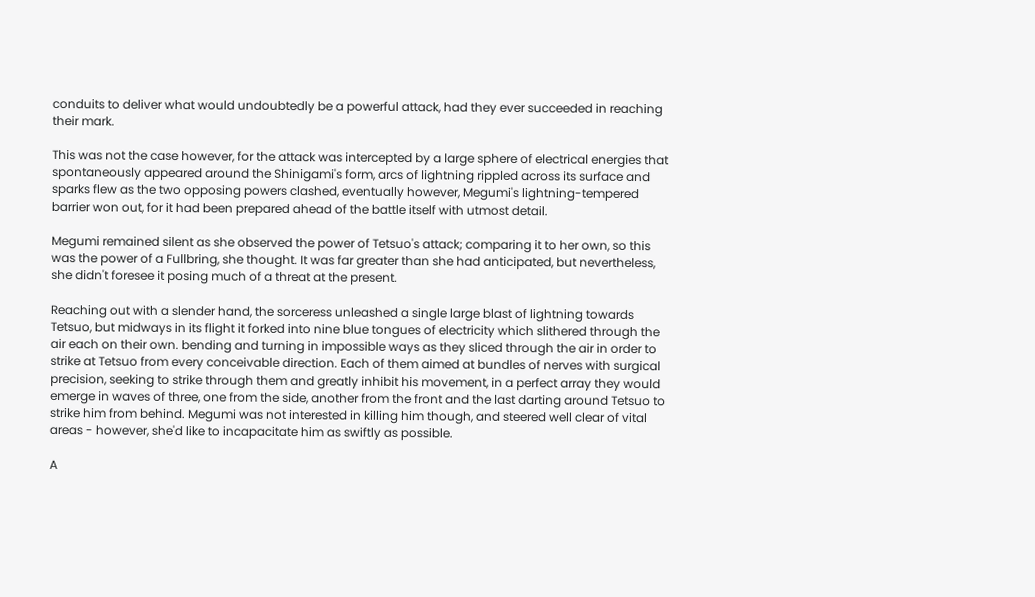conduits to deliver what would undoubtedly be a powerful attack, had they ever succeeded in reaching their mark.

This was not the case however, for the attack was intercepted by a large sphere of electrical energies that spontaneously appeared around the Shinigami's form, arcs of lightning rippled across its surface and sparks flew as the two opposing powers clashed, eventually however, Megumi's lightning-tempered barrier won out, for it had been prepared ahead of the battle itself with utmost detail.

Megumi remained silent as she observed the power of Tetsuo's attack; comparing it to her own, so this was the power of a Fullbring, she thought. It was far greater than she had anticipated, but nevertheless, she didn't foresee it posing much of a threat at the present.

Reaching out with a slender hand, the sorceress unleashed a single large blast of lightning towards Tetsuo, but midways in its flight it forked into nine blue tongues of electricity which slithered through the air each on their own. bending and turning in impossible ways as they sliced through the air in order to strike at Tetsuo from every conceivable direction. Each of them aimed at bundles of nerves with surgical precision, seeking to strike through them and greatly inhibit his movement, in a perfect array they would emerge in waves of three, one from the side, another from the front and the last darting around Tetsuo to strike him from behind. Megumi was not interested in killing him though, and steered well clear of vital areas - however, she'd like to incapacitate him as swiftly as possible.

A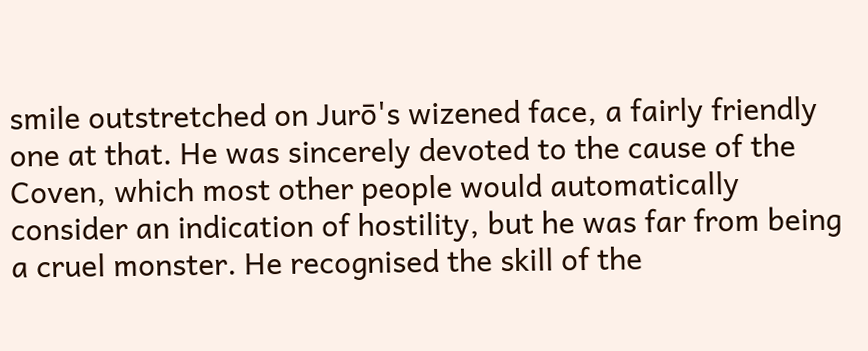smile outstretched on Jurō's wizened face, a fairly friendly one at that. He was sincerely devoted to the cause of the Coven, which most other people would automatically consider an indication of hostility, but he was far from being a cruel monster. He recognised the skill of the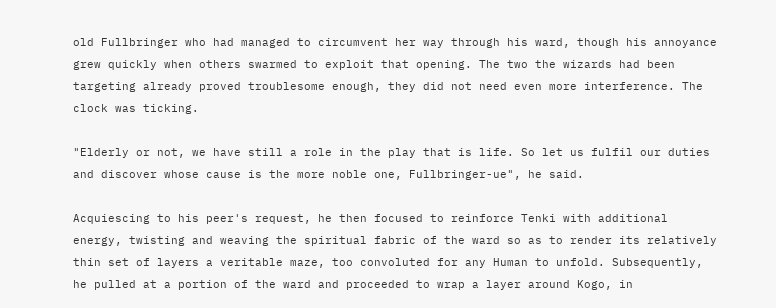old Fullbringer who had managed to circumvent her way through his ward, though his annoyance grew quickly when others swarmed to exploit that opening. The two the wizards had been targeting already proved troublesome enough, they did not need even more interference. The clock was ticking.

"Elderly or not, we have still a role in the play that is life. So let us fulfil our duties and discover whose cause is the more noble one, Fullbringer-ue", he said.

Acquiescing to his peer's request, he then focused to reinforce Tenki with additional energy, twisting and weaving the spiritual fabric of the ward so as to render its relatively thin set of layers a veritable maze, too convoluted for any Human to unfold. Subsequently, he pulled at a portion of the ward and proceeded to wrap a layer around Kogo, in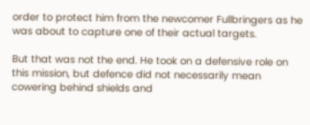order to protect him from the newcomer Fullbringers as he was about to capture one of their actual targets.

But that was not the end. He took on a defensive role on this mission, but defence did not necessarily mean cowering behind shields and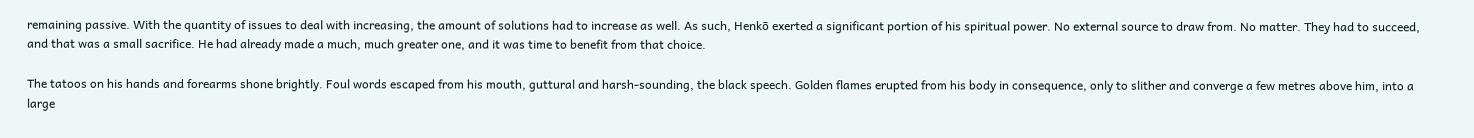remaining passive. With the quantity of issues to deal with increasing, the amount of solutions had to increase as well. As such, Henkō exerted a significant portion of his spiritual power. No external source to draw from. No matter. They had to succeed, and that was a small sacrifice. He had already made a much, much greater one, and it was time to benefit from that choice.

The tatoos on his hands and forearms shone brightly. Foul words escaped from his mouth, guttural and harsh-sounding, the black speech. Golden flames erupted from his body in consequence, only to slither and converge a few metres above him, into a large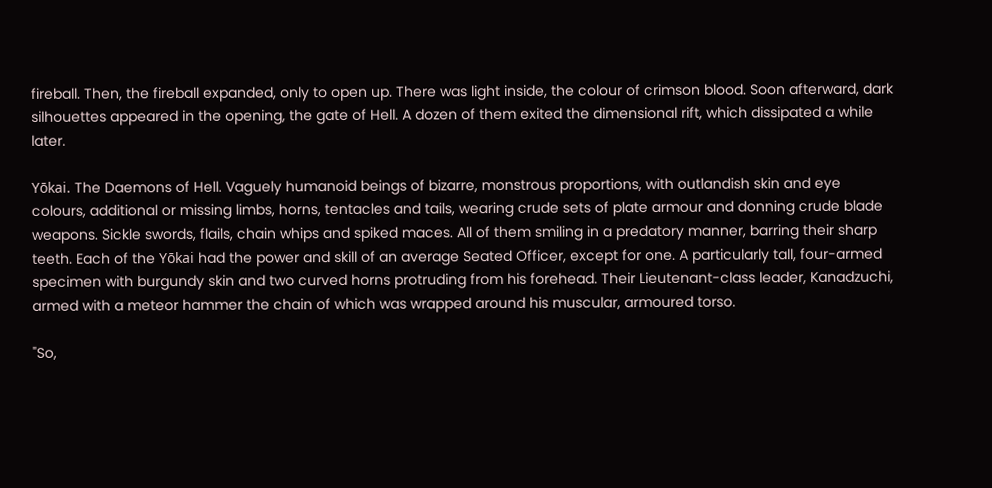fireball. Then, the fireball expanded, only to open up. There was light inside, the colour of crimson blood. Soon afterward, dark silhouettes appeared in the opening, the gate of Hell. A dozen of them exited the dimensional rift, which dissipated a while later.

Yōkai. The Daemons of Hell. Vaguely humanoid beings of bizarre, monstrous proportions, with outlandish skin and eye colours, additional or missing limbs, horns, tentacles and tails, wearing crude sets of plate armour and donning crude blade weapons. Sickle swords, flails, chain whips and spiked maces. All of them smiling in a predatory manner, barring their sharp teeth. Each of the Yōkai had the power and skill of an average Seated Officer, except for one. A particularly tall, four-armed specimen with burgundy skin and two curved horns protruding from his forehead. Their Lieutenant-class leader, Kanadzuchi, armed with a meteor hammer the chain of which was wrapped around his muscular, armoured torso.

"So,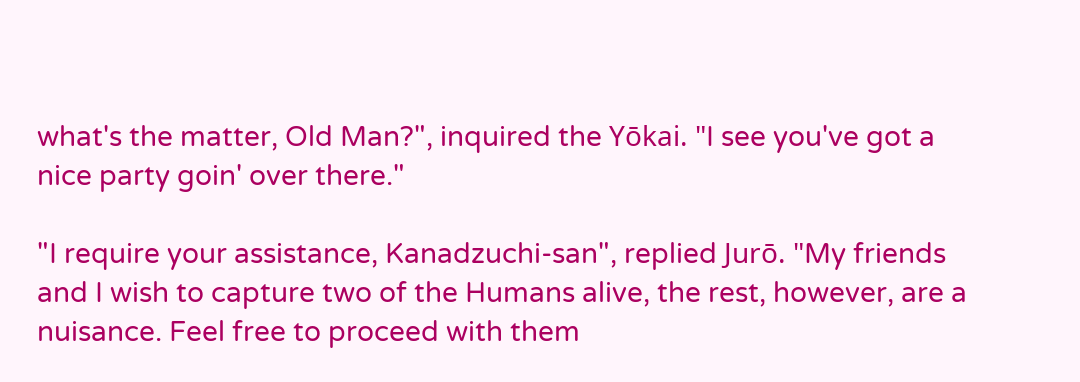what's the matter, Old Man?", inquired the Yōkai. "I see you've got a nice party goin' over there."

"I require your assistance, Kanadzuchi-san", replied Jurō. "My friends and I wish to capture two of the Humans alive, the rest, however, are a nuisance. Feel free to proceed with them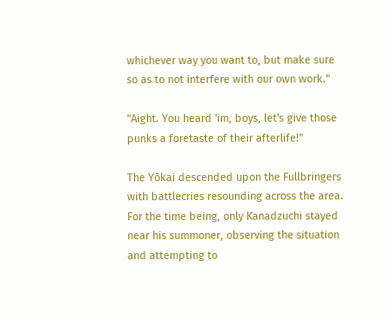whichever way you want to, but make sure so as to not interfere with our own work."

"Aight. You heard 'im, boys, let's give those punks a foretaste of their afterlife!"

The Yōkai descended upon the Fullbringers with battlecries resounding across the area. For the time being, only Kanadzuchi stayed near his summoner, observing the situation and attempting to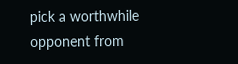pick a worthwhile opponent from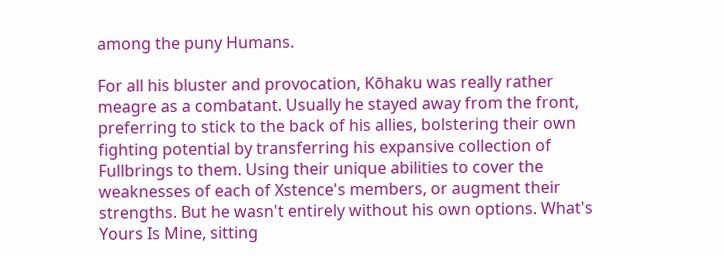among the puny Humans.

For all his bluster and provocation, Kōhaku was really rather meagre as a combatant. Usually he stayed away from the front, preferring to stick to the back of his allies, bolstering their own fighting potential by transferring his expansive collection of Fullbrings to them. Using their unique abilities to cover the weaknesses of each of Xstence's members, or augment their strengths. But he wasn't entirely without his own options. What's Yours Is Mine, sitting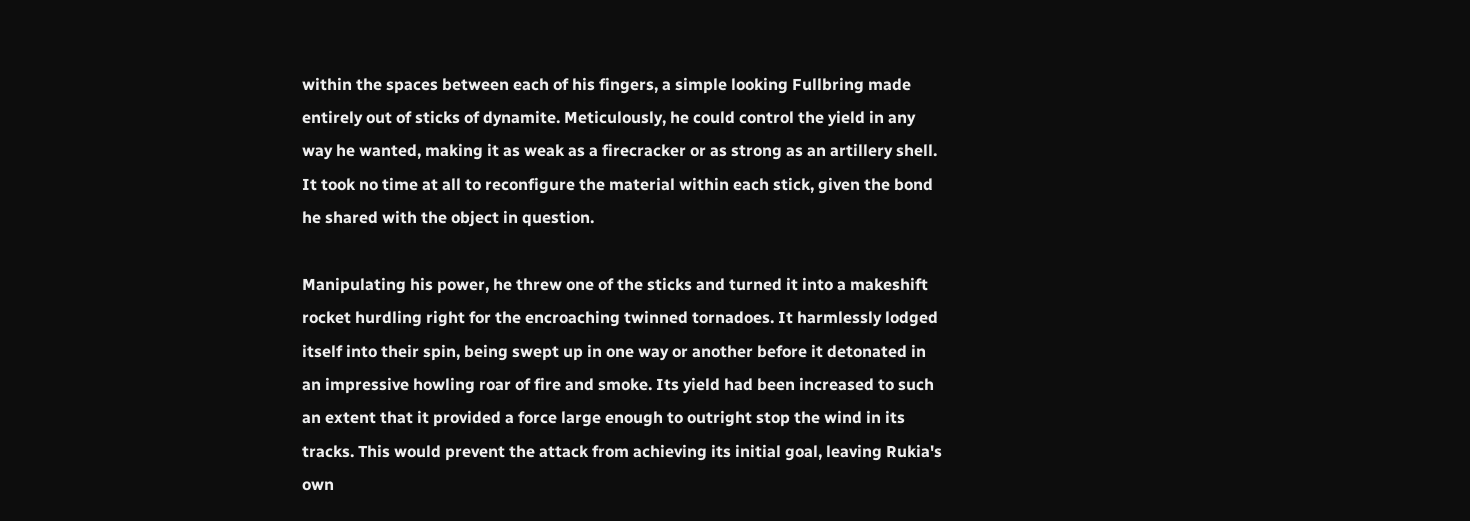within the spaces between each of his fingers, a simple looking Fullbring made entirely out of sticks of dynamite. Meticulously, he could control the yield in any way he wanted, making it as weak as a firecracker or as strong as an artillery shell. It took no time at all to reconfigure the material within each stick, given the bond he shared with the object in question.

Manipulating his power, he threw one of the sticks and turned it into a makeshift rocket hurdling right for the encroaching twinned tornadoes. It harmlessly lodged itself into their spin, being swept up in one way or another before it detonated in an impressive howling roar of fire and smoke. Its yield had been increased to such an extent that it provided a force large enough to outright stop the wind in its tracks. This would prevent the attack from achieving its initial goal, leaving Rukia's own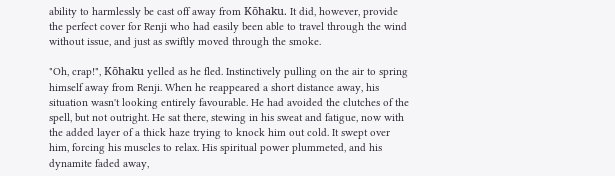ability to harmlessly be cast off away from Kōhaku. It did, however, provide the perfect cover for Renji who had easily been able to travel through the wind without issue, and just as swiftly moved through the smoke.

"Oh, crap!", Kōhaku yelled as he fled. Instinctively pulling on the air to spring himself away from Renji. When he reappeared a short distance away, his situation wasn't looking entirely favourable. He had avoided the clutches of the spell, but not outright. He sat there, stewing in his sweat and fatigue, now with the added layer of a thick haze trying to knock him out cold. It swept over him, forcing his muscles to relax. His spiritual power plummeted, and his dynamite faded away,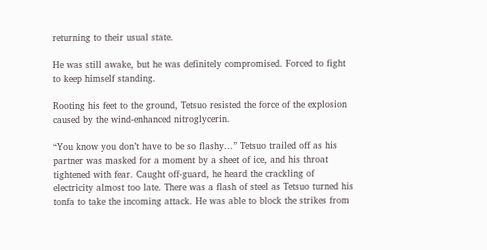returning to their usual state.

He was still awake, but he was definitely compromised. Forced to fight to keep himself standing.

Rooting his feet to the ground, Tetsuo resisted the force of the explosion caused by the wind-enhanced nitroglycerin.

“You know you don’t have to be so flashy...” Tetsuo trailed off as his partner was masked for a moment by a sheet of ice, and his throat tightened with fear. Caught off-guard, he heard the crackling of electricity almost too late. There was a flash of steel as Tetsuo turned his tonfa to take the incoming attack. He was able to block the strikes from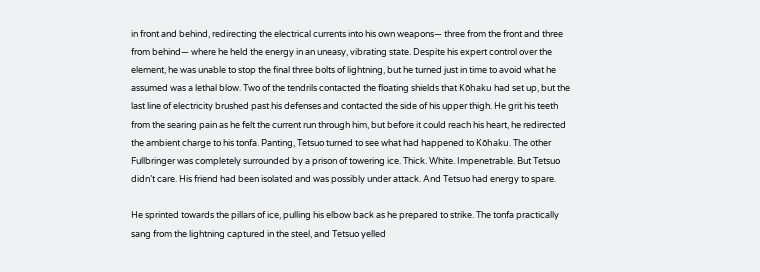in front and behind, redirecting the electrical currents into his own weapons— three from the front and three from behind— where he held the energy in an uneasy, vibrating state. Despite his expert control over the element, he was unable to stop the final three bolts of lightning, but he turned just in time to avoid what he assumed was a lethal blow. Two of the tendrils contacted the floating shields that Kōhaku had set up, but the last line of electricity brushed past his defenses and contacted the side of his upper thigh. He grit his teeth from the searing pain as he felt the current run through him, but before it could reach his heart, he redirected the ambient charge to his tonfa. Panting, Tetsuo turned to see what had happened to Kōhaku. The other Fullbringer was completely surrounded by a prison of towering ice. Thick. White. Impenetrable. But Tetsuo didn’t care. His friend had been isolated and was possibly under attack. And Tetsuo had energy to spare.

He sprinted towards the pillars of ice, pulling his elbow back as he prepared to strike. The tonfa practically sang from the lightning captured in the steel, and Tetsuo yelled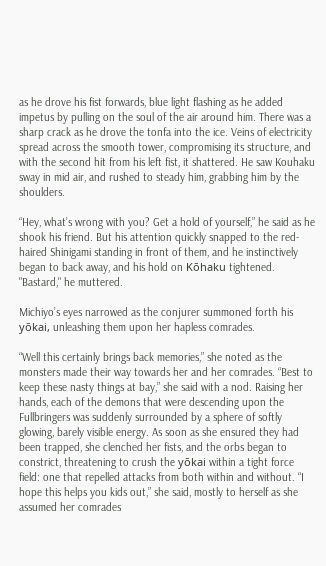as he drove his fist forwards, blue light flashing as he added impetus by pulling on the soul of the air around him. There was a sharp crack as he drove the tonfa into the ice. Veins of electricity spread across the smooth tower, compromising its structure, and with the second hit from his left fist, it shattered. He saw Kouhaku sway in mid air, and rushed to steady him, grabbing him by the shoulders.

“Hey, what’s wrong with you? Get a hold of yourself,” he said as he shook his friend. But his attention quickly snapped to the red-haired Shinigami standing in front of them, and he instinctively began to back away, and his hold on Kōhaku tightened. "Bastard," he muttered.

Michiyo’s eyes narrowed as the conjurer summoned forth his yōkai, unleashing them upon her hapless comrades.

“Well this certainly brings back memories,” she noted as the monsters made their way towards her and her comrades. “Best to keep these nasty things at bay,” she said with a nod. Raising her hands, each of the demons that were descending upon the Fullbringers was suddenly surrounded by a sphere of softly glowing, barely visible energy. As soon as she ensured they had been trapped, she clenched her fists, and the orbs began to constrict, threatening to crush the yōkai within a tight force field: one that repelled attacks from both within and without. “I hope this helps you kids out,” she said, mostly to herself as she assumed her comrades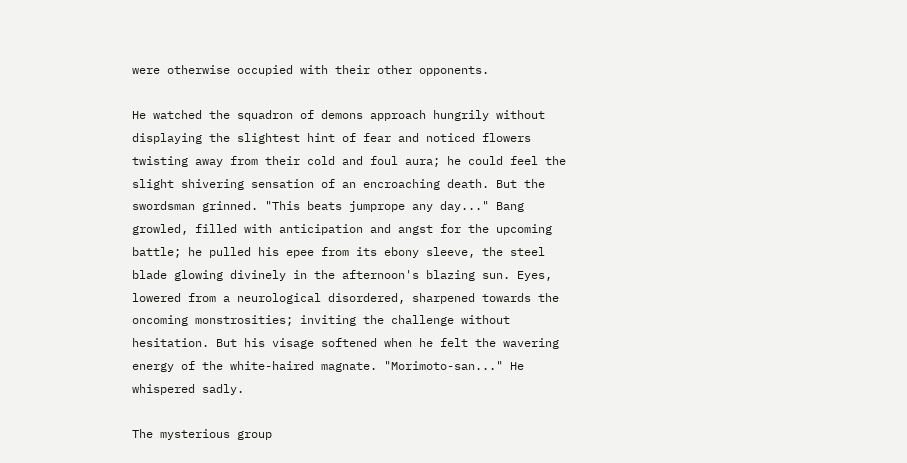were otherwise occupied with their other opponents.

He watched the squadron of demons approach hungrily without displaying the slightest hint of fear and noticed flowers twisting away from their cold and foul aura; he could feel the slight shivering sensation of an encroaching death. But the swordsman grinned. "This beats jumprope any day..." Bang growled, filled with anticipation and angst for the upcoming battle; he pulled his epee from its ebony sleeve, the steel blade glowing divinely in the afternoon's blazing sun. Eyes, lowered from a neurological disordered, sharpened towards the oncoming monstrosities; inviting the challenge without hesitation. But his visage softened when he felt the wavering energy of the white-haired magnate. "Morimoto-san..." He whispered sadly.

The mysterious group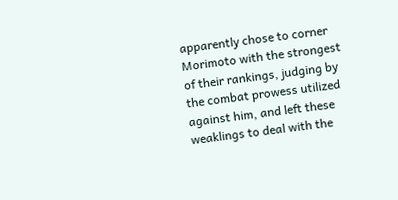apparently chose to corner Morimoto with the strongest of their rankings, judging by the combat prowess utilized against him, and left these weaklings to deal with the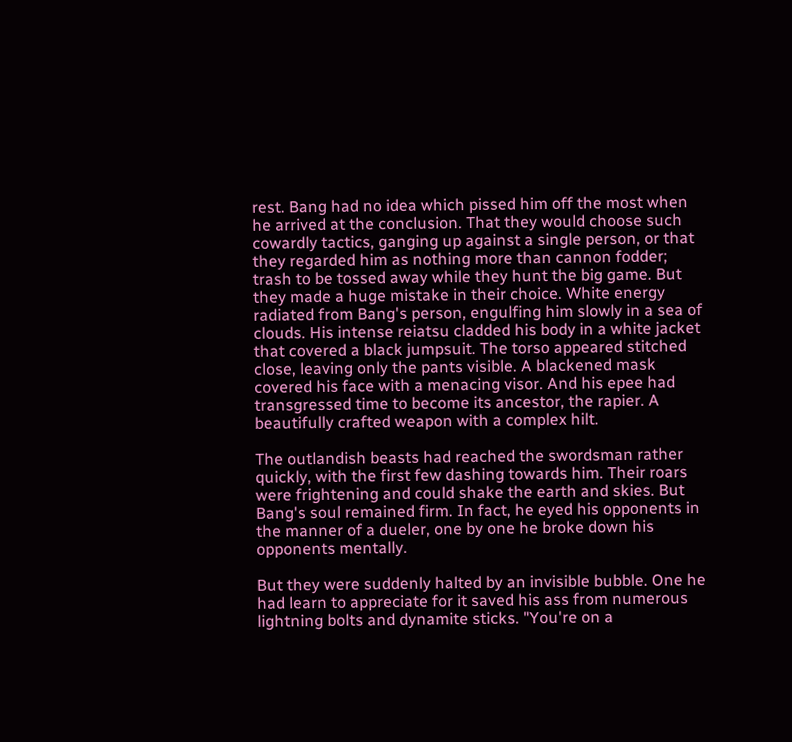rest. Bang had no idea which pissed him off the most when he arrived at the conclusion. That they would choose such cowardly tactics, ganging up against a single person, or that they regarded him as nothing more than cannon fodder; trash to be tossed away while they hunt the big game. But they made a huge mistake in their choice. White energy radiated from Bang's person, engulfing him slowly in a sea of clouds. His intense reiatsu cladded his body in a white jacket that covered a black jumpsuit. The torso appeared stitched close, leaving only the pants visible. A blackened mask covered his face with a menacing visor. And his epee had transgressed time to become its ancestor, the rapier. A beautifully crafted weapon with a complex hilt.

The outlandish beasts had reached the swordsman rather quickly, with the first few dashing towards him. Their roars were frightening and could shake the earth and skies. But Bang's soul remained firm. In fact, he eyed his opponents in the manner of a dueler, one by one he broke down his opponents mentally.

But they were suddenly halted by an invisible bubble. One he had learn to appreciate for it saved his ass from numerous lightning bolts and dynamite sticks. "You're on a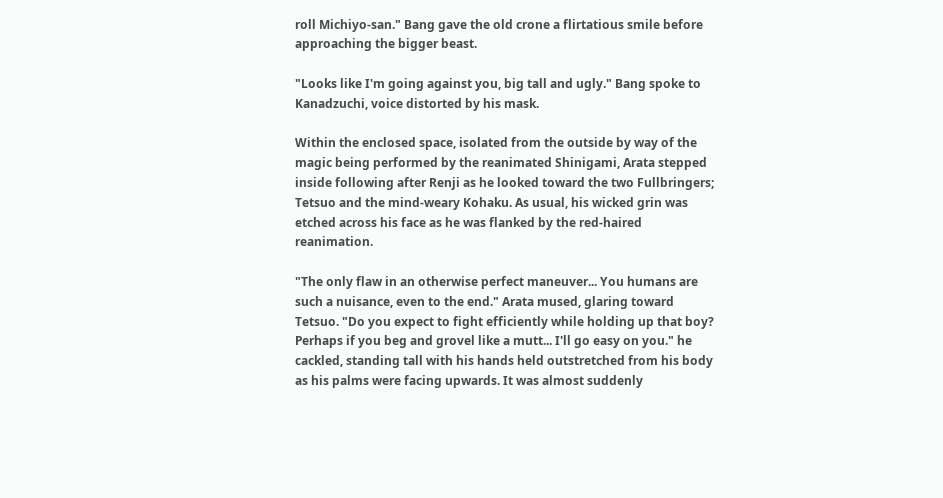roll Michiyo-san." Bang gave the old crone a flirtatious smile before approaching the bigger beast.

"Looks like I'm going against you, big tall and ugly." Bang spoke to Kanadzuchi, voice distorted by his mask.

Within the enclosed space, isolated from the outside by way of the magic being performed by the reanimated Shinigami, Arata stepped inside following after Renji as he looked toward the two Fullbringers; Tetsuo and the mind-weary Kohaku. As usual, his wicked grin was etched across his face as he was flanked by the red-haired reanimation.

"The only flaw in an otherwise perfect maneuver... You humans are such a nuisance, even to the end." Arata mused, glaring toward Tetsuo. "Do you expect to fight efficiently while holding up that boy? Perhaps if you beg and grovel like a mutt... I'll go easy on you." he cackled, standing tall with his hands held outstretched from his body as his palms were facing upwards. It was almost suddenly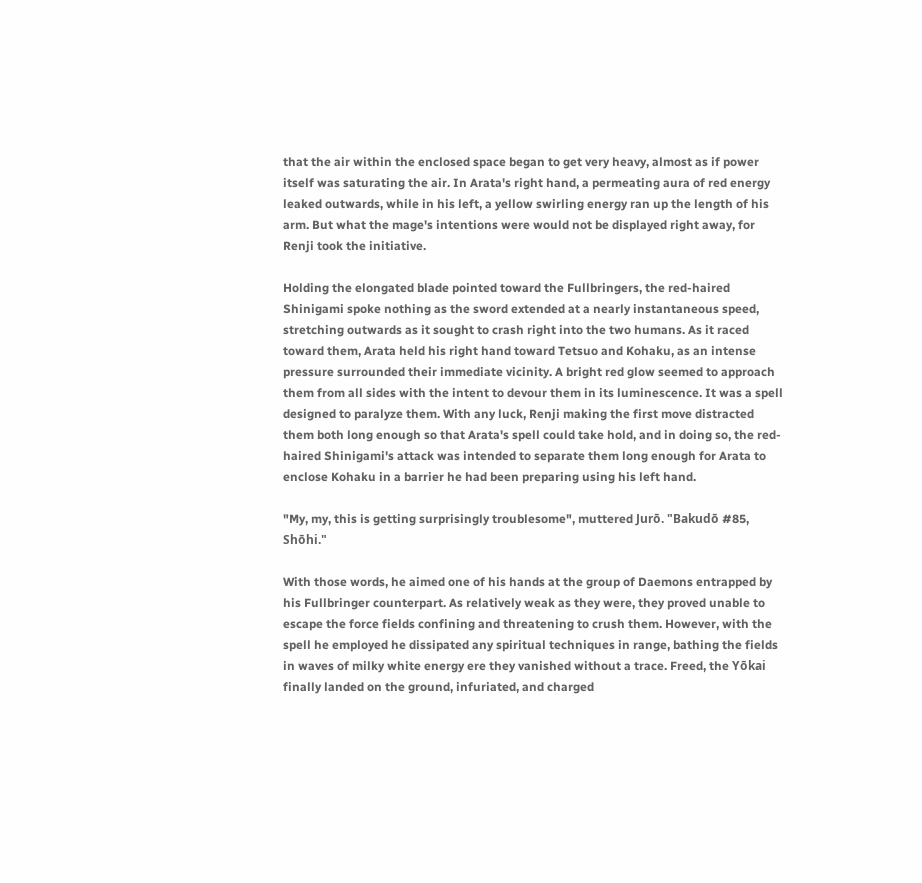that the air within the enclosed space began to get very heavy, almost as if power itself was saturating the air. In Arata's right hand, a permeating aura of red energy leaked outwards, while in his left, a yellow swirling energy ran up the length of his arm. But what the mage's intentions were would not be displayed right away, for Renji took the initiative.

Holding the elongated blade pointed toward the Fullbringers, the red-haired Shinigami spoke nothing as the sword extended at a nearly instantaneous speed, stretching outwards as it sought to crash right into the two humans. As it raced toward them, Arata held his right hand toward Tetsuo and Kohaku, as an intense pressure surrounded their immediate vicinity. A bright red glow seemed to approach them from all sides with the intent to devour them in its luminescence. It was a spell designed to paralyze them. With any luck, Renji making the first move distracted them both long enough so that Arata's spell could take hold, and in doing so, the red-haired Shinigami's attack was intended to separate them long enough for Arata to enclose Kohaku in a barrier he had been preparing using his left hand.

"My, my, this is getting surprisingly troublesome", muttered Jurō. "Bakudō #85, Shōhi."

With those words, he aimed one of his hands at the group of Daemons entrapped by his Fullbringer counterpart. As relatively weak as they were, they proved unable to escape the force fields confining and threatening to crush them. However, with the spell he employed he dissipated any spiritual techniques in range, bathing the fields in waves of milky white energy ere they vanished without a trace. Freed, the Yōkai finally landed on the ground, infuriated, and charged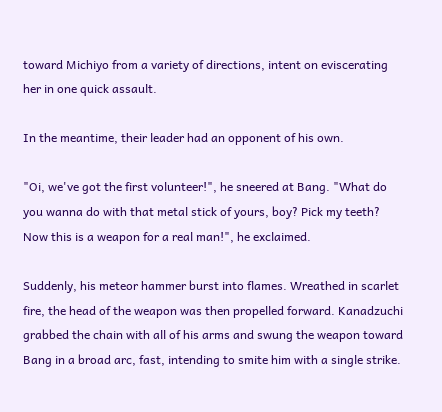toward Michiyo from a variety of directions, intent on eviscerating her in one quick assault.

In the meantime, their leader had an opponent of his own.

"Oi, we've got the first volunteer!", he sneered at Bang. "What do you wanna do with that metal stick of yours, boy? Pick my teeth? Now this is a weapon for a real man!", he exclaimed.

Suddenly, his meteor hammer burst into flames. Wreathed in scarlet fire, the head of the weapon was then propelled forward. Kanadzuchi grabbed the chain with all of his arms and swung the weapon toward Bang in a broad arc, fast, intending to smite him with a single strike.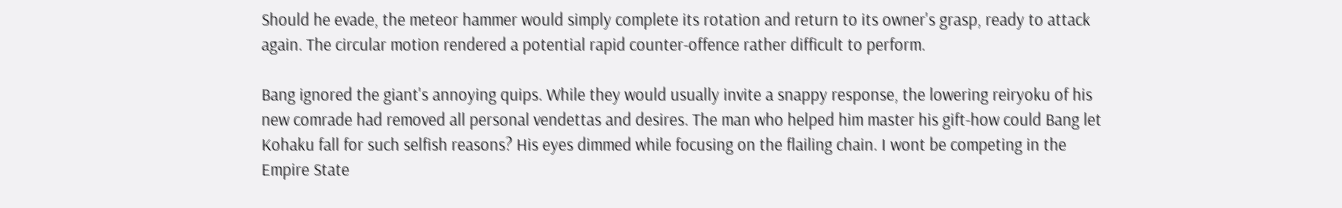Should he evade, the meteor hammer would simply complete its rotation and return to its owner's grasp, ready to attack again. The circular motion rendered a potential rapid counter-offence rather difficult to perform.

Bang ignored the giant's annoying quips. While they would usually invite a snappy response, the lowering reiryoku of his new comrade had removed all personal vendettas and desires. The man who helped him master his gift-how could Bang let Kohaku fall for such selfish reasons? His eyes dimmed while focusing on the flailing chain. I wont be competing in the Empire State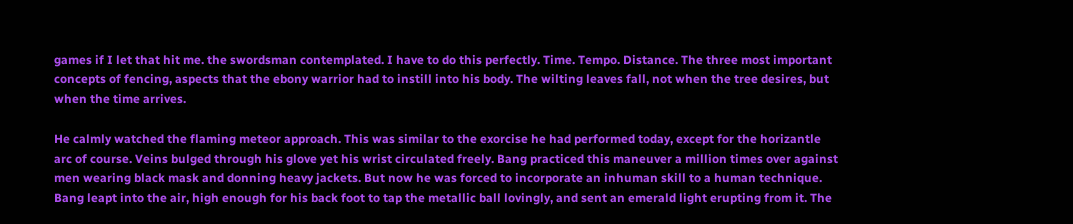games if I let that hit me. the swordsman contemplated. I have to do this perfectly. Time. Tempo. Distance. The three most important concepts of fencing, aspects that the ebony warrior had to instill into his body. The wilting leaves fall, not when the tree desires, but when the time arrives.

He calmly watched the flaming meteor approach. This was similar to the exorcise he had performed today, except for the horizantle arc of course. Veins bulged through his glove yet his wrist circulated freely. Bang practiced this maneuver a million times over against men wearing black mask and donning heavy jackets. But now he was forced to incorporate an inhuman skill to a human technique. Bang leapt into the air, high enough for his back foot to tap the metallic ball lovingly, and sent an emerald light erupting from it. The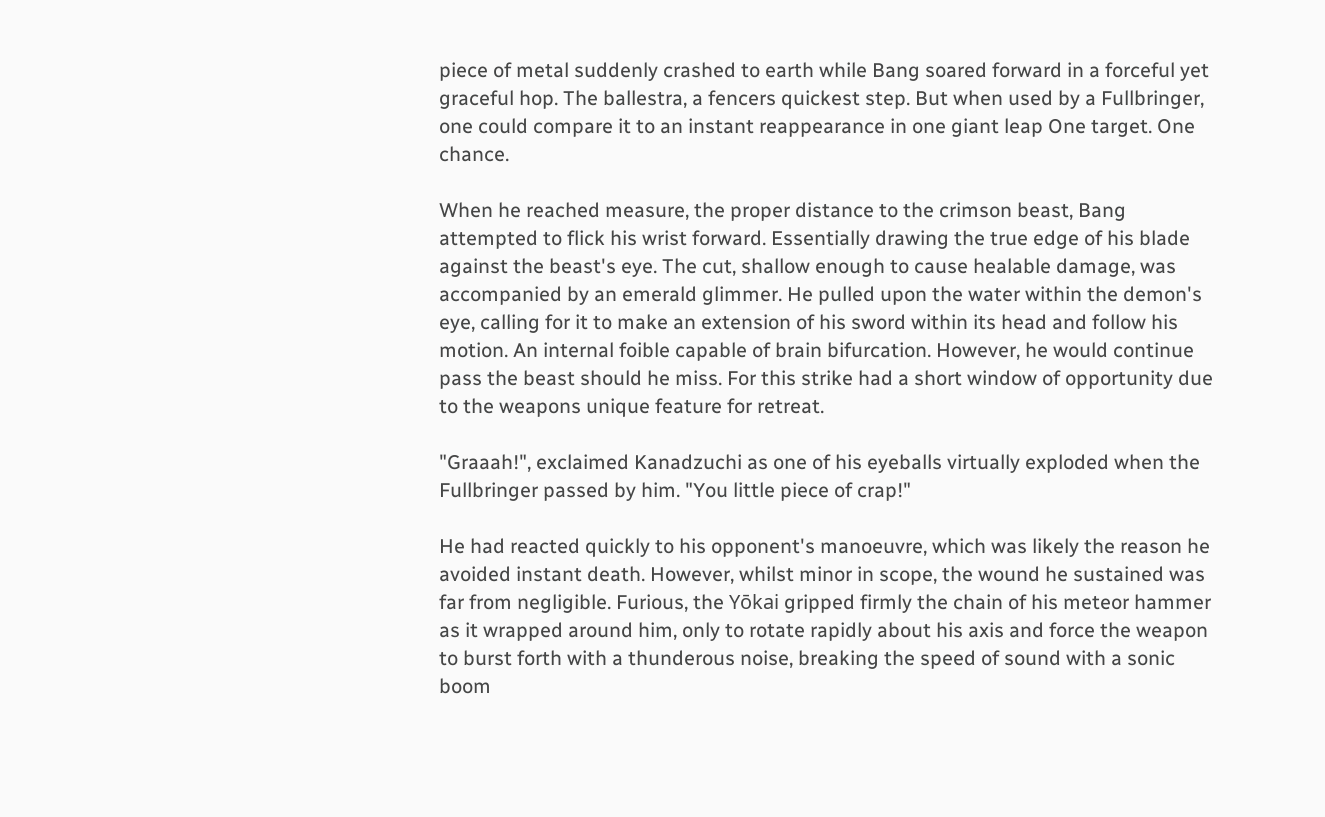piece of metal suddenly crashed to earth while Bang soared forward in a forceful yet graceful hop. The ballestra, a fencers quickest step. But when used by a Fullbringer, one could compare it to an instant reappearance in one giant leap One target. One chance.

When he reached measure, the proper distance to the crimson beast, Bang attempted to flick his wrist forward. Essentially drawing the true edge of his blade against the beast's eye. The cut, shallow enough to cause healable damage, was accompanied by an emerald glimmer. He pulled upon the water within the demon's eye, calling for it to make an extension of his sword within its head and follow his motion. An internal foible capable of brain bifurcation. However, he would continue pass the beast should he miss. For this strike had a short window of opportunity due to the weapons unique feature for retreat.

"Graaah!", exclaimed Kanadzuchi as one of his eyeballs virtually exploded when the Fullbringer passed by him. "You little piece of crap!"

He had reacted quickly to his opponent's manoeuvre, which was likely the reason he avoided instant death. However, whilst minor in scope, the wound he sustained was far from negligible. Furious, the Yōkai gripped firmly the chain of his meteor hammer as it wrapped around him, only to rotate rapidly about his axis and force the weapon to burst forth with a thunderous noise, breaking the speed of sound with a sonic boom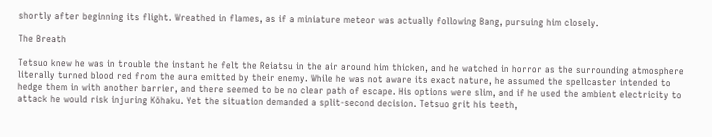shortly after beginning its flight. Wreathed in flames, as if a miniature meteor was actually following Bang, pursuing him closely.

The Breath

Tetsuo knew he was in trouble the instant he felt the Reiatsu in the air around him thicken, and he watched in horror as the surrounding atmosphere literally turned blood red from the aura emitted by their enemy. While he was not aware its exact nature, he assumed the spellcaster intended to hedge them in with another barrier, and there seemed to be no clear path of escape. His options were slim, and if he used the ambient electricity to attack he would risk injuring Kōhaku. Yet the situation demanded a split-second decision. Tetsuo grit his teeth,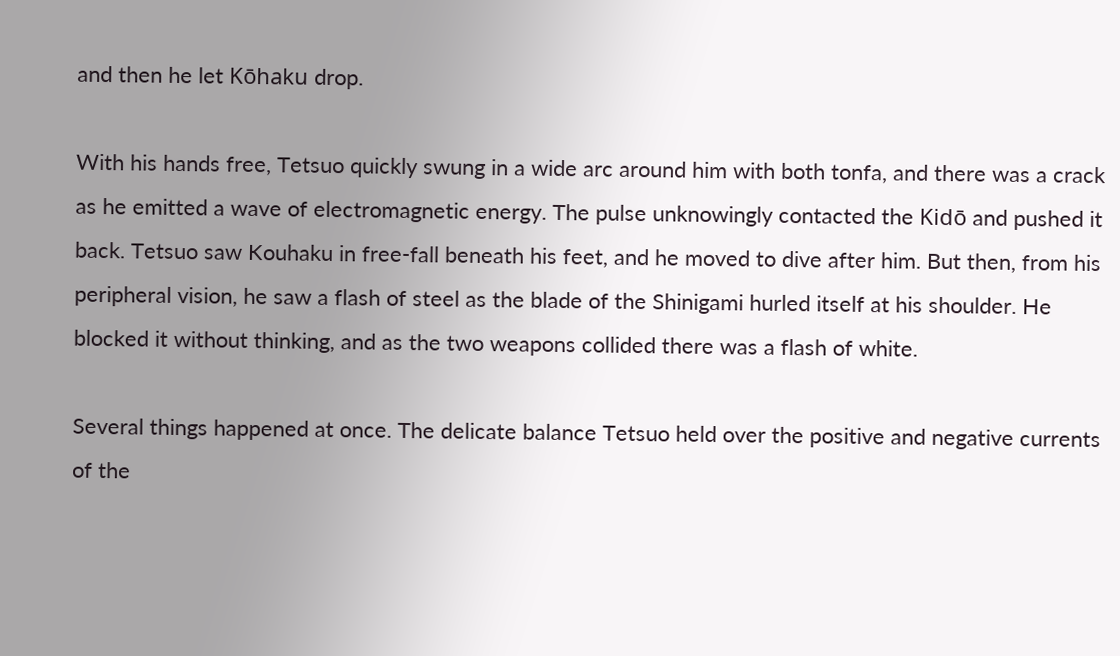and then he let Kōhaku drop.

With his hands free, Tetsuo quickly swung in a wide arc around him with both tonfa, and there was a crack as he emitted a wave of electromagnetic energy. The pulse unknowingly contacted the Kidō and pushed it back. Tetsuo saw Kouhaku in free-fall beneath his feet, and he moved to dive after him. But then, from his peripheral vision, he saw a flash of steel as the blade of the Shinigami hurled itself at his shoulder. He blocked it without thinking, and as the two weapons collided there was a flash of white.

Several things happened at once. The delicate balance Tetsuo held over the positive and negative currents of the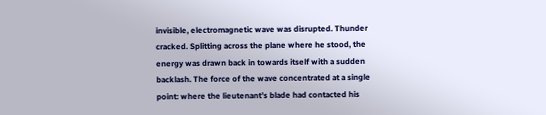invisible, electromagnetic wave was disrupted. Thunder cracked. Splitting across the plane where he stood, the energy was drawn back in towards itself with a sudden backlash. The force of the wave concentrated at a single point: where the lieutenant’s blade had contacted his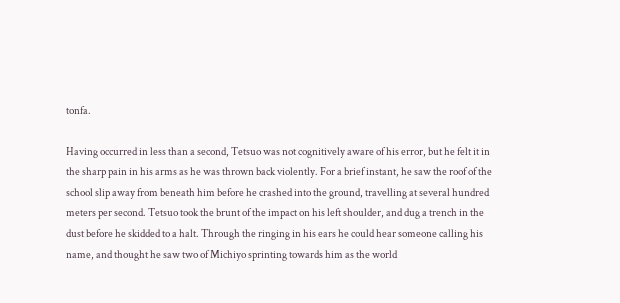tonfa.

Having occurred in less than a second, Tetsuo was not cognitively aware of his error, but he felt it in the sharp pain in his arms as he was thrown back violently. For a brief instant, he saw the roof of the school slip away from beneath him before he crashed into the ground, travelling at several hundred meters per second. Tetsuo took the brunt of the impact on his left shoulder, and dug a trench in the dust before he skidded to a halt. Through the ringing in his ears he could hear someone calling his name, and thought he saw two of Michiyo sprinting towards him as the world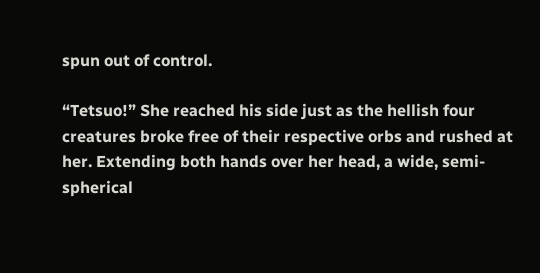spun out of control.

“Tetsuo!” She reached his side just as the hellish four creatures broke free of their respective orbs and rushed at her. Extending both hands over her head, a wide, semi-spherical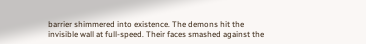barrier shimmered into existence. The demons hit the invisible wall at full-speed. Their faces smashed against the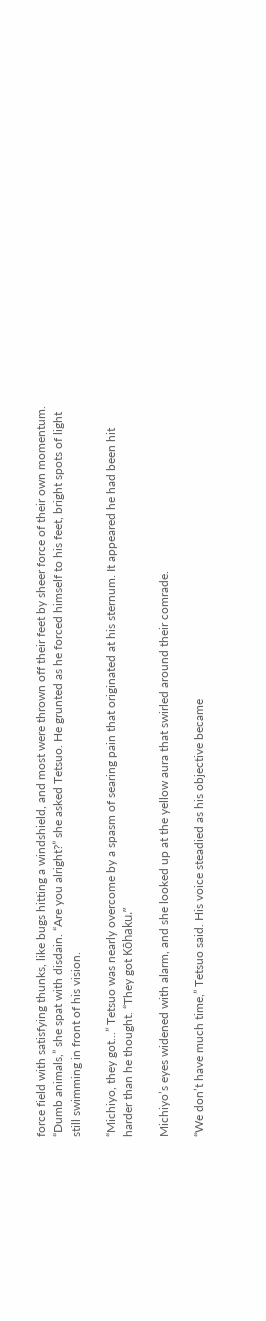force field with satisfying thunks, like bugs hitting a windshield, and most were thrown off their feet by sheer force of their own momentum. “Dumb animals,” she spat with disdain. “Are you alright?” she asked Tetsuo. He grunted as he forced himself to his feet, bright spots of light still swimming in front of his vision.

“Michiyo, they got...” Tetsuo was nearly overcome by a spasm of searing pain that originated at his sternum. It appeared he had been hit harder than he thought. “They got Kōhaku.”

Michiyo’s eyes widened with alarm, and she looked up at the yellow aura that swirled around their comrade.

“We don’t have much time,” Tetsuo said. His voice steadied as his objective became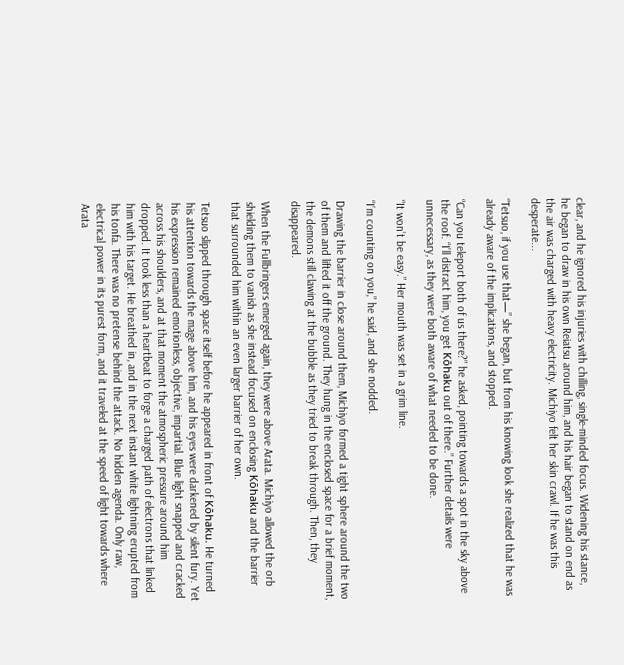clear, and he ignored his injuries with chilling, single-minded focus. Widening his stance, he began to draw in his own Reiatsu around him, and his hair began to stand on end as the air was charged with heavy electricity. Michiyo felt her skin crawl. If he was this desperate...

“Tetsuo, if you use that—” she began, but from his knowing look she realized that he was already aware of the implications, and stopped.

“Can you teleport both of us there?” he asked, pointing towards a spot in the sky above the roof. “I’ll distract him, you get Kōhaku out of there.” Further details were unnecessary, as they were both aware of what needed to be done.

“It won’t be easy.” Her mouth was set in a grim line.

“I’m counting on you,” he said, and she nodded.

Drawing the barrier in close around them, Michiyo formed a tight sphere around the two of them and lifted it off the ground. They hung in the enclosed space for a brief moment, the demons still clawing at the bubble as they tried to break through. Then, they disappeared.

When the Fullbringers emerged again, they were above Arata. Michiyo allowed the orb shielding them to vanish as she instead focused on enclosing Kōhaku and the barrier that surrounded him within an even larger barrier of her own.

Tetsuo slipped through space itself before he appeared in front of Kōhaku. He turned his attention towards the mage above him, and his eyes were darkened by silent fury. Yet his expression remained emotionless, objective, impartial. Blue light snapped and cracked across his shoulders, and at that moment the atmospheric pressure around him dropped. It took less than a heartbeat to forge a charged path of electrons that linked him with his target. He breathed in, and in the next instant white lightning erupted from his tonfa. There was no pretense behind the attack. No hidden agenda. Only raw, electrical power in its purest form, and it traveled at the speed of light towards where Arata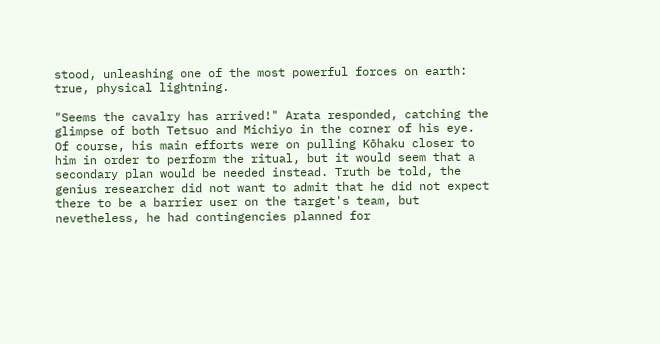stood, unleashing one of the most powerful forces on earth: true, physical lightning.

"Seems the cavalry has arrived!" Arata responded, catching the glimpse of both Tetsuo and Michiyo in the corner of his eye. Of course, his main efforts were on pulling Kōhaku closer to him in order to perform the ritual, but it would seem that a secondary plan would be needed instead. Truth be told, the genius researcher did not want to admit that he did not expect there to be a barrier user on the target's team, but nevetheless, he had contingencies planned for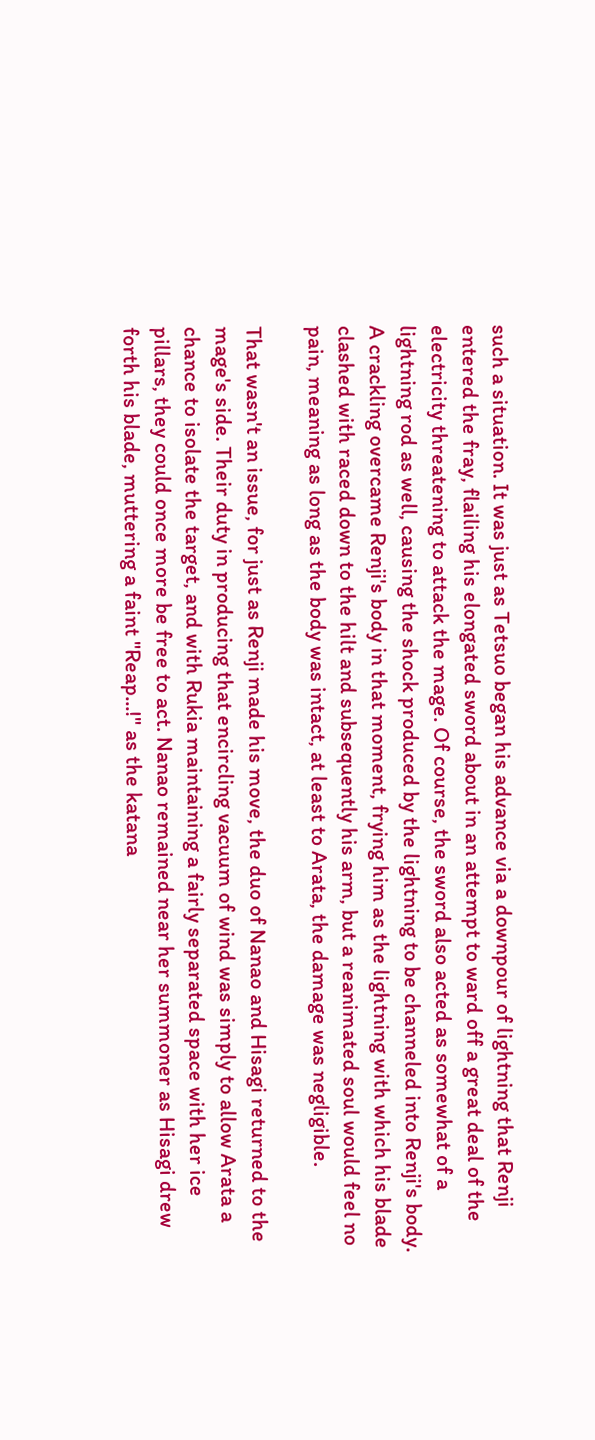such a situation. It was just as Tetsuo began his advance via a downpour of lightning that Renji entered the fray, flailing his elongated sword about in an attempt to ward off a great deal of the electricity threatening to attack the mage. Of course, the sword also acted as somewhat of a lightning rod as well, causing the shock produced by the lightning to be channeled into Renji's body. A crackling overcame Renji's body in that moment, frying him as the lightning with which his blade clashed with raced down to the hilt and subsequently his arm, but a reanimated soul would feel no pain, meaning as long as the body was intact, at least to Arata, the damage was negligible.

That wasn't an issue, for just as Renji made his move, the duo of Nanao and Hisagi returned to the mage's side. Their duty in producing that encircling vacuum of wind was simply to allow Arata a chance to isolate the target, and with Rukia maintaining a fairly separated space with her ice pillars, they could once more be free to act. Nanao remained near her summoner as Hisagi drew forth his blade, muttering a faint "Reap...!" as the katana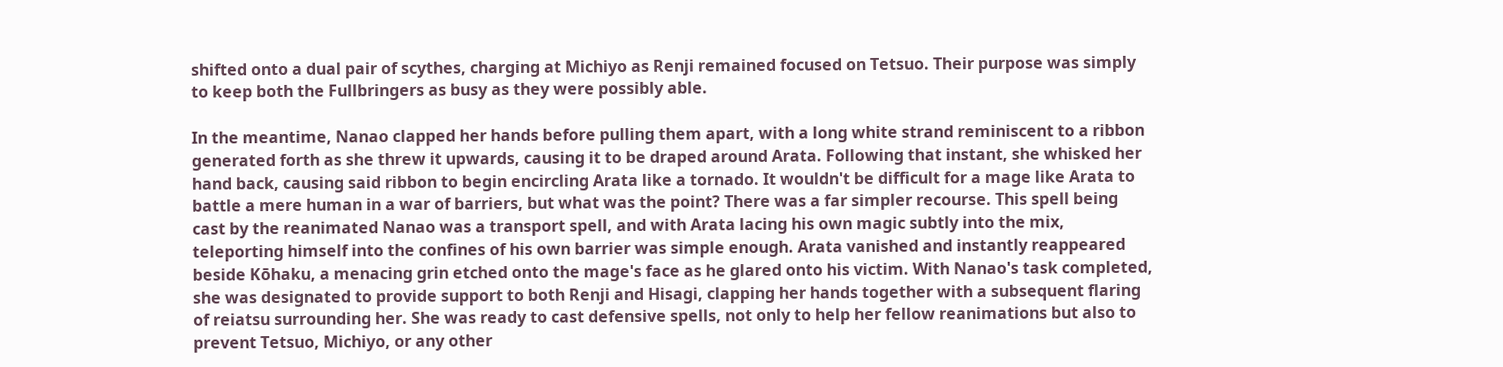shifted onto a dual pair of scythes, charging at Michiyo as Renji remained focused on Tetsuo. Their purpose was simply to keep both the Fullbringers as busy as they were possibly able.

In the meantime, Nanao clapped her hands before pulling them apart, with a long white strand reminiscent to a ribbon generated forth as she threw it upwards, causing it to be draped around Arata. Following that instant, she whisked her hand back, causing said ribbon to begin encircling Arata like a tornado. It wouldn't be difficult for a mage like Arata to battle a mere human in a war of barriers, but what was the point? There was a far simpler recourse. This spell being cast by the reanimated Nanao was a transport spell, and with Arata lacing his own magic subtly into the mix, teleporting himself into the confines of his own barrier was simple enough. Arata vanished and instantly reappeared beside Kōhaku, a menacing grin etched onto the mage's face as he glared onto his victim. With Nanao's task completed, she was designated to provide support to both Renji and Hisagi, clapping her hands together with a subsequent flaring of reiatsu surrounding her. She was ready to cast defensive spells, not only to help her fellow reanimations but also to prevent Tetsuo, Michiyo, or any other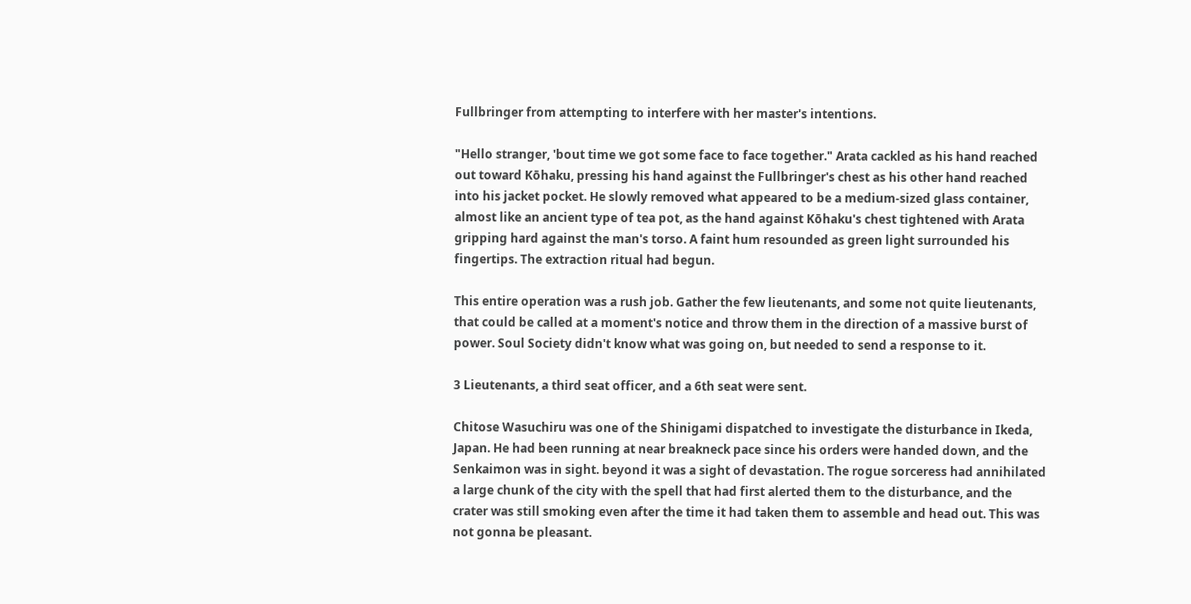Fullbringer from attempting to interfere with her master's intentions.

"Hello stranger, 'bout time we got some face to face together." Arata cackled as his hand reached out toward Kōhaku, pressing his hand against the Fullbringer's chest as his other hand reached into his jacket pocket. He slowly removed what appeared to be a medium-sized glass container, almost like an ancient type of tea pot, as the hand against Kōhaku's chest tightened with Arata gripping hard against the man's torso. A faint hum resounded as green light surrounded his fingertips. The extraction ritual had begun.

This entire operation was a rush job. Gather the few lieutenants, and some not quite lieutenants, that could be called at a moment's notice and throw them in the direction of a massive burst of power. Soul Society didn't know what was going on, but needed to send a response to it.

3 Lieutenants, a third seat officer, and a 6th seat were sent.

Chitose Wasuchiru was one of the Shinigami dispatched to investigate the disturbance in Ikeda, Japan. He had been running at near breakneck pace since his orders were handed down, and the Senkaimon was in sight. beyond it was a sight of devastation. The rogue sorceress had annihilated a large chunk of the city with the spell that had first alerted them to the disturbance, and the crater was still smoking even after the time it had taken them to assemble and head out. This was not gonna be pleasant.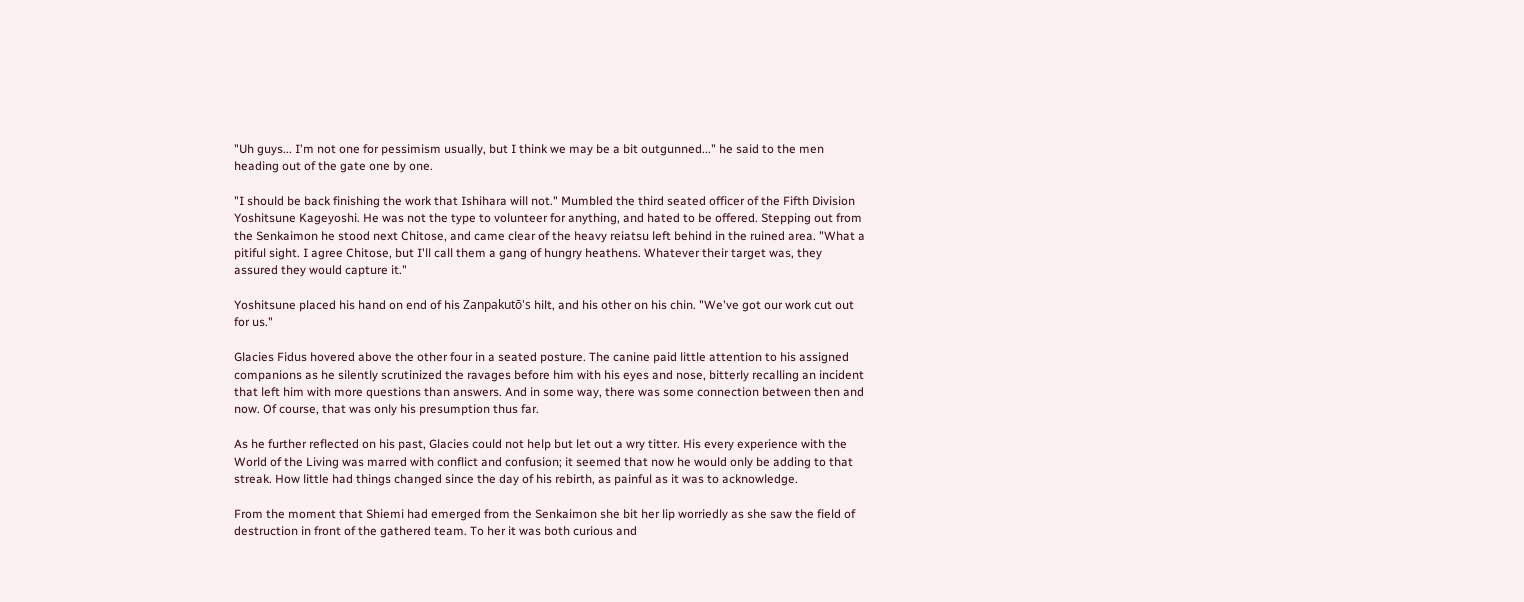"Uh guys... I'm not one for pessimism usually, but I think we may be a bit outgunned..." he said to the men heading out of the gate one by one.

"I should be back finishing the work that Ishihara will not." Mumbled the third seated officer of the Fifth Division Yoshitsune Kageyoshi. He was not the type to volunteer for anything, and hated to be offered. Stepping out from the Senkaimon he stood next Chitose, and came clear of the heavy reiatsu left behind in the ruined area. "What a pitiful sight. I agree Chitose, but I'll call them a gang of hungry heathens. Whatever their target was, they assured they would capture it."

Yoshitsune placed his hand on end of his Zanpakutō's hilt, and his other on his chin. "We've got our work cut out for us."

Glacies Fidus hovered above the other four in a seated posture. The canine paid little attention to his assigned companions as he silently scrutinized the ravages before him with his eyes and nose, bitterly recalling an incident that left him with more questions than answers. And in some way, there was some connection between then and now. Of course, that was only his presumption thus far.

As he further reflected on his past, Glacies could not help but let out a wry titter. His every experience with the World of the Living was marred with conflict and confusion; it seemed that now he would only be adding to that streak. How little had things changed since the day of his rebirth, as painful as it was to acknowledge.

From the moment that Shiemi had emerged from the Senkaimon she bit her lip worriedly as she saw the field of destruction in front of the gathered team. To her it was both curious and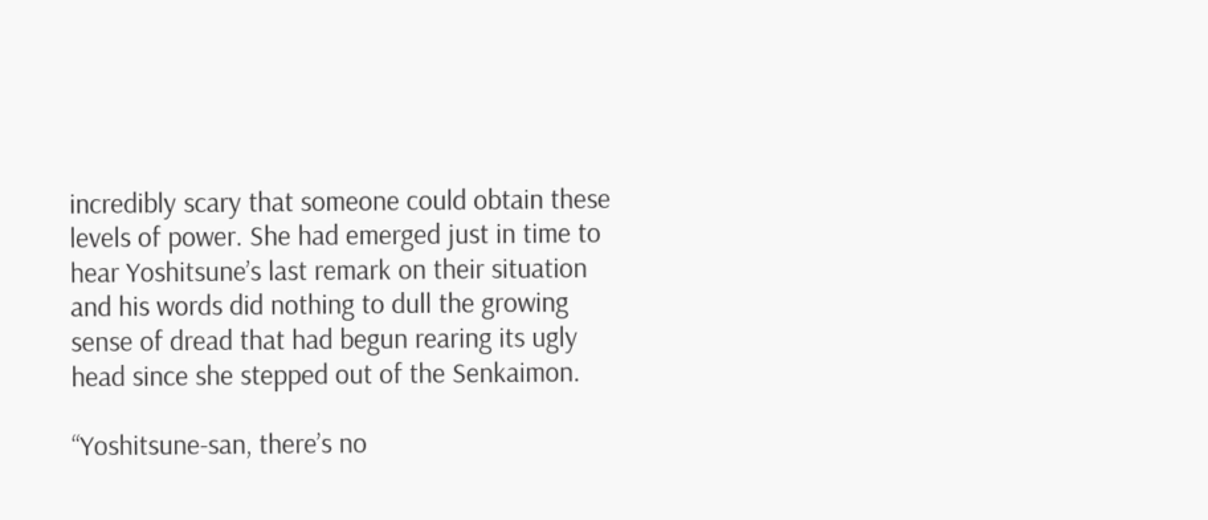incredibly scary that someone could obtain these levels of power. She had emerged just in time to hear Yoshitsune’s last remark on their situation and his words did nothing to dull the growing sense of dread that had begun rearing its ugly head since she stepped out of the Senkaimon.

“Yoshitsune-san, there’s no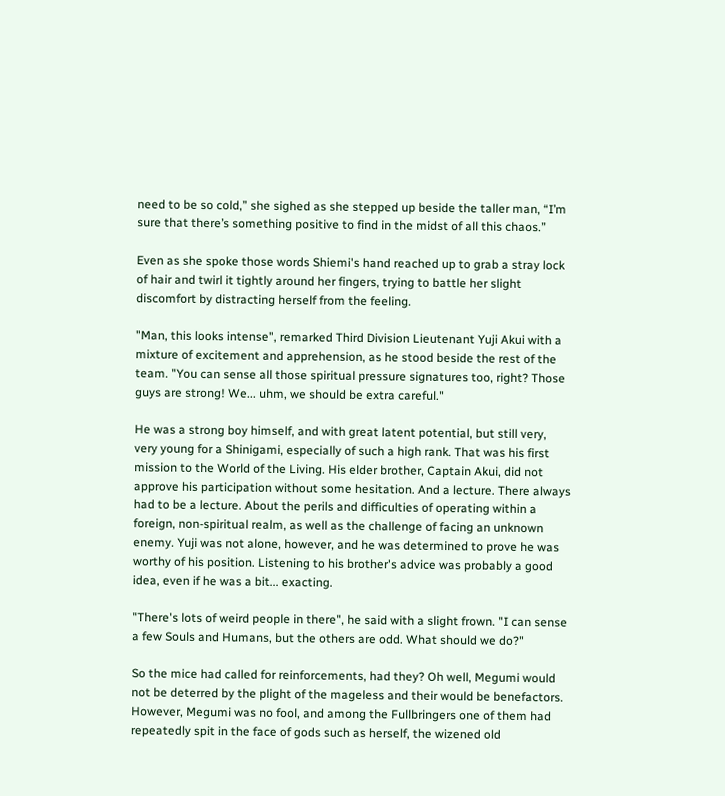need to be so cold,” she sighed as she stepped up beside the taller man, “I’m sure that there’s something positive to find in the midst of all this chaos.”

Even as she spoke those words Shiemi's hand reached up to grab a stray lock of hair and twirl it tightly around her fingers, trying to battle her slight discomfort by distracting herself from the feeling.

"Man, this looks intense", remarked Third Division Lieutenant Yuji Akui with a mixture of excitement and apprehension, as he stood beside the rest of the team. "You can sense all those spiritual pressure signatures too, right? Those guys are strong! We... uhm, we should be extra careful."

He was a strong boy himself, and with great latent potential, but still very, very young for a Shinigami, especially of such a high rank. That was his first mission to the World of the Living. His elder brother, Captain Akui, did not approve his participation without some hesitation. And a lecture. There always had to be a lecture. About the perils and difficulties of operating within a foreign, non-spiritual realm, as well as the challenge of facing an unknown enemy. Yuji was not alone, however, and he was determined to prove he was worthy of his position. Listening to his brother's advice was probably a good idea, even if he was a bit... exacting.

"There's lots of weird people in there", he said with a slight frown. "I can sense a few Souls and Humans, but the others are odd. What should we do?"

So the mice had called for reinforcements, had they? Oh well, Megumi would not be deterred by the plight of the mageless and their would be benefactors. However, Megumi was no fool, and among the Fullbringers one of them had repeatedly spit in the face of gods such as herself, the wizened old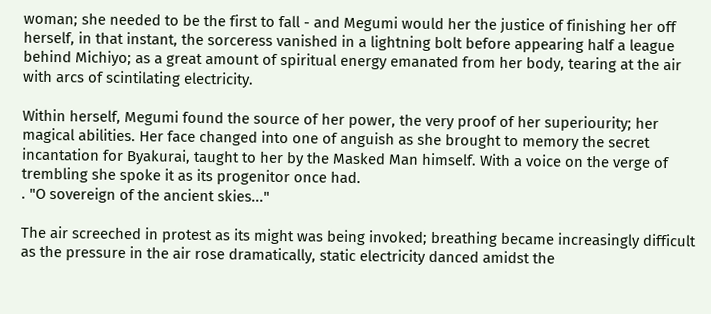woman; she needed to be the first to fall - and Megumi would her the justice of finishing her off herself, in that instant, the sorceress vanished in a lightning bolt before appearing half a league behind Michiyo; as a great amount of spiritual energy emanated from her body, tearing at the air with arcs of scintilating electricity.

Within herself, Megumi found the source of her power, the very proof of her superiourity; her magical abilities. Her face changed into one of anguish as she brought to memory the secret incantation for Byakurai, taught to her by the Masked Man himself. With a voice on the verge of trembling she spoke it as its progenitor once had.
. "O sovereign of the ancient skies..."

The air screeched in protest as its might was being invoked; breathing became increasingly difficult as the pressure in the air rose dramatically, static electricity danced amidst the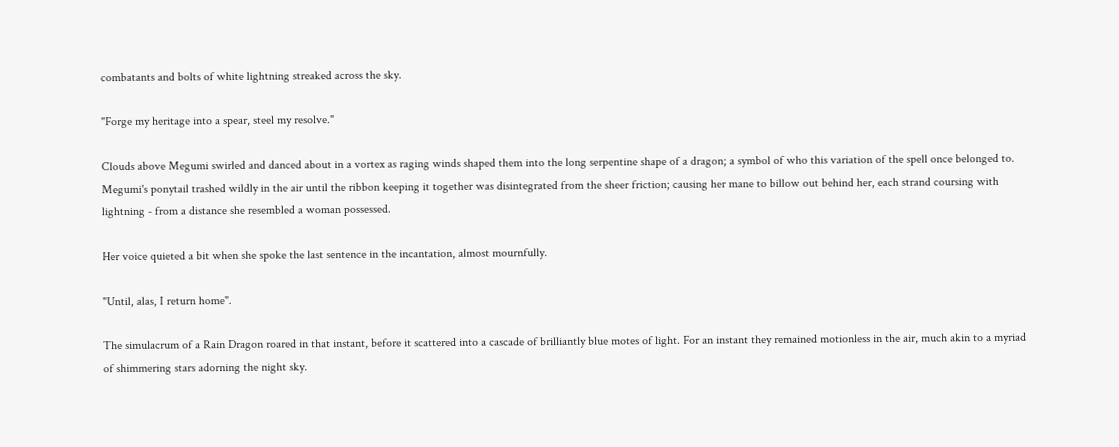combatants and bolts of white lightning streaked across the sky.

"Forge my heritage into a spear, steel my resolve."

Clouds above Megumi swirled and danced about in a vortex as raging winds shaped them into the long serpentine shape of a dragon; a symbol of who this variation of the spell once belonged to. Megumi's ponytail trashed wildly in the air until the ribbon keeping it together was disintegrated from the sheer friction; causing her mane to billow out behind her, each strand coursing with lightning - from a distance she resembled a woman possessed.

Her voice quieted a bit when she spoke the last sentence in the incantation, almost mournfully.

"Until, alas, I return home".

The simulacrum of a Rain Dragon roared in that instant, before it scattered into a cascade of brilliantly blue motes of light. For an instant they remained motionless in the air, much akin to a myriad of shimmering stars adorning the night sky.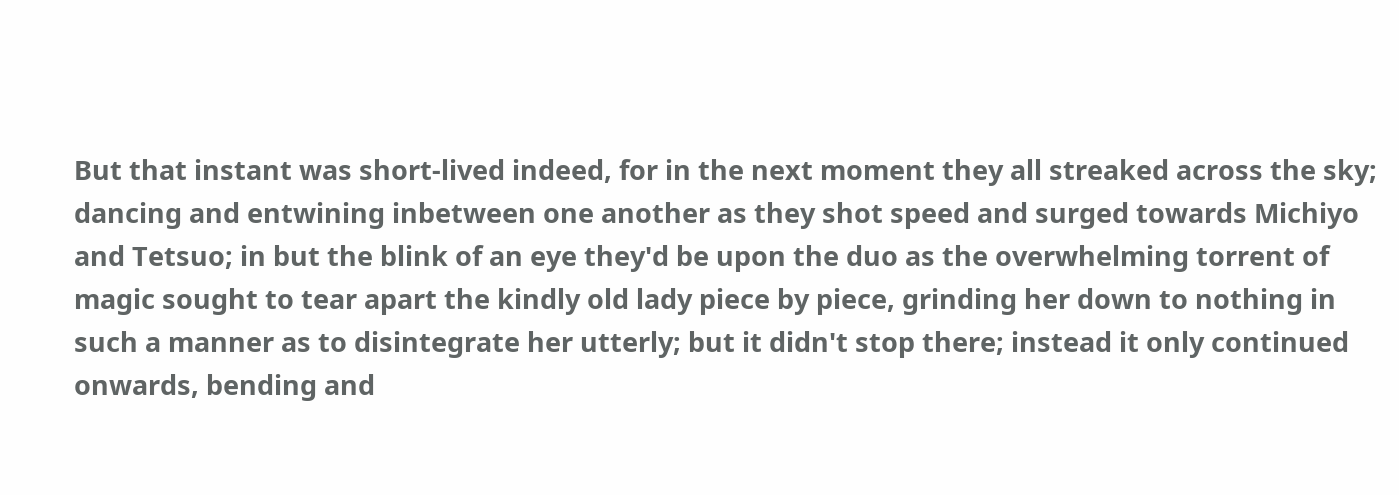But that instant was short-lived indeed, for in the next moment they all streaked across the sky; dancing and entwining inbetween one another as they shot speed and surged towards Michiyo and Tetsuo; in but the blink of an eye they'd be upon the duo as the overwhelming torrent of magic sought to tear apart the kindly old lady piece by piece, grinding her down to nothing in such a manner as to disintegrate her utterly; but it didn't stop there; instead it only continued onwards, bending and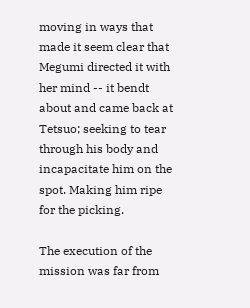moving in ways that made it seem clear that Megumi directed it with her mind -- it bendt about and came back at Tetsuo; seeking to tear through his body and incapacitate him on the spot. Making him ripe for the picking.

The execution of the mission was far from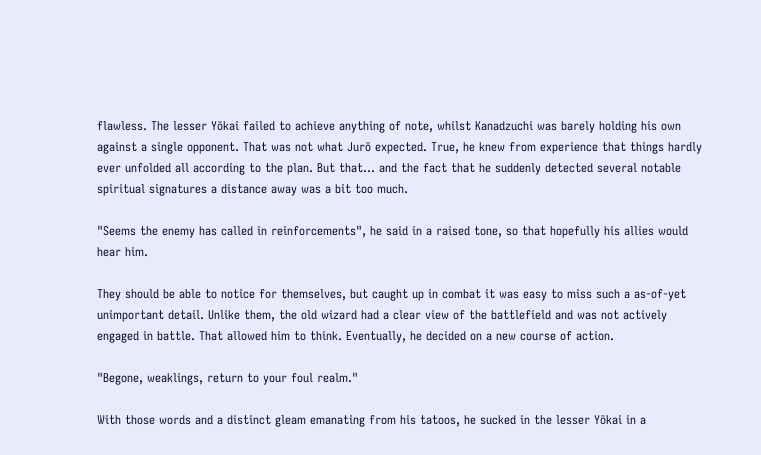flawless. The lesser Yōkai failed to achieve anything of note, whilst Kanadzuchi was barely holding his own against a single opponent. That was not what Jurō expected. True, he knew from experience that things hardly ever unfolded all according to the plan. But that... and the fact that he suddenly detected several notable spiritual signatures a distance away was a bit too much.

"Seems the enemy has called in reinforcements", he said in a raised tone, so that hopefully his allies would hear him.

They should be able to notice for themselves, but caught up in combat it was easy to miss such a as-of-yet unimportant detail. Unlike them, the old wizard had a clear view of the battlefield and was not actively engaged in battle. That allowed him to think. Eventually, he decided on a new course of action.

"Begone, weaklings, return to your foul realm."

With those words and a distinct gleam emanating from his tatoos, he sucked in the lesser Yōkai in a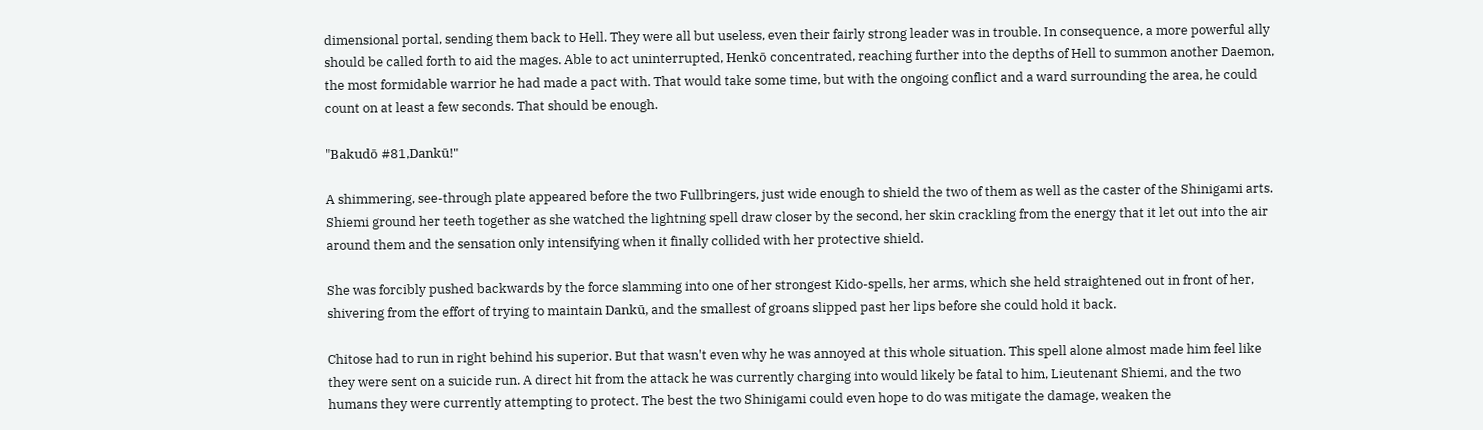dimensional portal, sending them back to Hell. They were all but useless, even their fairly strong leader was in trouble. In consequence, a more powerful ally should be called forth to aid the mages. Able to act uninterrupted, Henkō concentrated, reaching further into the depths of Hell to summon another Daemon, the most formidable warrior he had made a pact with. That would take some time, but with the ongoing conflict and a ward surrounding the area, he could count on at least a few seconds. That should be enough.

"Bakudō #81,Dankū!"

A shimmering, see-through plate appeared before the two Fullbringers, just wide enough to shield the two of them as well as the caster of the Shinigami arts. Shiemi ground her teeth together as she watched the lightning spell draw closer by the second, her skin crackling from the energy that it let out into the air around them and the sensation only intensifying when it finally collided with her protective shield.

She was forcibly pushed backwards by the force slamming into one of her strongest Kido-spells, her arms, which she held straightened out in front of her, shivering from the effort of trying to maintain Dankū, and the smallest of groans slipped past her lips before she could hold it back.

Chitose had to run in right behind his superior. But that wasn't even why he was annoyed at this whole situation. This spell alone almost made him feel like they were sent on a suicide run. A direct hit from the attack he was currently charging into would likely be fatal to him, Lieutenant Shiemi, and the two humans they were currently attempting to protect. The best the two Shinigami could even hope to do was mitigate the damage, weaken the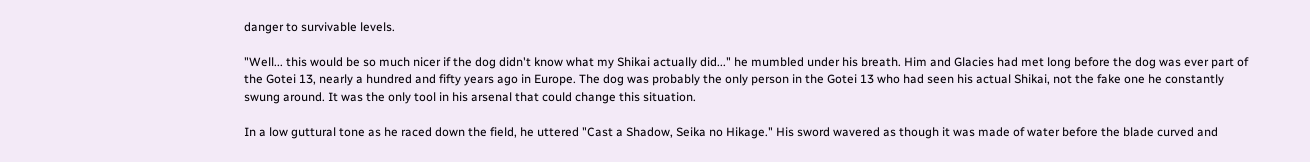danger to survivable levels.

"Well... this would be so much nicer if the dog didn't know what my Shikai actually did..." he mumbled under his breath. Him and Glacies had met long before the dog was ever part of the Gotei 13, nearly a hundred and fifty years ago in Europe. The dog was probably the only person in the Gotei 13 who had seen his actual Shikai, not the fake one he constantly swung around. It was the only tool in his arsenal that could change this situation.

In a low guttural tone as he raced down the field, he uttered "Cast a Shadow, Seika no Hikage." His sword wavered as though it was made of water before the blade curved and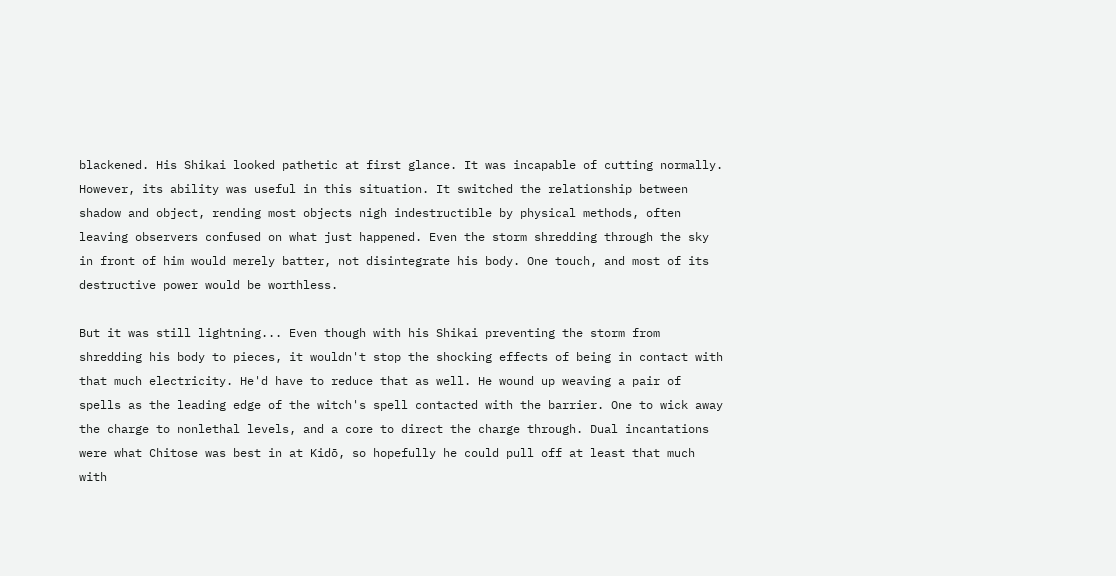blackened. His Shikai looked pathetic at first glance. It was incapable of cutting normally. However, its ability was useful in this situation. It switched the relationship between shadow and object, rending most objects nigh indestructible by physical methods, often leaving observers confused on what just happened. Even the storm shredding through the sky in front of him would merely batter, not disintegrate his body. One touch, and most of its destructive power would be worthless.

But it was still lightning... Even though with his Shikai preventing the storm from shredding his body to pieces, it wouldn't stop the shocking effects of being in contact with that much electricity. He'd have to reduce that as well. He wound up weaving a pair of spells as the leading edge of the witch's spell contacted with the barrier. One to wick away the charge to nonlethal levels, and a core to direct the charge through. Dual incantations were what Chitose was best in at Kidō, so hopefully he could pull off at least that much with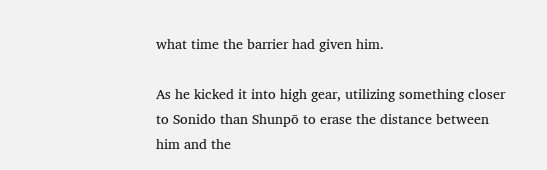what time the barrier had given him.

As he kicked it into high gear, utilizing something closer to Sonido than Shunpō to erase the distance between him and the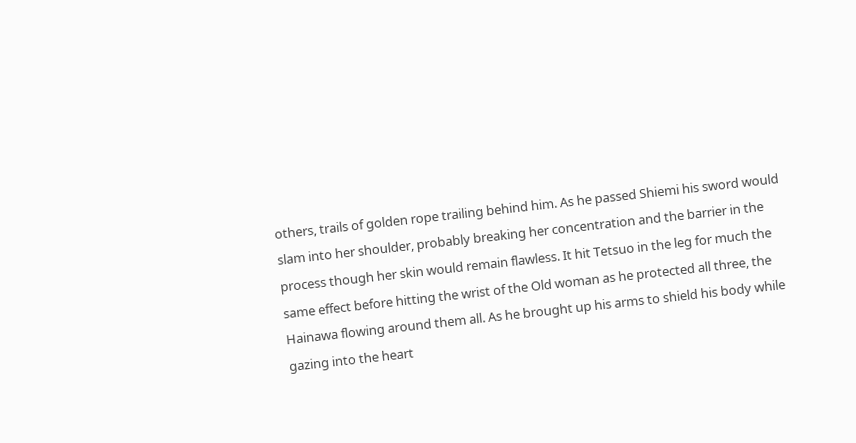others, trails of golden rope trailing behind him. As he passed Shiemi his sword would slam into her shoulder, probably breaking her concentration and the barrier in the process though her skin would remain flawless. It hit Tetsuo in the leg for much the same effect before hitting the wrist of the Old woman as he protected all three, the Hainawa flowing around them all. As he brought up his arms to shield his body while gazing into the heart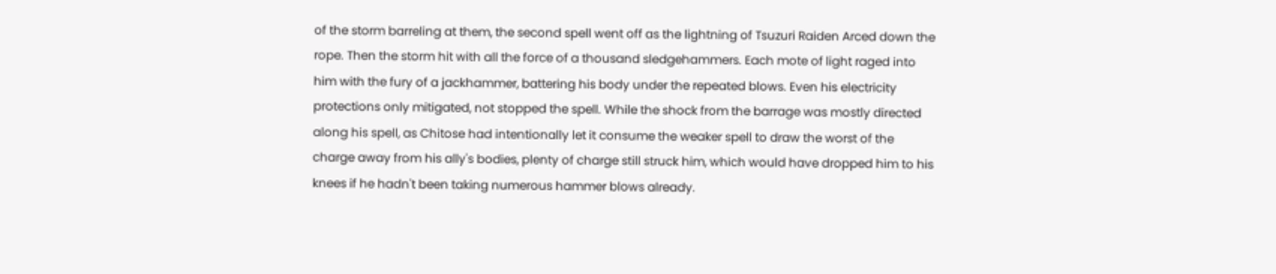of the storm barreling at them, the second spell went off as the lightning of Tsuzuri Raiden Arced down the rope. Then the storm hit with all the force of a thousand sledgehammers. Each mote of light raged into him with the fury of a jackhammer, battering his body under the repeated blows. Even his electricity protections only mitigated, not stopped the spell. While the shock from the barrage was mostly directed along his spell, as Chitose had intentionally let it consume the weaker spell to draw the worst of the charge away from his ally's bodies, plenty of charge still struck him, which would have dropped him to his knees if he hadn't been taking numerous hammer blows already.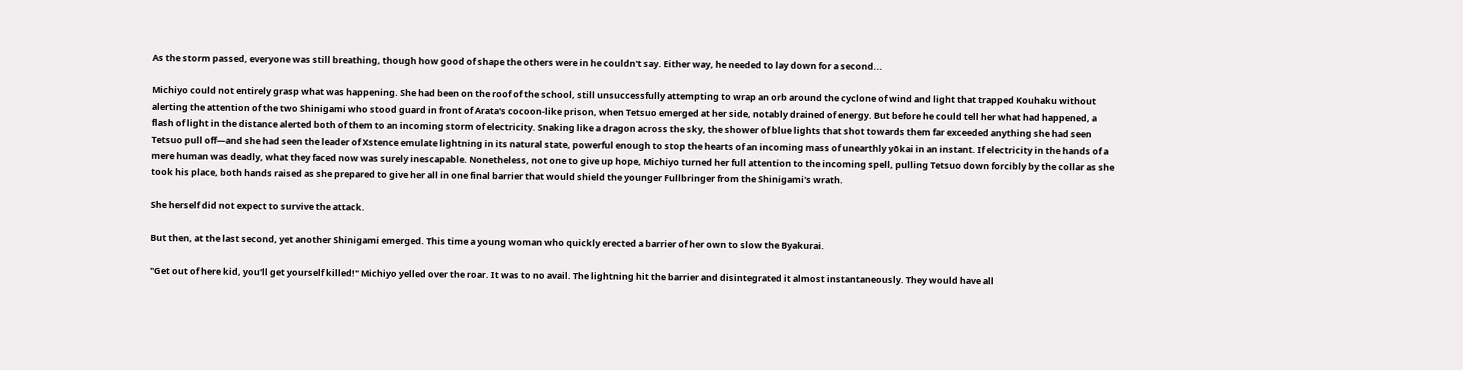As the storm passed, everyone was still breathing, though how good of shape the others were in he couldn't say. Either way, he needed to lay down for a second...

Michiyo could not entirely grasp what was happening. She had been on the roof of the school, still unsuccessfully attempting to wrap an orb around the cyclone of wind and light that trapped Kouhaku without alerting the attention of the two Shinigami who stood guard in front of Arata's cocoon-like prison, when Tetsuo emerged at her side, notably drained of energy. But before he could tell her what had happened, a flash of light in the distance alerted both of them to an incoming storm of electricity. Snaking like a dragon across the sky, the shower of blue lights that shot towards them far exceeded anything she had seen Tetsuo pull off—and she had seen the leader of Xstence emulate lightning in its natural state, powerful enough to stop the hearts of an incoming mass of unearthly yōkai in an instant. If electricity in the hands of a mere human was deadly, what they faced now was surely inescapable. Nonetheless, not one to give up hope, Michiyo turned her full attention to the incoming spell, pulling Tetsuo down forcibly by the collar as she took his place, both hands raised as she prepared to give her all in one final barrier that would shield the younger Fullbringer from the Shinigami's wrath.

She herself did not expect to survive the attack.

But then, at the last second, yet another Shinigami emerged. This time a young woman who quickly erected a barrier of her own to slow the Byakurai.

"Get out of here kid, you'll get yourself killed!" Michiyo yelled over the roar. It was to no avail. The lightning hit the barrier and disintegrated it almost instantaneously. They would have all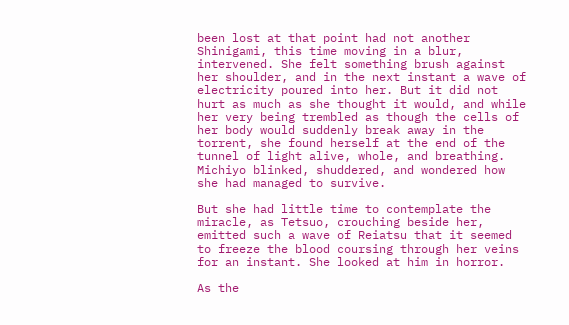been lost at that point had not another Shinigami, this time moving in a blur, intervened. She felt something brush against her shoulder, and in the next instant a wave of electricity poured into her. But it did not hurt as much as she thought it would, and while her very being trembled as though the cells of her body would suddenly break away in the torrent, she found herself at the end of the tunnel of light alive, whole, and breathing. Michiyo blinked, shuddered, and wondered how she had managed to survive.

But she had little time to contemplate the miracle, as Tetsuo, crouching beside her, emitted such a wave of Reiatsu that it seemed to freeze the blood coursing through her veins for an instant. She looked at him in horror.

As the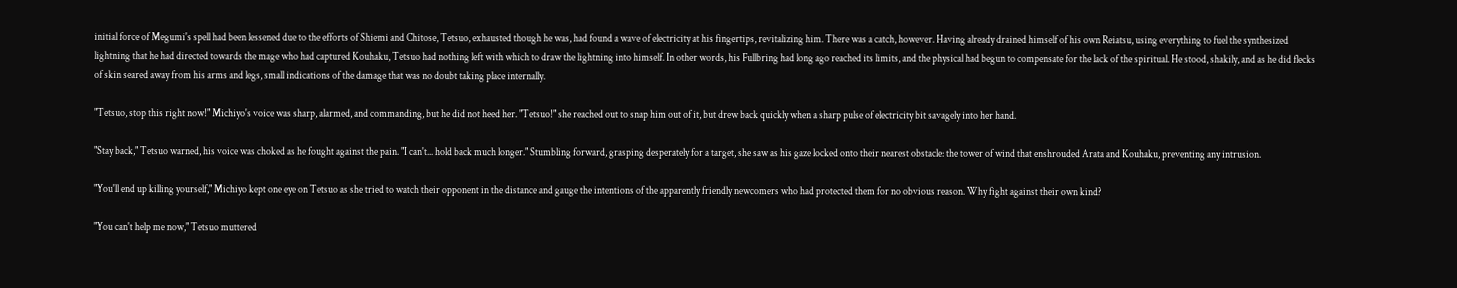initial force of Megumi's spell had been lessened due to the efforts of Shiemi and Chitose, Tetsuo, exhausted though he was, had found a wave of electricity at his fingertips, revitalizing him. There was a catch, however. Having already drained himself of his own Reiatsu, using everything to fuel the synthesized lightning that he had directed towards the mage who had captured Kouhaku, Tetsuo had nothing left with which to draw the lightning into himself. In other words, his Fullbring had long ago reached its limits, and the physical had begun to compensate for the lack of the spiritual. He stood, shakily, and as he did flecks of skin seared away from his arms and legs, small indications of the damage that was no doubt taking place internally.

"Tetsuo, stop this right now!" Michiyo's voice was sharp, alarmed, and commanding, but he did not heed her. "Tetsuo!" she reached out to snap him out of it, but drew back quickly when a sharp pulse of electricity bit savagely into her hand.

"Stay back," Tetsuo warned, his voice was choked as he fought against the pain. "I can't... hold back much longer." Stumbling forward, grasping desperately for a target, she saw as his gaze locked onto their nearest obstacle: the tower of wind that enshrouded Arata and Kouhaku, preventing any intrusion.

"You'll end up killing yourself," Michiyo kept one eye on Tetsuo as she tried to watch their opponent in the distance and gauge the intentions of the apparently friendly newcomers who had protected them for no obvious reason. Why fight against their own kind?

"You can't help me now," Tetsuo muttered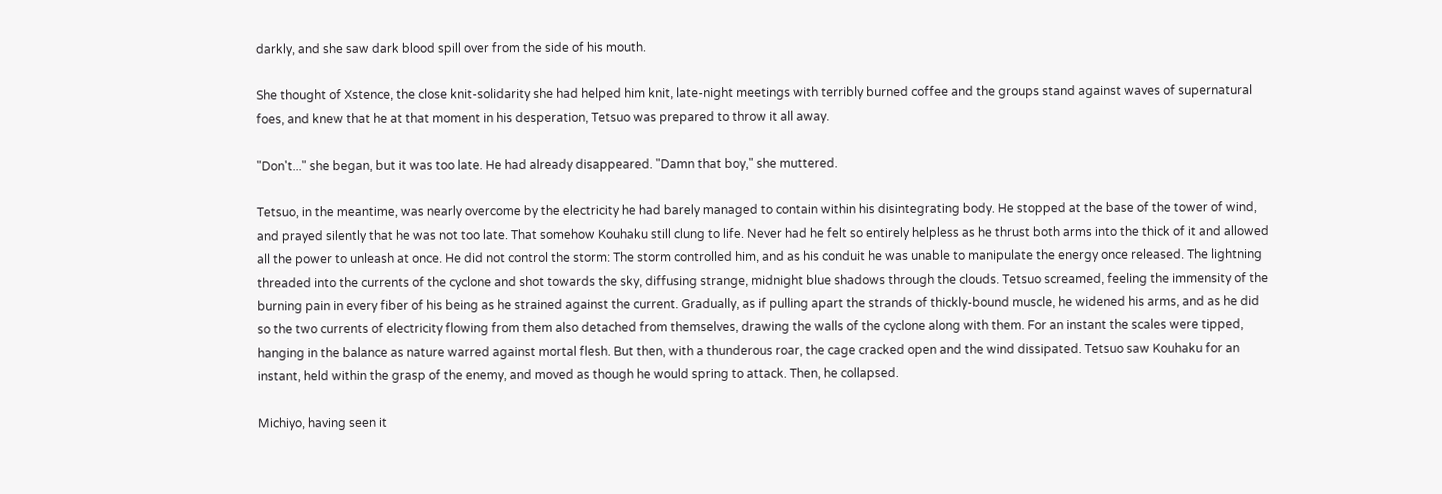darkly, and she saw dark blood spill over from the side of his mouth.

She thought of Xstence, the close knit-solidarity she had helped him knit, late-night meetings with terribly burned coffee and the groups stand against waves of supernatural foes, and knew that he at that moment in his desperation, Tetsuo was prepared to throw it all away.

"Don't..." she began, but it was too late. He had already disappeared. "Damn that boy," she muttered.

Tetsuo, in the meantime, was nearly overcome by the electricity he had barely managed to contain within his disintegrating body. He stopped at the base of the tower of wind, and prayed silently that he was not too late. That somehow Kouhaku still clung to life. Never had he felt so entirely helpless as he thrust both arms into the thick of it and allowed all the power to unleash at once. He did not control the storm: The storm controlled him, and as his conduit he was unable to manipulate the energy once released. The lightning threaded into the currents of the cyclone and shot towards the sky, diffusing strange, midnight blue shadows through the clouds. Tetsuo screamed, feeling the immensity of the burning pain in every fiber of his being as he strained against the current. Gradually, as if pulling apart the strands of thickly-bound muscle, he widened his arms, and as he did so the two currents of electricity flowing from them also detached from themselves, drawing the walls of the cyclone along with them. For an instant the scales were tipped, hanging in the balance as nature warred against mortal flesh. But then, with a thunderous roar, the cage cracked open and the wind dissipated. Tetsuo saw Kouhaku for an instant, held within the grasp of the enemy, and moved as though he would spring to attack. Then, he collapsed.

Michiyo, having seen it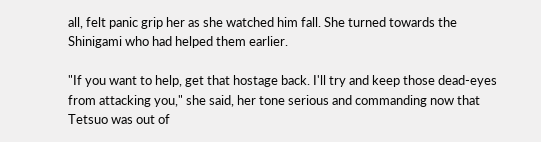all, felt panic grip her as she watched him fall. She turned towards the Shinigami who had helped them earlier.

"If you want to help, get that hostage back. I'll try and keep those dead-eyes from attacking you," she said, her tone serious and commanding now that Tetsuo was out of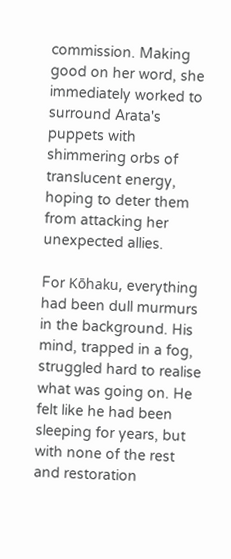commission. Making good on her word, she immediately worked to surround Arata's puppets with shimmering orbs of translucent energy, hoping to deter them from attacking her unexpected allies.

For Kōhaku, everything had been dull murmurs in the background. His mind, trapped in a fog, struggled hard to realise what was going on. He felt like he had been sleeping for years, but with none of the rest and restoration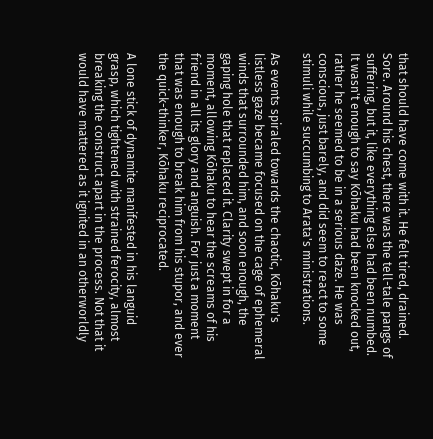that should have come with it. He felt tired, drained. Sore. Around his chest, there was the tell-tale pangs of suffering, but it, like everything else had been numbed. It wasn't enough to say Kōhaku had been knocked out, rather he seemed to be in a serious daze. He was conscious, just barely, and did seem to react to some stimuli while succumbing to Arata's ministrations.

As events spiraled towards the chaotic, Kōhaku's listless gaze became focused on the cage of ephemeral winds that surrounded him, and soon enough, the gaping hole that replaced it. Clarity swept in for a moment, allowing Kōhaku to hear the screams of his friend in all its glory and anguish. For just a moment that was enough to break him from his stupor, and ever the quick-thinker, Kōhaku reciprocated.

A lone stick of dynamite manifested in his languid grasp, which tightened with strained ferocity, almost breaking the construct apart in the process. Not that it would have mattered as it ignited in an otherworldly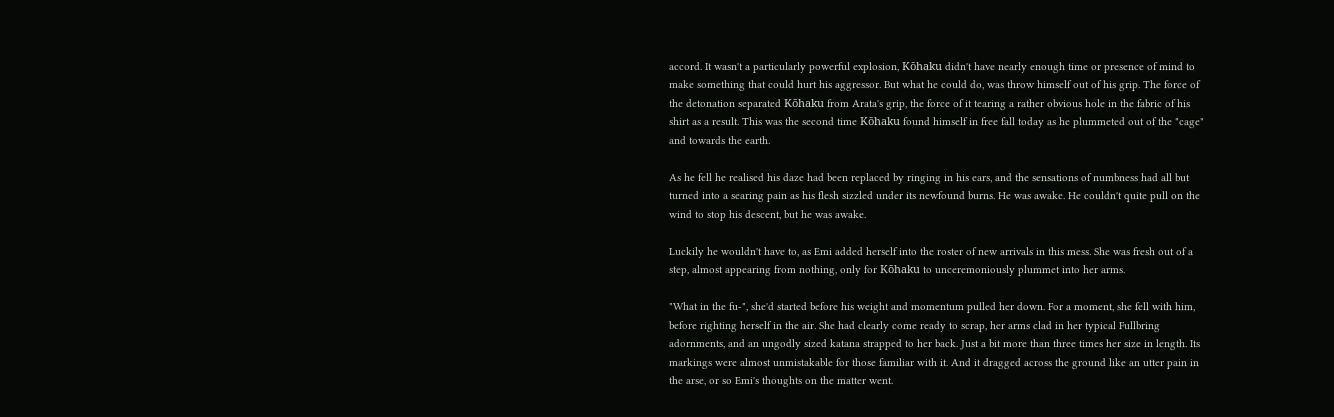accord. It wasn't a particularly powerful explosion, Kōhaku didn't have nearly enough time or presence of mind to make something that could hurt his aggressor. But what he could do, was throw himself out of his grip. The force of the detonation separated Kōhaku from Arata's grip, the force of it tearing a rather obvious hole in the fabric of his shirt as a result. This was the second time Kōhaku found himself in free fall today as he plummeted out of the "cage" and towards the earth.

As he fell he realised his daze had been replaced by ringing in his ears, and the sensations of numbness had all but turned into a searing pain as his flesh sizzled under its newfound burns. He was awake. He couldn't quite pull on the wind to stop his descent, but he was awake.

Luckily he wouldn't have to, as Emi added herself into the roster of new arrivals in this mess. She was fresh out of a step, almost appearing from nothing, only for Kōhaku to unceremoniously plummet into her arms.

"What in the fu-", she'd started before his weight and momentum pulled her down. For a moment, she fell with him, before righting herself in the air. She had clearly come ready to scrap, her arms clad in her typical Fullbring adornments, and an ungodly sized katana strapped to her back. Just a bit more than three times her size in length. Its markings were almost unmistakable for those familiar with it. And it dragged across the ground like an utter pain in the arse, or so Emi's thoughts on the matter went.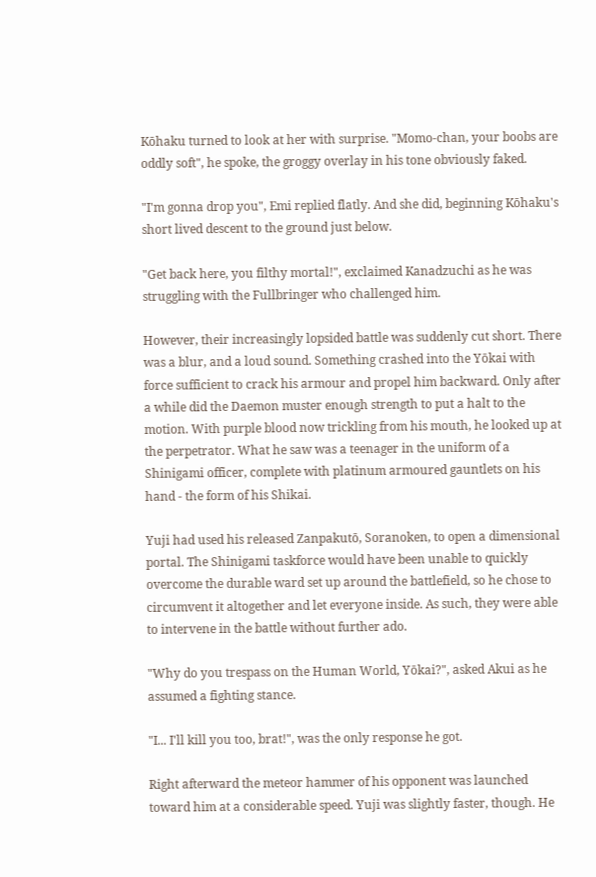Kōhaku turned to look at her with surprise. "Momo-chan, your boobs are oddly soft", he spoke, the groggy overlay in his tone obviously faked.

"I'm gonna drop you", Emi replied flatly. And she did, beginning Kōhaku's short lived descent to the ground just below.

"Get back here, you filthy mortal!", exclaimed Kanadzuchi as he was struggling with the Fullbringer who challenged him.

However, their increasingly lopsided battle was suddenly cut short. There was a blur, and a loud sound. Something crashed into the Yōkai with force sufficient to crack his armour and propel him backward. Only after a while did the Daemon muster enough strength to put a halt to the motion. With purple blood now trickling from his mouth, he looked up at the perpetrator. What he saw was a teenager in the uniform of a Shinigami officer, complete with platinum armoured gauntlets on his hand - the form of his Shikai.

Yuji had used his released Zanpakutō, Soranoken, to open a dimensional portal. The Shinigami taskforce would have been unable to quickly overcome the durable ward set up around the battlefield, so he chose to circumvent it altogether and let everyone inside. As such, they were able to intervene in the battle without further ado.

"Why do you trespass on the Human World, Yōkai?", asked Akui as he assumed a fighting stance.

"I... I'll kill you too, brat!", was the only response he got.

Right afterward the meteor hammer of his opponent was launched toward him at a considerable speed. Yuji was slightly faster, though. He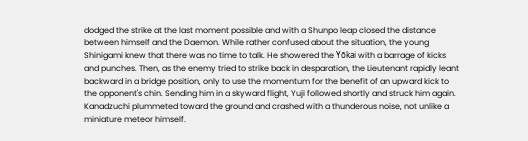dodged the strike at the last moment possible and with a Shunpo leap closed the distance between himself and the Daemon. While rather confused about the situation, the young Shinigami knew that there was no time to talk. He showered the Yōkai with a barrage of kicks and punches. Then, as the enemy tried to strike back in desparation, the Lieutenant rapidly leant backward in a bridge position, only to use the momentum for the benefit of an upward kick to the opponent's chin. Sending him in a skyward flight, Yuji followed shortly and struck him again. Kanadzuchi plummeted toward the ground and crashed with a thunderous noise, not unlike a miniature meteor himself.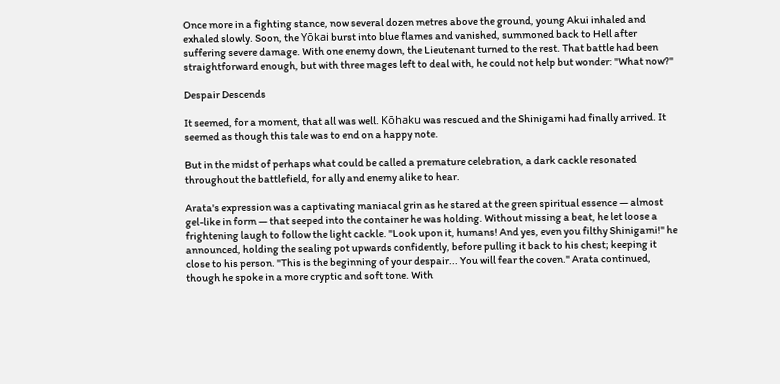Once more in a fighting stance, now several dozen metres above the ground, young Akui inhaled and exhaled slowly. Soon, the Yōkai burst into blue flames and vanished, summoned back to Hell after suffering severe damage. With one enemy down, the Lieutenant turned to the rest. That battle had been straightforward enough, but with three mages left to deal with, he could not help but wonder: "What now?"

Despair Descends

It seemed, for a moment, that all was well. Kōhaku was rescued and the Shinigami had finally arrived. It seemed as though this tale was to end on a happy note.

But in the midst of perhaps what could be called a premature celebration, a dark cackle resonated throughout the battlefield, for ally and enemy alike to hear.

Arata's expression was a captivating maniacal grin as he stared at the green spiritual essence — almost gel-like in form — that seeped into the container he was holding. Without missing a beat, he let loose a frightening laugh to follow the light cackle. "Look upon it, humans! And yes, even you filthy Shinigami!" he announced, holding the sealing pot upwards confidently, before pulling it back to his chest; keeping it close to his person. "This is the beginning of your despair... You will fear the coven." Arata continued, though he spoke in a more cryptic and soft tone. With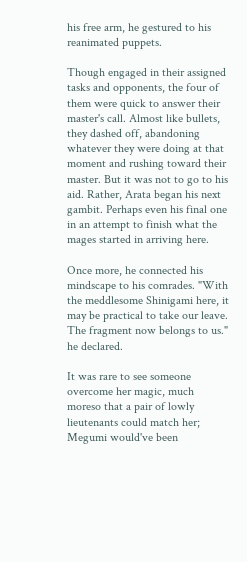his free arm, he gestured to his reanimated puppets.

Though engaged in their assigned tasks and opponents, the four of them were quick to answer their master's call. Almost like bullets, they dashed off, abandoning whatever they were doing at that moment and rushing toward their master. But it was not to go to his aid. Rather, Arata began his next gambit. Perhaps even his final one in an attempt to finish what the mages started in arriving here.

Once more, he connected his mindscape to his comrades. "With the meddlesome Shinigami here, it may be practical to take our leave. The fragment now belongs to us." he declared.

It was rare to see someone overcome her magic, much moreso that a pair of lowly lieutenants could match her; Megumi would've been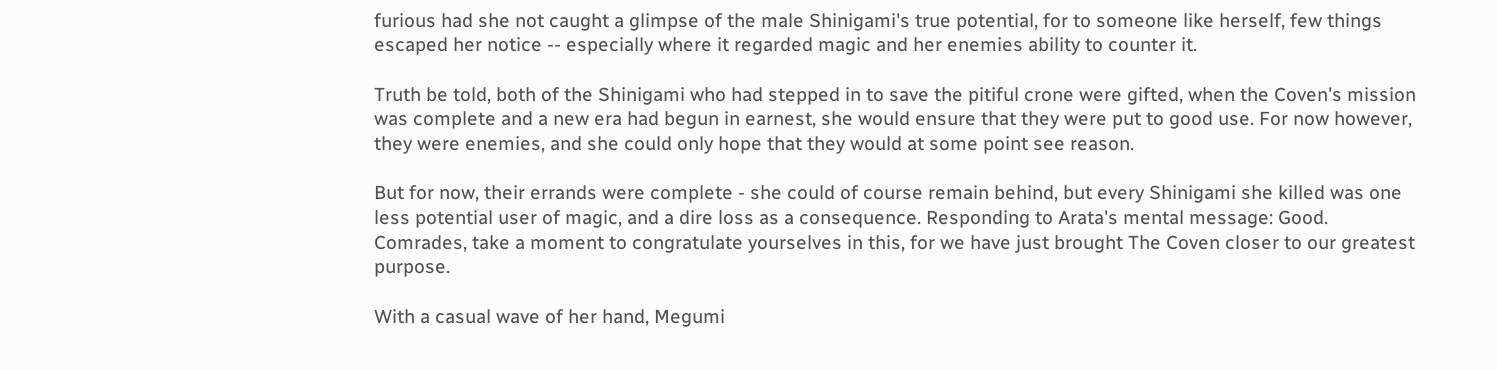furious had she not caught a glimpse of the male Shinigami's true potential, for to someone like herself, few things escaped her notice -- especially where it regarded magic and her enemies ability to counter it.

Truth be told, both of the Shinigami who had stepped in to save the pitiful crone were gifted, when the Coven's mission was complete and a new era had begun in earnest, she would ensure that they were put to good use. For now however, they were enemies, and she could only hope that they would at some point see reason.

But for now, their errands were complete - she could of course remain behind, but every Shinigami she killed was one less potential user of magic, and a dire loss as a consequence. Responding to Arata's mental message: Good. Comrades, take a moment to congratulate yourselves in this, for we have just brought The Coven closer to our greatest purpose.

With a casual wave of her hand, Megumi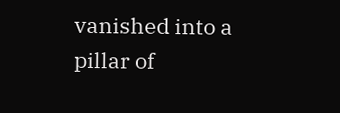vanished into a pillar of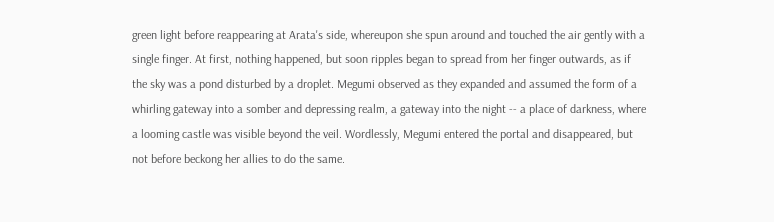green light before reappearing at Arata's side, whereupon she spun around and touched the air gently with a single finger. At first, nothing happened, but soon ripples began to spread from her finger outwards, as if the sky was a pond disturbed by a droplet. Megumi observed as they expanded and assumed the form of a whirling gateway into a somber and depressing realm, a gateway into the night -- a place of darkness, where a looming castle was visible beyond the veil. Wordlessly, Megumi entered the portal and disappeared, but not before beckong her allies to do the same.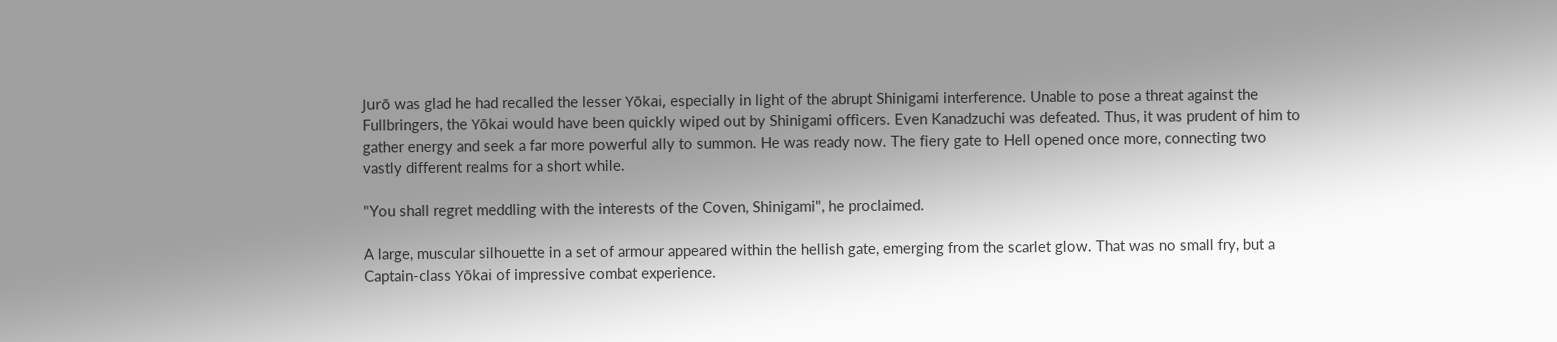Jurō was glad he had recalled the lesser Yōkai, especially in light of the abrupt Shinigami interference. Unable to pose a threat against the Fullbringers, the Yōkai would have been quickly wiped out by Shinigami officers. Even Kanadzuchi was defeated. Thus, it was prudent of him to gather energy and seek a far more powerful ally to summon. He was ready now. The fiery gate to Hell opened once more, connecting two vastly different realms for a short while.

"You shall regret meddling with the interests of the Coven, Shinigami", he proclaimed.

A large, muscular silhouette in a set of armour appeared within the hellish gate, emerging from the scarlet glow. That was no small fry, but a Captain-class Yōkai of impressive combat experience.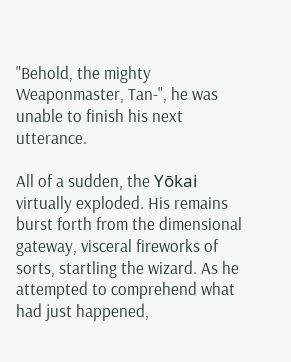"Behold, the mighty Weaponmaster, Tan-", he was unable to finish his next utterance.

All of a sudden, the Yōkai virtually exploded. His remains burst forth from the dimensional gateway, visceral fireworks of sorts, startling the wizard. As he attempted to comprehend what had just happened,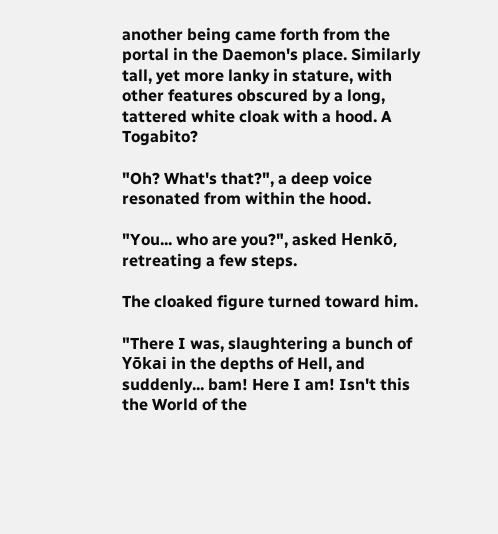another being came forth from the portal in the Daemon's place. Similarly tall, yet more lanky in stature, with other features obscured by a long, tattered white cloak with a hood. A Togabito?

"Oh? What's that?", a deep voice resonated from within the hood.

"You... who are you?", asked Henkō, retreating a few steps.

The cloaked figure turned toward him.

"There I was, slaughtering a bunch of Yōkai in the depths of Hell, and suddenly... bam! Here I am! Isn't this the World of the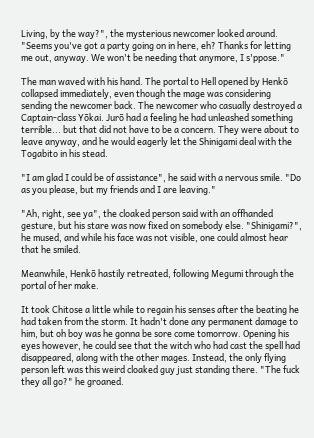Living, by the way?", the mysterious newcomer looked around. "Seems you've got a party going on in here, eh? Thanks for letting me out, anyway. We won't be needing that anymore, I s'ppose."

The man waved with his hand. The portal to Hell opened by Henkō collapsed immediately, even though the mage was considering sending the newcomer back. The newcomer who casually destroyed a Captain-class Yōkai. Jurō had a feeling he had unleashed something terrible... but that did not have to be a concern. They were about to leave anyway, and he would eagerly let the Shinigami deal with the Togabito in his stead.

"I am glad I could be of assistance", he said with a nervous smile. "Do as you please, but my friends and I are leaving."

"Ah, right, see ya", the cloaked person said with an offhanded gesture, but his stare was now fixed on somebody else. "Shinigami?", he mused, and while his face was not visible, one could almost hear that he smiled.

Meanwhile, Henkō hastily retreated, following Megumi through the portal of her make.

It took Chitose a little while to regain his senses after the beating he had taken from the storm. It hadn't done any permanent damage to him, but oh boy was he gonna be sore come tomorrow. Opening his eyes however, he could see that the witch who had cast the spell had disappeared, along with the other mages. Instead, the only flying person left was this weird cloaked guy just standing there. "The fuck they all go?" he groaned.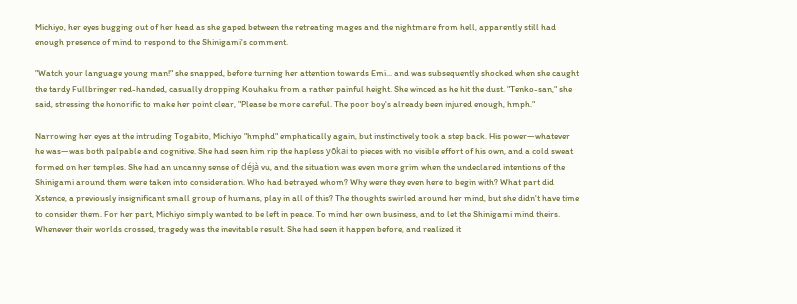Michiyo, her eyes bugging out of her head as she gaped between the retreating mages and the nightmare from hell, apparently still had enough presence of mind to respond to the Shinigami's comment.

"Watch your language young man!" she snapped, before turning her attention towards Emi... and was subsequently shocked when she caught the tardy Fullbringer red-handed, casually dropping Kouhaku from a rather painful height. She winced as he hit the dust. "Tenko-san," she said, stressing the honorific to make her point clear, "Please be more careful. The poor boy's already been injured enough, hmph."

Narrowing her eyes at the intruding Togabito, Michiyo "hmphd" emphatically again, but instinctively took a step back. His power—whatever he was—was both palpable and cognitive. She had seen him rip the hapless yōkai to pieces with no visible effort of his own, and a cold sweat formed on her temples. She had an uncanny sense of déjà vu, and the situation was even more grim when the undeclared intentions of the Shinigami around them were taken into consideration. Who had betrayed whom? Why were they even here to begin with? What part did Xstence, a previously insignificant small group of humans, play in all of this? The thoughts swirled around her mind, but she didn't have time to consider them. For her part, Michiyo simply wanted to be left in peace. To mind her own business, and to let the Shinigami mind theirs. Whenever their worlds crossed, tragedy was the inevitable result. She had seen it happen before, and realized it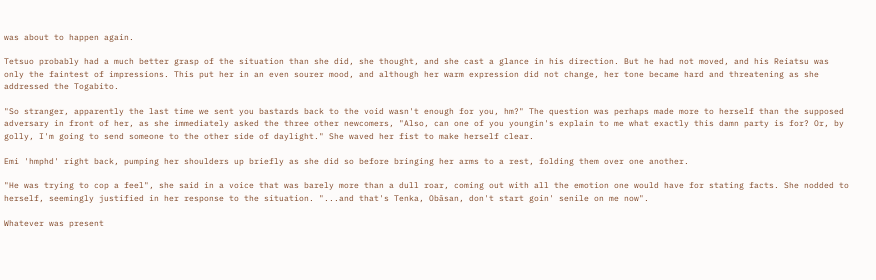was about to happen again.

Tetsuo probably had a much better grasp of the situation than she did, she thought, and she cast a glance in his direction. But he had not moved, and his Reiatsu was only the faintest of impressions. This put her in an even sourer mood, and although her warm expression did not change, her tone became hard and threatening as she addressed the Togabito.

"So stranger, apparently the last time we sent you bastards back to the void wasn't enough for you, hm?" The question was perhaps made more to herself than the supposed adversary in front of her, as she immediately asked the three other newcomers, "Also, can one of you youngin's explain to me what exactly this damn party is for? Or, by golly, I'm going to send someone to the other side of daylight." She waved her fist to make herself clear.

Emi 'hmphd' right back, pumping her shoulders up briefly as she did so before bringing her arms to a rest, folding them over one another.

"He was trying to cop a feel", she said in a voice that was barely more than a dull roar, coming out with all the emotion one would have for stating facts. She nodded to herself, seemingly justified in her response to the situation. "...and that's Tenka, Obāsan, don't start goin' senile on me now".

Whatever was present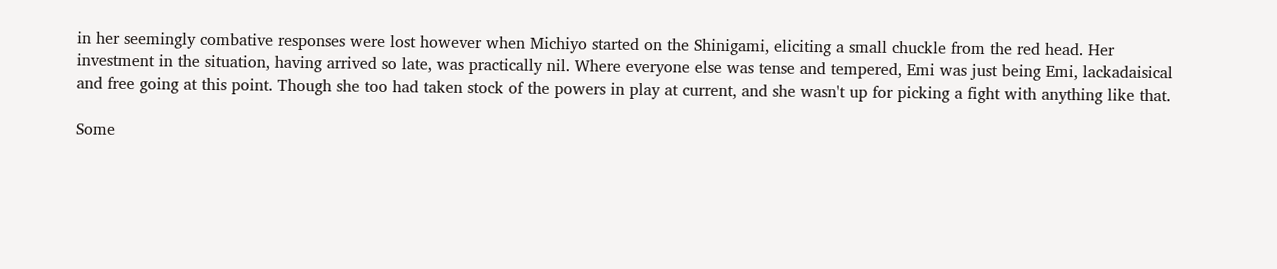in her seemingly combative responses were lost however when Michiyo started on the Shinigami, eliciting a small chuckle from the red head. Her investment in the situation, having arrived so late, was practically nil. Where everyone else was tense and tempered, Emi was just being Emi, lackadaisical and free going at this point. Though she too had taken stock of the powers in play at current, and she wasn't up for picking a fight with anything like that.

Some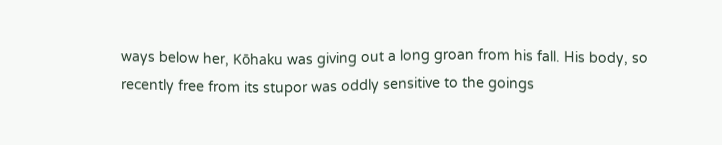ways below her, Kōhaku was giving out a long groan from his fall. His body, so recently free from its stupor was oddly sensitive to the goings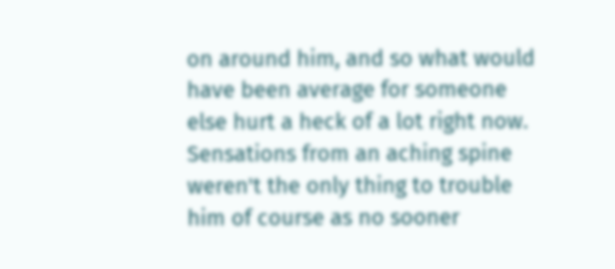on around him, and so what would have been average for someone else hurt a heck of a lot right now. Sensations from an aching spine weren't the only thing to trouble him of course as no sooner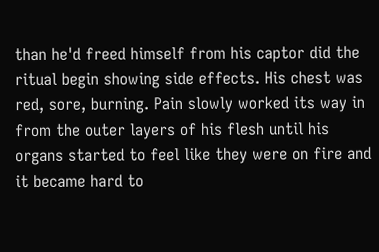than he'd freed himself from his captor did the ritual begin showing side effects. His chest was red, sore, burning. Pain slowly worked its way in from the outer layers of his flesh until his organs started to feel like they were on fire and it became hard to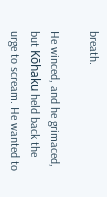breath.

He winced, and he grimaced, but Kōhaku held back the urge to scream. He wanted to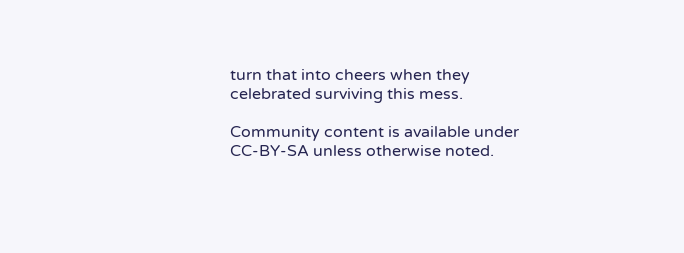turn that into cheers when they celebrated surviving this mess.

Community content is available under CC-BY-SA unless otherwise noted.